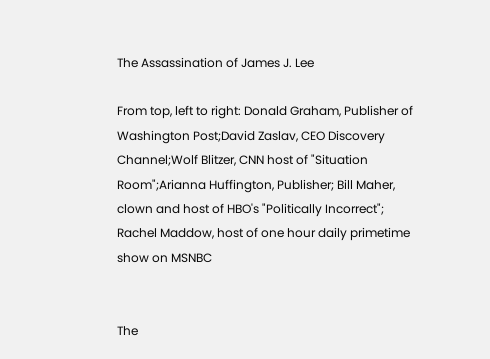The Assassination of James J. Lee

From top, left to right: Donald Graham, Publisher of Washington Post;David Zaslav, CEO Discovery Channel;Wolf Blitzer, CNN host of "Situation Room";Arianna Huffington, Publisher; Bill Maher, clown and host of HBO's "Politically Incorrect"; Rachel Maddow, host of one hour daily primetime show on MSNBC


The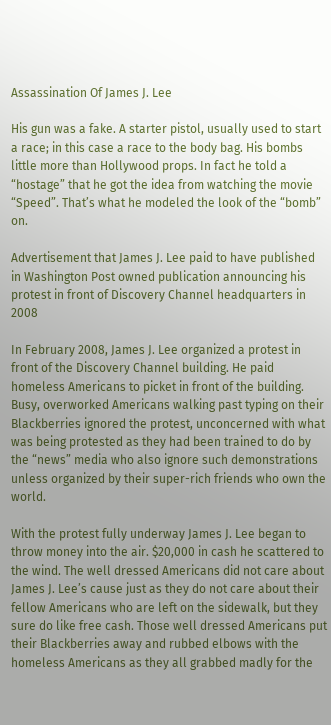Assassination Of James J. Lee

His gun was a fake. A starter pistol, usually used to start a race; in this case a race to the body bag. His bombs little more than Hollywood props. In fact he told a “hostage” that he got the idea from watching the movie “Speed”. That’s what he modeled the look of the “bomb” on.

Advertisement that James J. Lee paid to have published in Washington Post owned publication announcing his protest in front of Discovery Channel headquarters in 2008

In February 2008, James J. Lee organized a protest in front of the Discovery Channel building. He paid homeless Americans to picket in front of the building. Busy, overworked Americans walking past typing on their Blackberries ignored the protest, unconcerned with what was being protested as they had been trained to do by the “news” media who also ignore such demonstrations unless organized by their super-rich friends who own the world.

With the protest fully underway James J. Lee began to throw money into the air. $20,000 in cash he scattered to the wind. The well dressed Americans did not care about James J. Lee’s cause just as they do not care about their fellow Americans who are left on the sidewalk, but they sure do like free cash. Those well dressed Americans put their Blackberries away and rubbed elbows with the homeless Americans as they all grabbed madly for the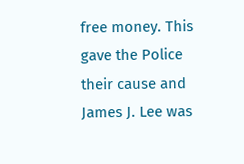free money. This gave the Police their cause and James J. Lee was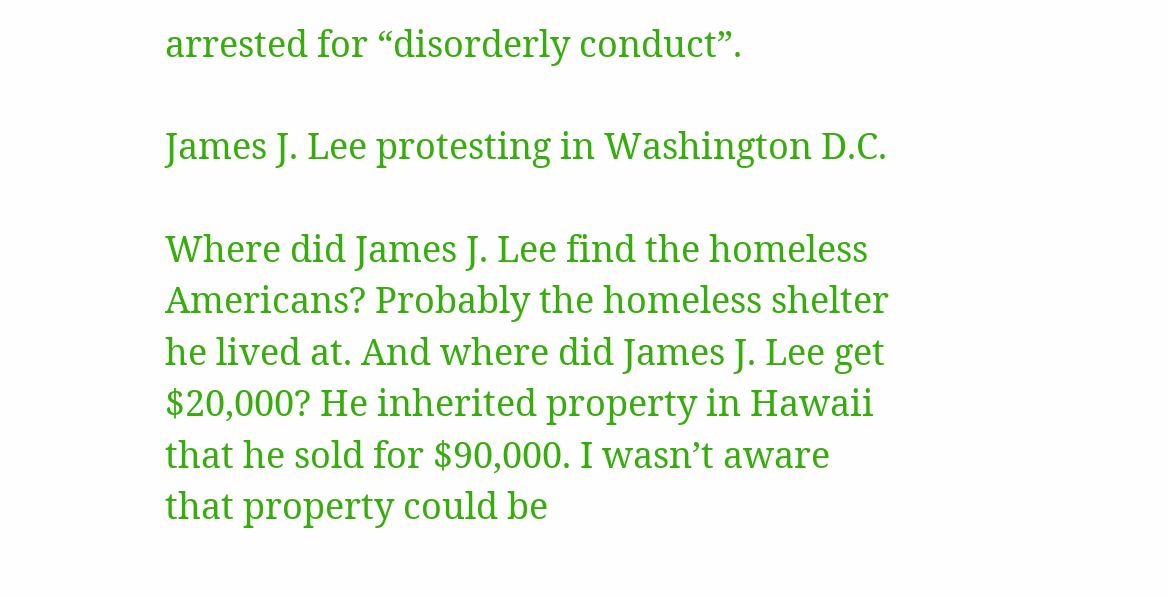arrested for “disorderly conduct”.

James J. Lee protesting in Washington D.C.

Where did James J. Lee find the homeless Americans? Probably the homeless shelter he lived at. And where did James J. Lee get $20,000? He inherited property in Hawaii that he sold for $90,000. I wasn’t aware that property could be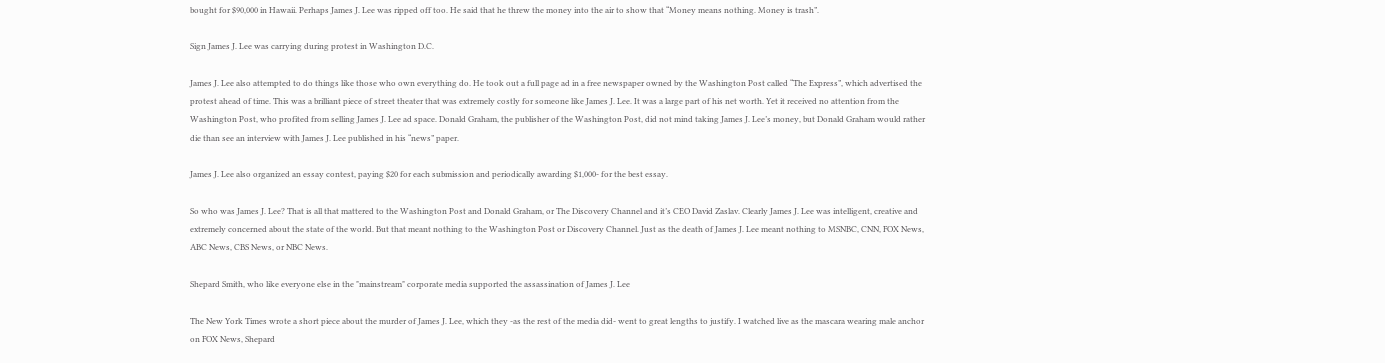bought for $90,000 in Hawaii. Perhaps James J. Lee was ripped off too. He said that he threw the money into the air to show that “Money means nothing. Money is trash”.

Sign James J. Lee was carrying during protest in Washington D.C.

James J. Lee also attempted to do things like those who own everything do. He took out a full page ad in a free newspaper owned by the Washington Post called “The Express”, which advertised the protest ahead of time. This was a brilliant piece of street theater that was extremely costly for someone like James J. Lee. It was a large part of his net worth. Yet it received no attention from the Washington Post, who profited from selling James J. Lee ad space. Donald Graham, the publisher of the Washington Post, did not mind taking James J. Lee’s money, but Donald Graham would rather die than see an interview with James J. Lee published in his “news” paper.

James J. Lee also organized an essay contest, paying $20 for each submission and periodically awarding $1,000- for the best essay.

So who was James J. Lee? That is all that mattered to the Washington Post and Donald Graham, or The Discovery Channel and it’s CEO David Zaslav. Clearly James J. Lee was intelligent, creative and extremely concerned about the state of the world. But that meant nothing to the Washington Post or Discovery Channel. Just as the death of James J. Lee meant nothing to MSNBC, CNN, FOX News, ABC News, CBS News, or NBC News.

Shepard Smith, who like everyone else in the "mainstream" corporate media supported the assassination of James J. Lee

The New York Times wrote a short piece about the murder of James J. Lee, which they -as the rest of the media did- went to great lengths to justify. I watched live as the mascara wearing male anchor on FOX News, Shepard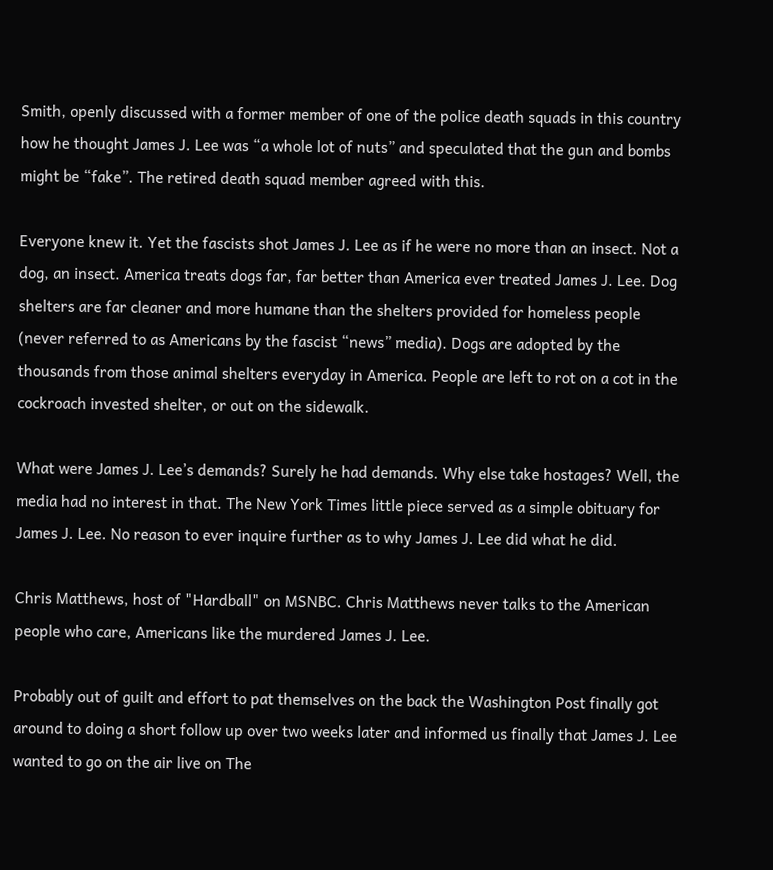Smith, openly discussed with a former member of one of the police death squads in this country how he thought James J. Lee was “a whole lot of nuts” and speculated that the gun and bombs might be “fake”. The retired death squad member agreed with this.

Everyone knew it. Yet the fascists shot James J. Lee as if he were no more than an insect. Not a dog, an insect. America treats dogs far, far better than America ever treated James J. Lee. Dog shelters are far cleaner and more humane than the shelters provided for homeless people (never referred to as Americans by the fascist “news” media). Dogs are adopted by the thousands from those animal shelters everyday in America. People are left to rot on a cot in the cockroach invested shelter, or out on the sidewalk.

What were James J. Lee’s demands? Surely he had demands. Why else take hostages? Well, the media had no interest in that. The New York Times little piece served as a simple obituary for James J. Lee. No reason to ever inquire further as to why James J. Lee did what he did.

Chris Matthews, host of "Hardball" on MSNBC. Chris Matthews never talks to the American people who care, Americans like the murdered James J. Lee.

Probably out of guilt and effort to pat themselves on the back the Washington Post finally got around to doing a short follow up over two weeks later and informed us finally that James J. Lee wanted to go on the air live on The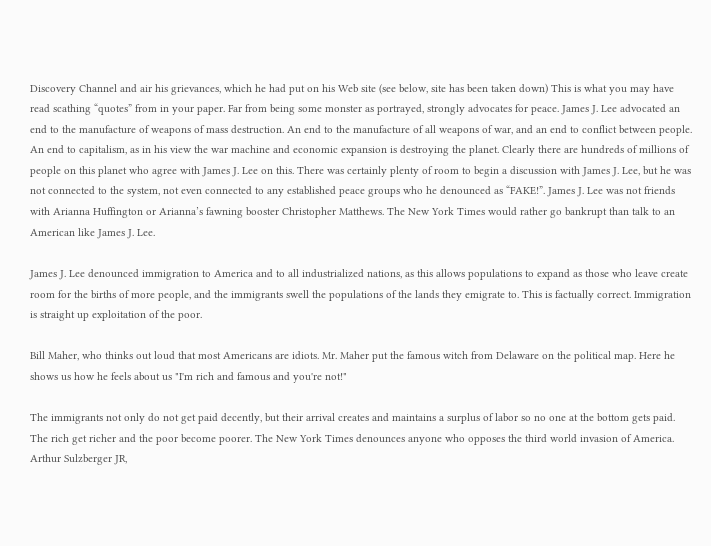Discovery Channel and air his grievances, which he had put on his Web site (see below, site has been taken down) This is what you may have read scathing “quotes” from in your paper. Far from being some monster as portrayed, strongly advocates for peace. James J. Lee advocated an end to the manufacture of weapons of mass destruction. An end to the manufacture of all weapons of war, and an end to conflict between people. An end to capitalism, as in his view the war machine and economic expansion is destroying the planet. Clearly there are hundreds of millions of people on this planet who agree with James J. Lee on this. There was certainly plenty of room to begin a discussion with James J. Lee, but he was not connected to the system, not even connected to any established peace groups who he denounced as “FAKE!”. James J. Lee was not friends with Arianna Huffington or Arianna’s fawning booster Christopher Matthews. The New York Times would rather go bankrupt than talk to an American like James J. Lee.

James J. Lee denounced immigration to America and to all industrialized nations, as this allows populations to expand as those who leave create room for the births of more people, and the immigrants swell the populations of the lands they emigrate to. This is factually correct. Immigration is straight up exploitation of the poor.

Bill Maher, who thinks out loud that most Americans are idiots. Mr. Maher put the famous witch from Delaware on the political map. Here he shows us how he feels about us "I'm rich and famous and you're not!"

The immigrants not only do not get paid decently, but their arrival creates and maintains a surplus of labor so no one at the bottom gets paid. The rich get richer and the poor become poorer. The New York Times denounces anyone who opposes the third world invasion of America. Arthur Sulzberger JR,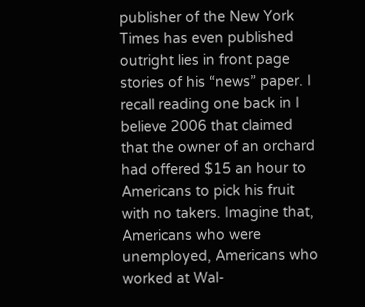publisher of the New York Times has even published outright lies in front page stories of his “news” paper. I recall reading one back in I believe 2006 that claimed that the owner of an orchard had offered $15 an hour to Americans to pick his fruit with no takers. Imagine that, Americans who were unemployed, Americans who worked at Wal-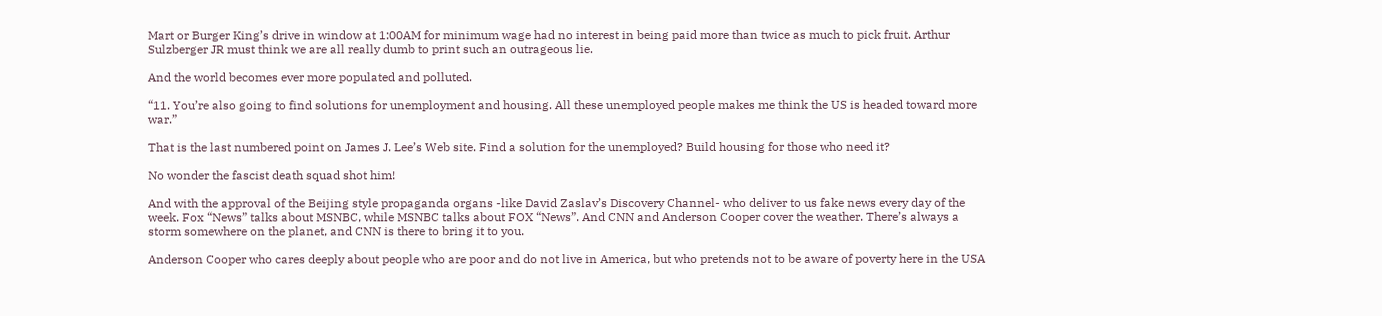Mart or Burger King’s drive in window at 1:00AM for minimum wage had no interest in being paid more than twice as much to pick fruit. Arthur Sulzberger JR must think we are all really dumb to print such an outrageous lie.

And the world becomes ever more populated and polluted.

“11. You’re also going to find solutions for unemployment and housing. All these unemployed people makes me think the US is headed toward more war.”

That is the last numbered point on James J. Lee’s Web site. Find a solution for the unemployed? Build housing for those who need it?

No wonder the fascist death squad shot him!

And with the approval of the Beijing style propaganda organs -like David Zaslav’s Discovery Channel- who deliver to us fake news every day of the week. Fox “News” talks about MSNBC, while MSNBC talks about FOX “News”. And CNN and Anderson Cooper cover the weather. There’s always a storm somewhere on the planet, and CNN is there to bring it to you.

Anderson Cooper who cares deeply about people who are poor and do not live in America, but who pretends not to be aware of poverty here in the USA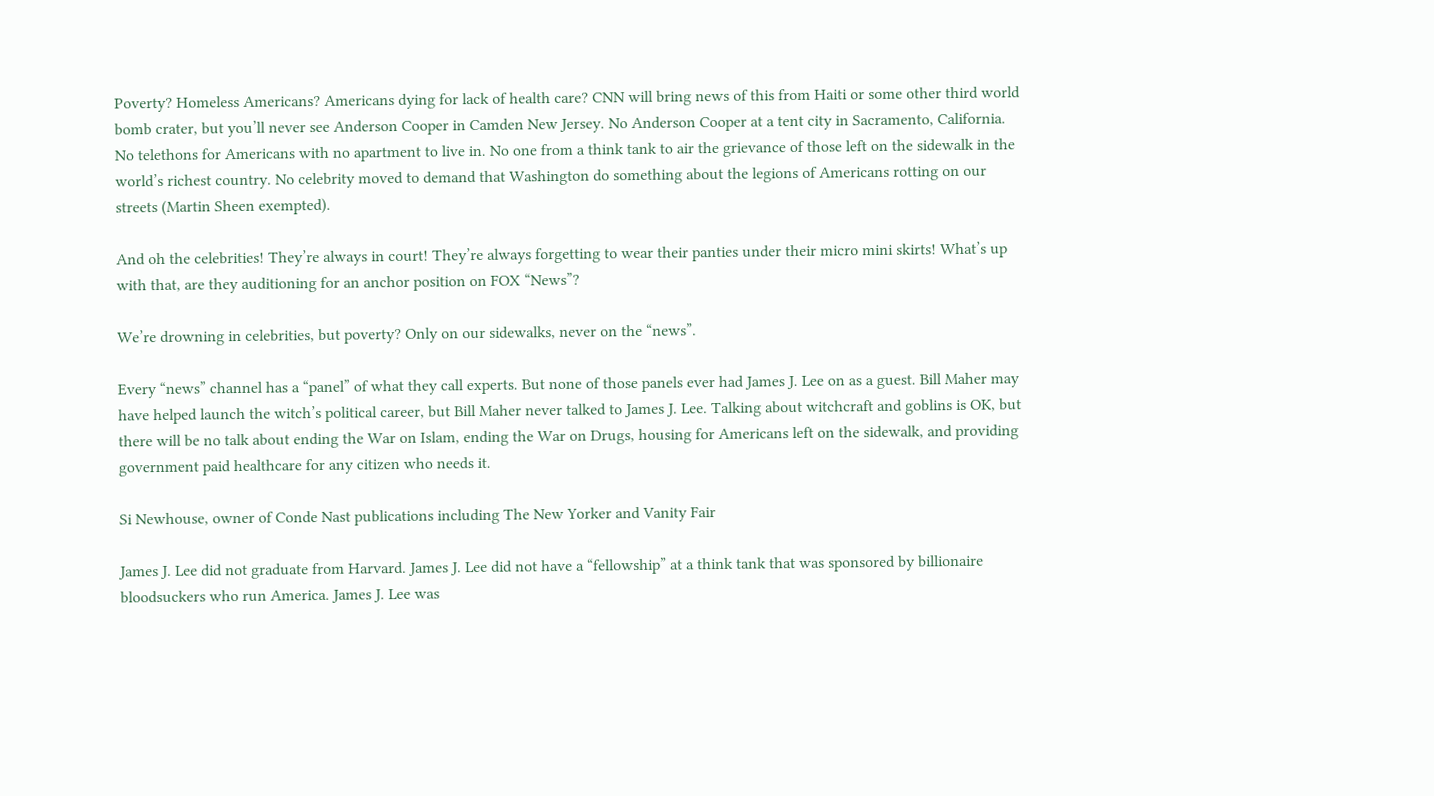Poverty? Homeless Americans? Americans dying for lack of health care? CNN will bring news of this from Haiti or some other third world bomb crater, but you’ll never see Anderson Cooper in Camden New Jersey. No Anderson Cooper at a tent city in Sacramento, California. No telethons for Americans with no apartment to live in. No one from a think tank to air the grievance of those left on the sidewalk in the world’s richest country. No celebrity moved to demand that Washington do something about the legions of Americans rotting on our streets (Martin Sheen exempted).

And oh the celebrities! They’re always in court! They’re always forgetting to wear their panties under their micro mini skirts! What’s up with that, are they auditioning for an anchor position on FOX “News”?

We’re drowning in celebrities, but poverty? Only on our sidewalks, never on the “news”.

Every “news” channel has a “panel” of what they call experts. But none of those panels ever had James J. Lee on as a guest. Bill Maher may have helped launch the witch’s political career, but Bill Maher never talked to James J. Lee. Talking about witchcraft and goblins is OK, but there will be no talk about ending the War on Islam, ending the War on Drugs, housing for Americans left on the sidewalk, and providing government paid healthcare for any citizen who needs it.

Si Newhouse, owner of Conde Nast publications including The New Yorker and Vanity Fair

James J. Lee did not graduate from Harvard. James J. Lee did not have a “fellowship” at a think tank that was sponsored by billionaire bloodsuckers who run America. James J. Lee was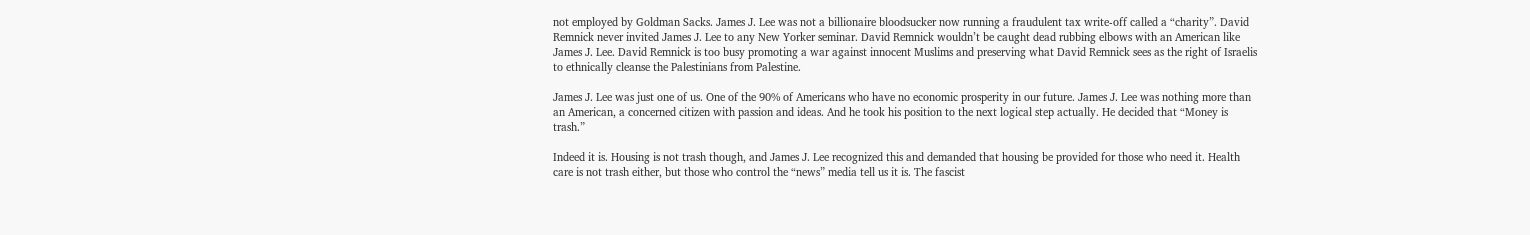not employed by Goldman Sacks. James J. Lee was not a billionaire bloodsucker now running a fraudulent tax write-off called a “charity”. David Remnick never invited James J. Lee to any New Yorker seminar. David Remnick wouldn’t be caught dead rubbing elbows with an American like James J. Lee. David Remnick is too busy promoting a war against innocent Muslims and preserving what David Remnick sees as the right of Israelis to ethnically cleanse the Palestinians from Palestine.

James J. Lee was just one of us. One of the 90% of Americans who have no economic prosperity in our future. James J. Lee was nothing more than an American, a concerned citizen with passion and ideas. And he took his position to the next logical step actually. He decided that “Money is trash.”

Indeed it is. Housing is not trash though, and James J. Lee recognized this and demanded that housing be provided for those who need it. Health care is not trash either, but those who control the “news” media tell us it is. The fascist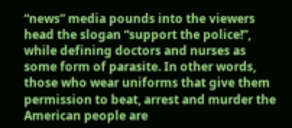“news” media pounds into the viewers head the slogan “support the police!”, while defining doctors and nurses as some form of parasite. In other words, those who wear uniforms that give them permission to beat, arrest and murder the American people are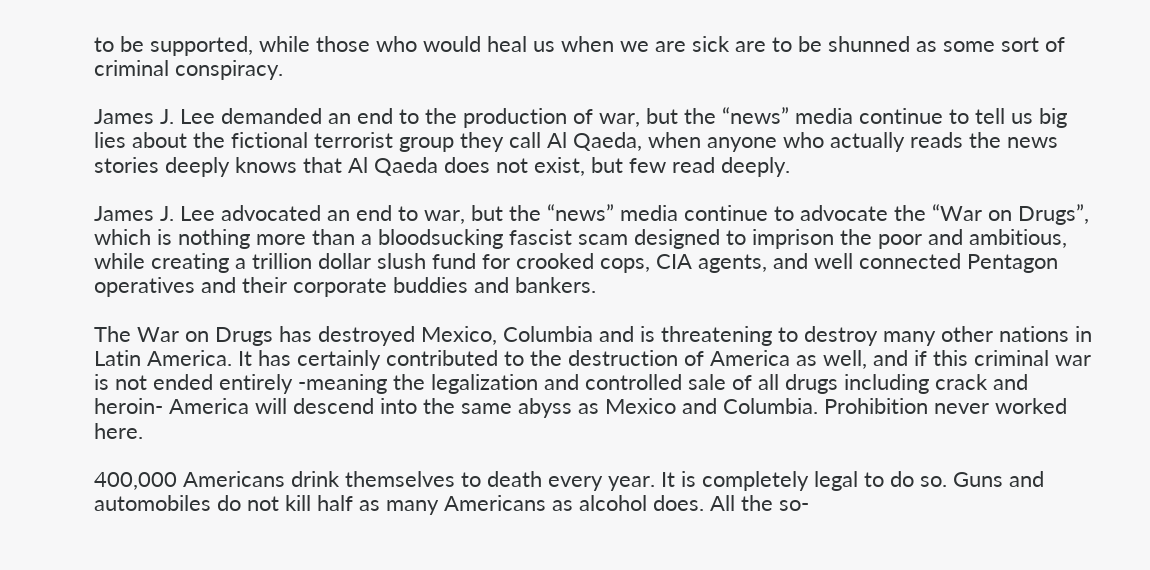to be supported, while those who would heal us when we are sick are to be shunned as some sort of criminal conspiracy.

James J. Lee demanded an end to the production of war, but the “news” media continue to tell us big lies about the fictional terrorist group they call Al Qaeda, when anyone who actually reads the news stories deeply knows that Al Qaeda does not exist, but few read deeply.

James J. Lee advocated an end to war, but the “news” media continue to advocate the “War on Drugs”, which is nothing more than a bloodsucking fascist scam designed to imprison the poor and ambitious, while creating a trillion dollar slush fund for crooked cops, CIA agents, and well connected Pentagon operatives and their corporate buddies and bankers.

The War on Drugs has destroyed Mexico, Columbia and is threatening to destroy many other nations in Latin America. It has certainly contributed to the destruction of America as well, and if this criminal war is not ended entirely -meaning the legalization and controlled sale of all drugs including crack and heroin- America will descend into the same abyss as Mexico and Columbia. Prohibition never worked here.

400,000 Americans drink themselves to death every year. It is completely legal to do so. Guns and automobiles do not kill half as many Americans as alcohol does. All the so-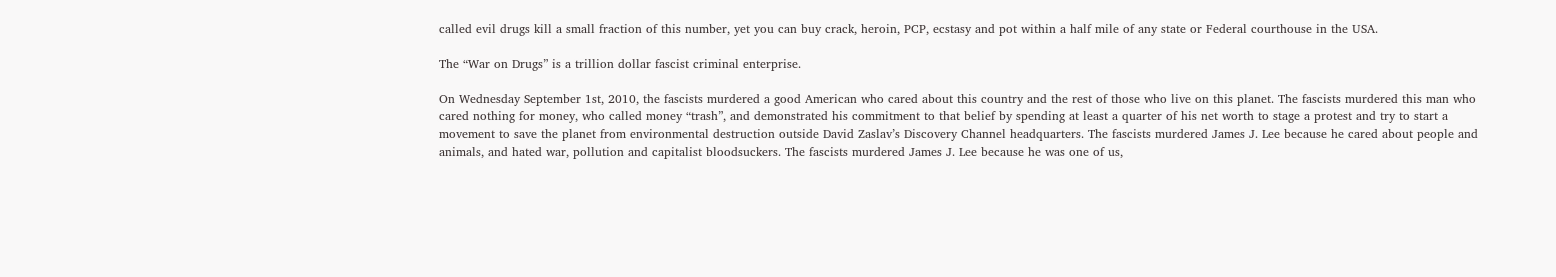called evil drugs kill a small fraction of this number, yet you can buy crack, heroin, PCP, ecstasy and pot within a half mile of any state or Federal courthouse in the USA.

The “War on Drugs” is a trillion dollar fascist criminal enterprise.

On Wednesday September 1st, 2010, the fascists murdered a good American who cared about this country and the rest of those who live on this planet. The fascists murdered this man who cared nothing for money, who called money “trash”, and demonstrated his commitment to that belief by spending at least a quarter of his net worth to stage a protest and try to start a movement to save the planet from environmental destruction outside David Zaslav’s Discovery Channel headquarters. The fascists murdered James J. Lee because he cared about people and animals, and hated war, pollution and capitalist bloodsuckers. The fascists murdered James J. Lee because he was one of us,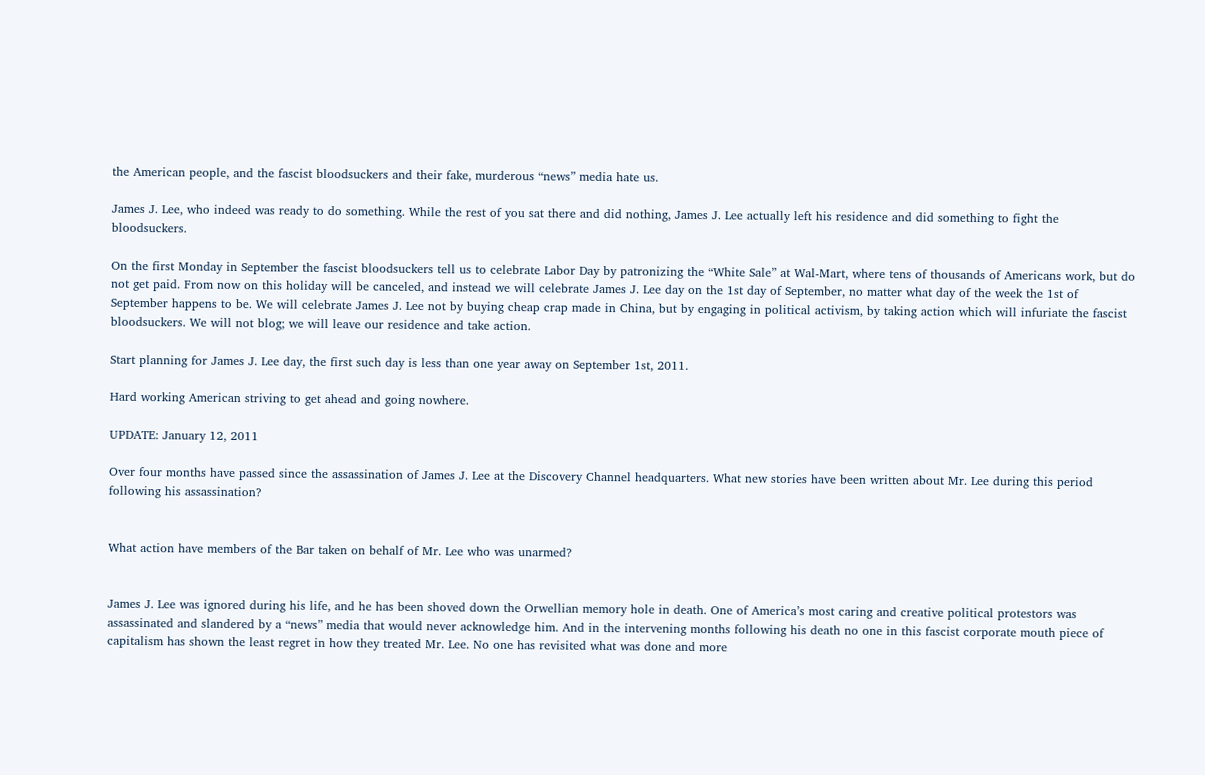the American people, and the fascist bloodsuckers and their fake, murderous “news” media hate us.

James J. Lee, who indeed was ready to do something. While the rest of you sat there and did nothing, James J. Lee actually left his residence and did something to fight the bloodsuckers.

On the first Monday in September the fascist bloodsuckers tell us to celebrate Labor Day by patronizing the “White Sale” at Wal-Mart, where tens of thousands of Americans work, but do not get paid. From now on this holiday will be canceled, and instead we will celebrate James J. Lee day on the 1st day of September, no matter what day of the week the 1st of September happens to be. We will celebrate James J. Lee not by buying cheap crap made in China, but by engaging in political activism, by taking action which will infuriate the fascist bloodsuckers. We will not blog; we will leave our residence and take action.

Start planning for James J. Lee day, the first such day is less than one year away on September 1st, 2011.

Hard working American striving to get ahead and going nowhere.

UPDATE: January 12, 2011

Over four months have passed since the assassination of James J. Lee at the Discovery Channel headquarters. What new stories have been written about Mr. Lee during this period following his assassination?


What action have members of the Bar taken on behalf of Mr. Lee who was unarmed?


James J. Lee was ignored during his life, and he has been shoved down the Orwellian memory hole in death. One of America’s most caring and creative political protestors was assassinated and slandered by a “news” media that would never acknowledge him. And in the intervening months following his death no one in this fascist corporate mouth piece of capitalism has shown the least regret in how they treated Mr. Lee. No one has revisited what was done and more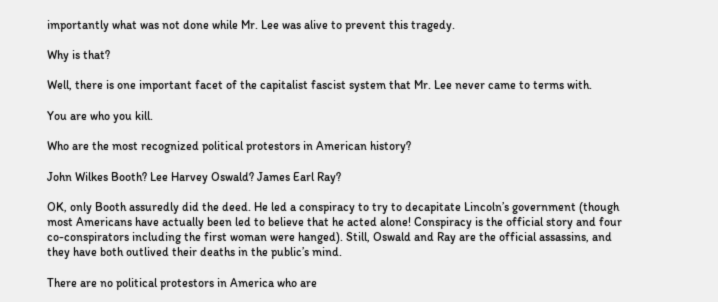importantly what was not done while Mr. Lee was alive to prevent this tragedy.

Why is that?

Well, there is one important facet of the capitalist fascist system that Mr. Lee never came to terms with.

You are who you kill.

Who are the most recognized political protestors in American history?

John Wilkes Booth? Lee Harvey Oswald? James Earl Ray?

OK, only Booth assuredly did the deed. He led a conspiracy to try to decapitate Lincoln’s government (though most Americans have actually been led to believe that he acted alone! Conspiracy is the official story and four co-conspirators including the first woman were hanged). Still, Oswald and Ray are the official assassins, and they have both outlived their deaths in the public’s mind.

There are no political protestors in America who are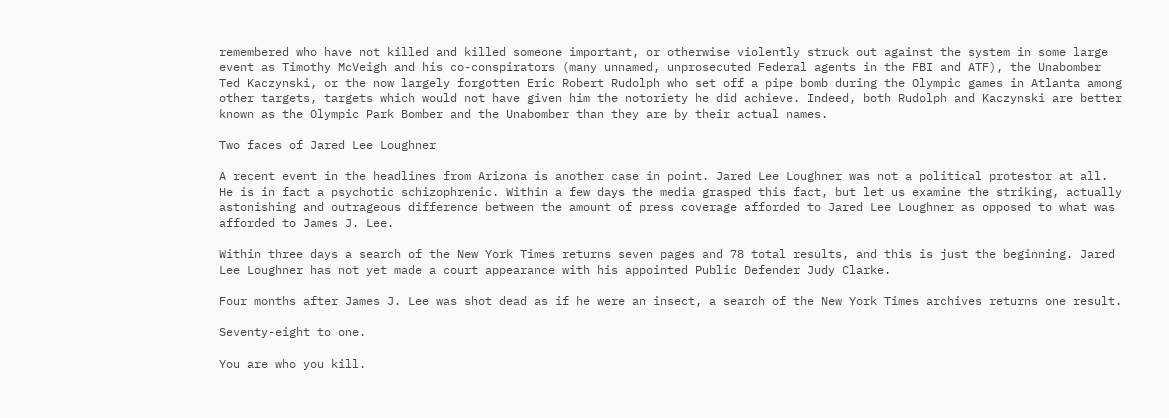remembered who have not killed and killed someone important, or otherwise violently struck out against the system in some large event as Timothy McVeigh and his co-conspirators (many unnamed, unprosecuted Federal agents in the FBI and ATF), the Unabomber Ted Kaczynski, or the now largely forgotten Eric Robert Rudolph who set off a pipe bomb during the Olympic games in Atlanta among other targets, targets which would not have given him the notoriety he did achieve. Indeed, both Rudolph and Kaczynski are better known as the Olympic Park Bomber and the Unabomber than they are by their actual names.

Two faces of Jared Lee Loughner

A recent event in the headlines from Arizona is another case in point. Jared Lee Loughner was not a political protestor at all. He is in fact a psychotic schizophrenic. Within a few days the media grasped this fact, but let us examine the striking, actually astonishing and outrageous difference between the amount of press coverage afforded to Jared Lee Loughner as opposed to what was afforded to James J. Lee.

Within three days a search of the New York Times returns seven pages and 78 total results, and this is just the beginning. Jared Lee Loughner has not yet made a court appearance with his appointed Public Defender Judy Clarke.

Four months after James J. Lee was shot dead as if he were an insect, a search of the New York Times archives returns one result.

Seventy-eight to one.

You are who you kill.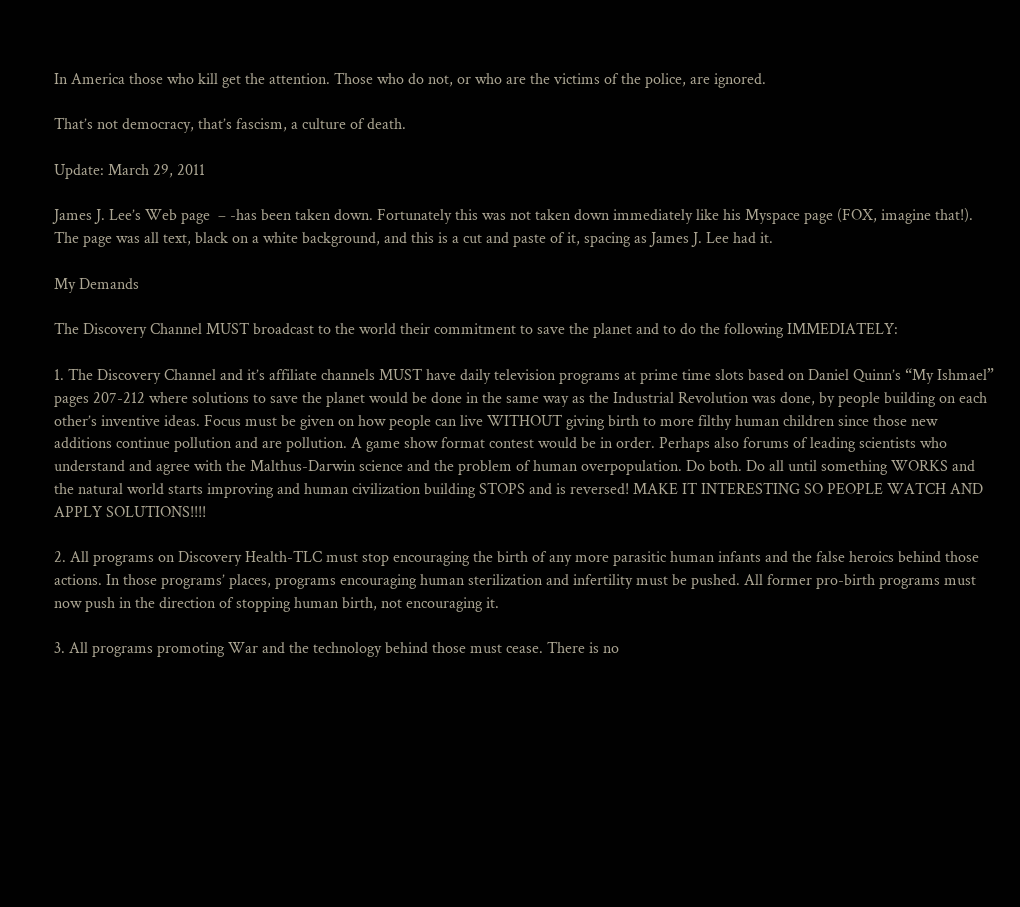In America those who kill get the attention. Those who do not, or who are the victims of the police, are ignored.

That’s not democracy, that’s fascism, a culture of death.

Update: March 29, 2011

James J. Lee’s Web page  – -has been taken down. Fortunately this was not taken down immediately like his Myspace page (FOX, imagine that!). The page was all text, black on a white background, and this is a cut and paste of it, spacing as James J. Lee had it.

My Demands

The Discovery Channel MUST broadcast to the world their commitment to save the planet and to do the following IMMEDIATELY:

1. The Discovery Channel and it’s affiliate channels MUST have daily television programs at prime time slots based on Daniel Quinn’s “My Ishmael” pages 207-212 where solutions to save the planet would be done in the same way as the Industrial Revolution was done, by people building on each other’s inventive ideas. Focus must be given on how people can live WITHOUT giving birth to more filthy human children since those new additions continue pollution and are pollution. A game show format contest would be in order. Perhaps also forums of leading scientists who understand and agree with the Malthus-Darwin science and the problem of human overpopulation. Do both. Do all until something WORKS and the natural world starts improving and human civilization building STOPS and is reversed! MAKE IT INTERESTING SO PEOPLE WATCH AND APPLY SOLUTIONS!!!!

2. All programs on Discovery Health-TLC must stop encouraging the birth of any more parasitic human infants and the false heroics behind those actions. In those programs’ places, programs encouraging human sterilization and infertility must be pushed. All former pro-birth programs must now push in the direction of stopping human birth, not encouraging it.

3. All programs promoting War and the technology behind those must cease. There is no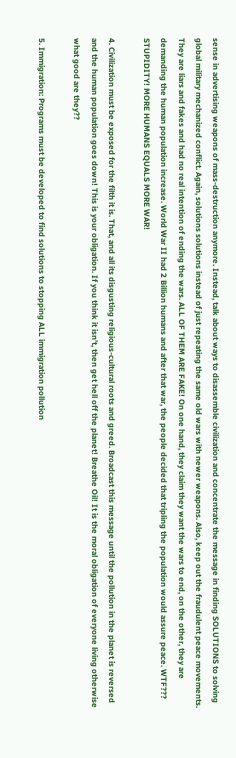sense in advertising weapons of mass-destruction anymore. Instead, talk about ways to disassemble civilization and concentrate the message in finding SOLUTIONS to solving global military mechanized conflict. Again, solutions solutions instead of just repeating the same old wars with newer weapons. Also, keep out the fraudulent peace movements. They are liars and fakes and had no real intention of ending the wars. ALL OF THEM ARE FAKE! On one hand, they claim they want the wars to end, on the other, they are demanding the human population increase. World War II had 2 Billion humans and after that war, the people decided that tripling the population would assure peace. WTF??? STUPIDITY! MORE HUMANS EQUALS MORE WAR!

4. Civilization must be exposed for the filth it is. That, and all its disgusting religious-cultural roots and greed. Broadcast this message until the pollution in the planet is reversed and the human population goes down! This is your obligation. If you think it isn’t, then get hell off the planet! Breathe Oil! It is the moral obligation of everyone living otherwise what good are they??

5. Immigration: Programs must be developed to find solutions to stopping ALL immigration pollution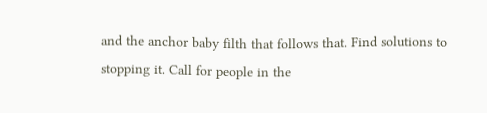and the anchor baby filth that follows that. Find solutions to stopping it. Call for people in the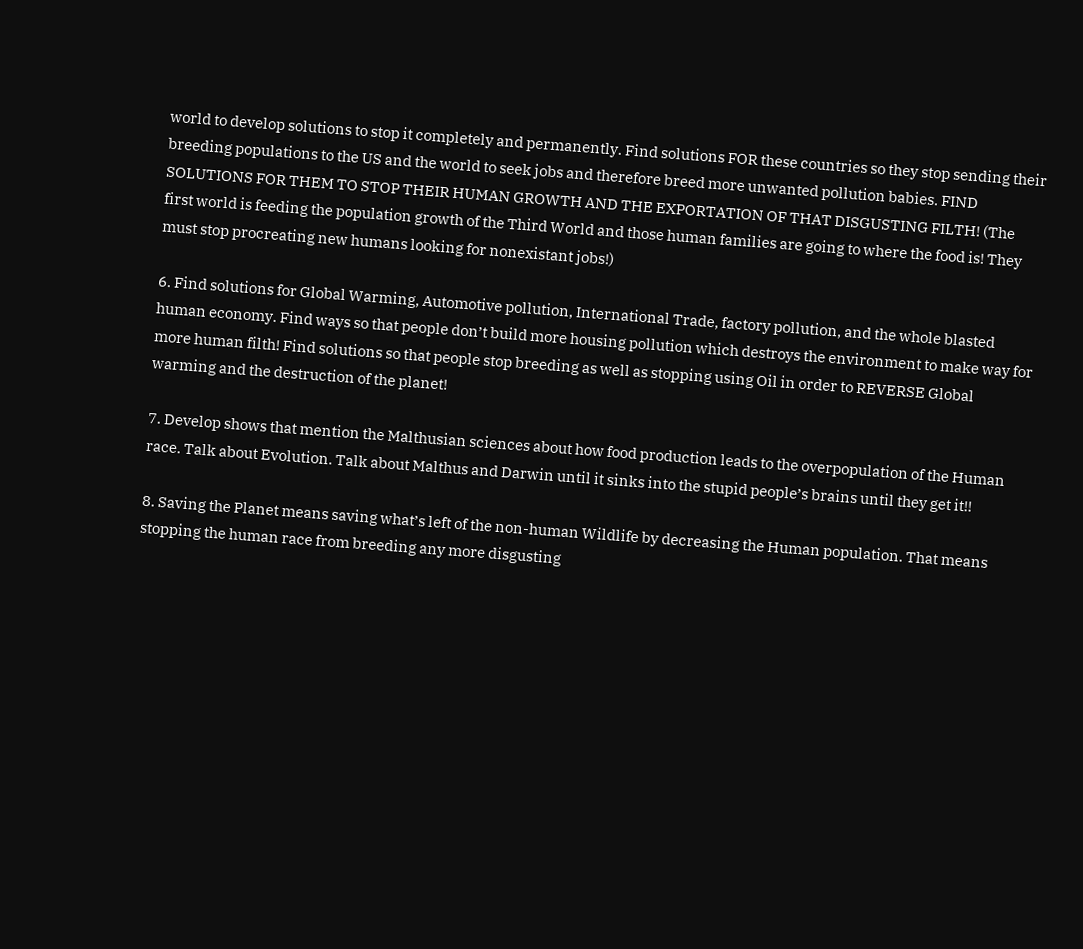world to develop solutions to stop it completely and permanently. Find solutions FOR these countries so they stop sending their breeding populations to the US and the world to seek jobs and therefore breed more unwanted pollution babies. FIND SOLUTIONS FOR THEM TO STOP THEIR HUMAN GROWTH AND THE EXPORTATION OF THAT DISGUSTING FILTH! (The first world is feeding the population growth of the Third World and those human families are going to where the food is! They must stop procreating new humans looking for nonexistant jobs!)

6. Find solutions for Global Warming, Automotive pollution, International Trade, factory pollution, and the whole blasted human economy. Find ways so that people don’t build more housing pollution which destroys the environment to make way for more human filth! Find solutions so that people stop breeding as well as stopping using Oil in order to REVERSE Global warming and the destruction of the planet!

7. Develop shows that mention the Malthusian sciences about how food production leads to the overpopulation of the Human race. Talk about Evolution. Talk about Malthus and Darwin until it sinks into the stupid people’s brains until they get it!!

8. Saving the Planet means saving what’s left of the non-human Wildlife by decreasing the Human population. That means stopping the human race from breeding any more disgusting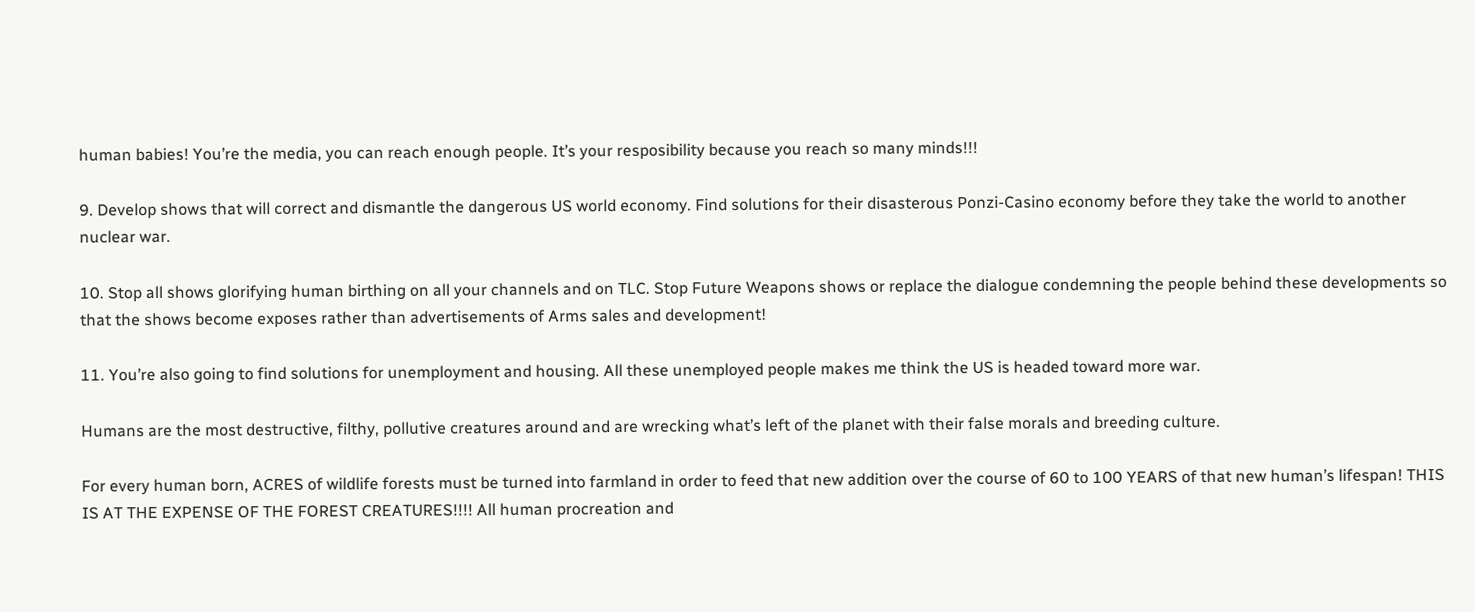human babies! You’re the media, you can reach enough people. It’s your resposibility because you reach so many minds!!!

9. Develop shows that will correct and dismantle the dangerous US world economy. Find solutions for their disasterous Ponzi-Casino economy before they take the world to another nuclear war.

10. Stop all shows glorifying human birthing on all your channels and on TLC. Stop Future Weapons shows or replace the dialogue condemning the people behind these developments so that the shows become exposes rather than advertisements of Arms sales and development!

11. You’re also going to find solutions for unemployment and housing. All these unemployed people makes me think the US is headed toward more war.

Humans are the most destructive, filthy, pollutive creatures around and are wrecking what’s left of the planet with their false morals and breeding culture.

For every human born, ACRES of wildlife forests must be turned into farmland in order to feed that new addition over the course of 60 to 100 YEARS of that new human’s lifespan! THIS IS AT THE EXPENSE OF THE FOREST CREATURES!!!! All human procreation and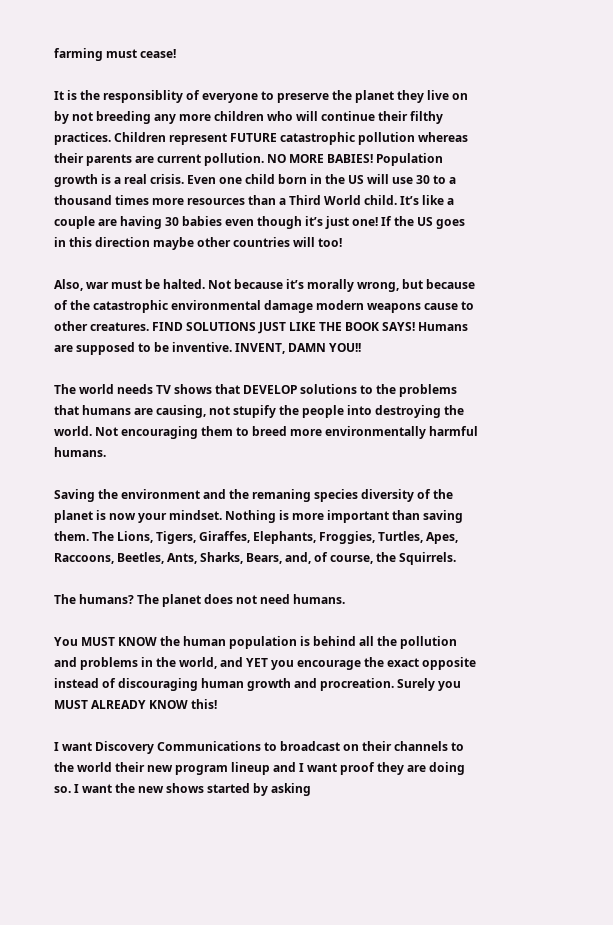farming must cease!

It is the responsiblity of everyone to preserve the planet they live on by not breeding any more children who will continue their filthy practices. Children represent FUTURE catastrophic pollution whereas their parents are current pollution. NO MORE BABIES! Population growth is a real crisis. Even one child born in the US will use 30 to a thousand times more resources than a Third World child. It’s like a couple are having 30 babies even though it’s just one! If the US goes in this direction maybe other countries will too!

Also, war must be halted. Not because it’s morally wrong, but because of the catastrophic environmental damage modern weapons cause to other creatures. FIND SOLUTIONS JUST LIKE THE BOOK SAYS! Humans are supposed to be inventive. INVENT, DAMN YOU!!

The world needs TV shows that DEVELOP solutions to the problems that humans are causing, not stupify the people into destroying the world. Not encouraging them to breed more environmentally harmful humans.

Saving the environment and the remaning species diversity of the planet is now your mindset. Nothing is more important than saving them. The Lions, Tigers, Giraffes, Elephants, Froggies, Turtles, Apes, Raccoons, Beetles, Ants, Sharks, Bears, and, of course, the Squirrels.

The humans? The planet does not need humans.

You MUST KNOW the human population is behind all the pollution and problems in the world, and YET you encourage the exact opposite instead of discouraging human growth and procreation. Surely you MUST ALREADY KNOW this!

I want Discovery Communications to broadcast on their channels to the world their new program lineup and I want proof they are doing so. I want the new shows started by asking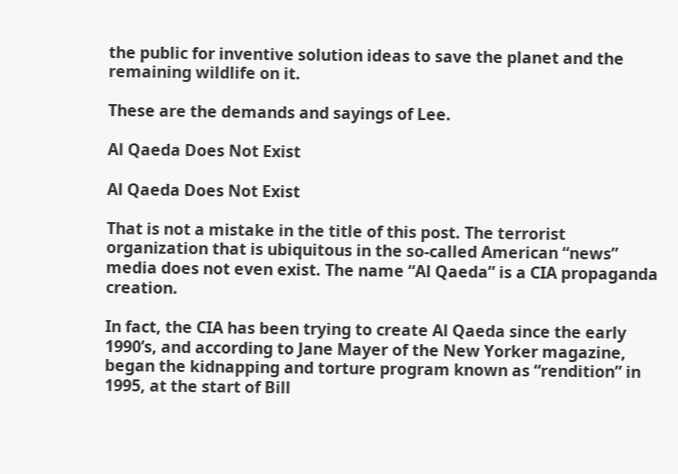the public for inventive solution ideas to save the planet and the remaining wildlife on it.

These are the demands and sayings of Lee.

Al Qaeda Does Not Exist

Al Qaeda Does Not Exist

That is not a mistake in the title of this post. The terrorist organization that is ubiquitous in the so-called American “news” media does not even exist. The name “Al Qaeda” is a CIA propaganda creation.

In fact, the CIA has been trying to create Al Qaeda since the early 1990’s, and according to Jane Mayer of the New Yorker magazine, began the kidnapping and torture program known as “rendition” in 1995, at the start of Bill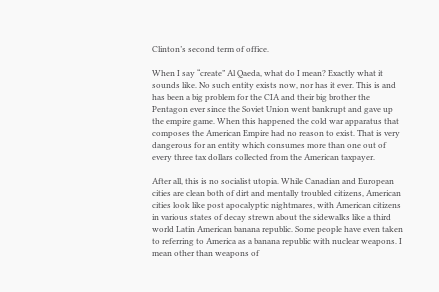Clinton’s second term of office.

When I say “create” Al Qaeda, what do I mean? Exactly what it sounds like. No such entity exists now, nor has it ever. This is and has been a big problem for the CIA and their big brother the Pentagon ever since the Soviet Union went bankrupt and gave up the empire game. When this happened the cold war apparatus that composes the American Empire had no reason to exist. That is very dangerous for an entity which consumes more than one out of every three tax dollars collected from the American taxpayer.

After all, this is no socialist utopia. While Canadian and European cities are clean both of dirt and mentally troubled citizens, American cities look like post apocalyptic nightmares, with American citizens in various states of decay strewn about the sidewalks like a third world Latin American banana republic. Some people have even taken to referring to America as a banana republic with nuclear weapons. I mean other than weapons of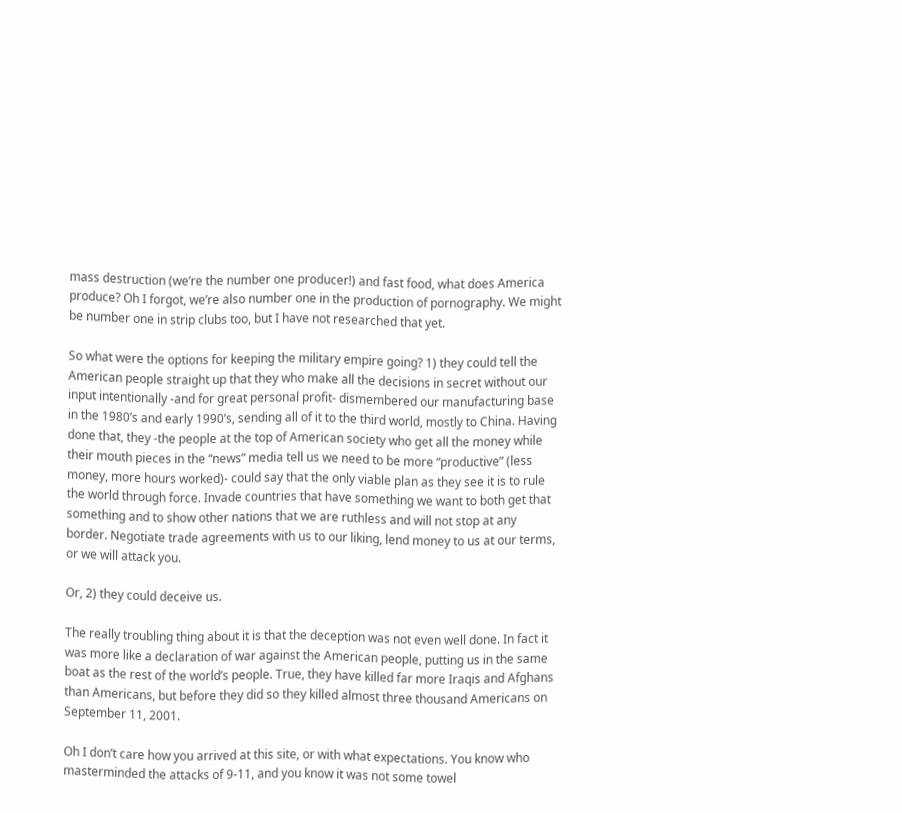mass destruction (we’re the number one producer!) and fast food, what does America produce? Oh I forgot, we’re also number one in the production of pornography. We might be number one in strip clubs too, but I have not researched that yet.

So what were the options for keeping the military empire going? 1) they could tell the American people straight up that they who make all the decisions in secret without our input intentionally -and for great personal profit- dismembered our manufacturing base in the 1980’s and early 1990’s, sending all of it to the third world, mostly to China. Having done that, they -the people at the top of American society who get all the money while their mouth pieces in the “news” media tell us we need to be more “productive” (less money, more hours worked)- could say that the only viable plan as they see it is to rule the world through force. Invade countries that have something we want to both get that something and to show other nations that we are ruthless and will not stop at any border. Negotiate trade agreements with us to our liking, lend money to us at our terms, or we will attack you.

Or, 2) they could deceive us.

The really troubling thing about it is that the deception was not even well done. In fact it was more like a declaration of war against the American people, putting us in the same boat as the rest of the world’s people. True, they have killed far more Iraqis and Afghans than Americans, but before they did so they killed almost three thousand Americans on September 11, 2001.

Oh I don’t care how you arrived at this site, or with what expectations. You know who masterminded the attacks of 9-11, and you know it was not some towel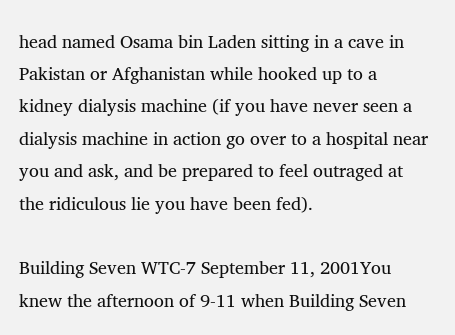head named Osama bin Laden sitting in a cave in Pakistan or Afghanistan while hooked up to a kidney dialysis machine (if you have never seen a dialysis machine in action go over to a hospital near you and ask, and be prepared to feel outraged at the ridiculous lie you have been fed).

Building Seven WTC-7 September 11, 2001You knew the afternoon of 9-11 when Building Seven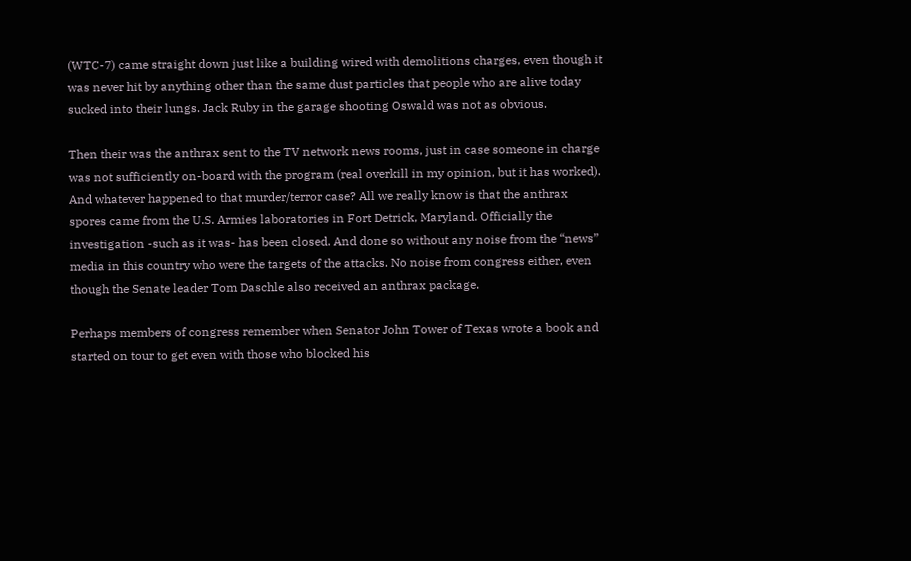(WTC-7) came straight down just like a building wired with demolitions charges, even though it was never hit by anything other than the same dust particles that people who are alive today sucked into their lungs. Jack Ruby in the garage shooting Oswald was not as obvious.

Then their was the anthrax sent to the TV network news rooms, just in case someone in charge was not sufficiently on-board with the program (real overkill in my opinion, but it has worked). And whatever happened to that murder/terror case? All we really know is that the anthrax spores came from the U.S. Armies laboratories in Fort Detrick, Maryland. Officially the investigation -such as it was- has been closed. And done so without any noise from the “news” media in this country who were the targets of the attacks. No noise from congress either, even though the Senate leader Tom Daschle also received an anthrax package.

Perhaps members of congress remember when Senator John Tower of Texas wrote a book and started on tour to get even with those who blocked his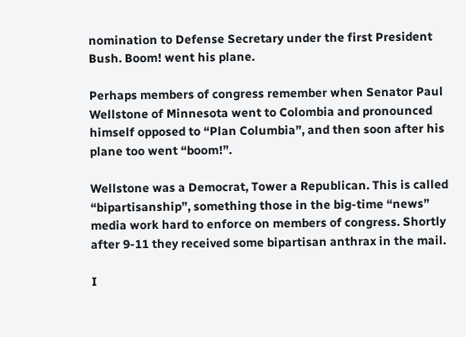nomination to Defense Secretary under the first President Bush. Boom! went his plane.

Perhaps members of congress remember when Senator Paul Wellstone of Minnesota went to Colombia and pronounced himself opposed to “Plan Columbia”, and then soon after his plane too went “boom!”.

Wellstone was a Democrat, Tower a Republican. This is called “bipartisanship”, something those in the big-time “news” media work hard to enforce on members of congress. Shortly after 9-11 they received some bipartisan anthrax in the mail.

I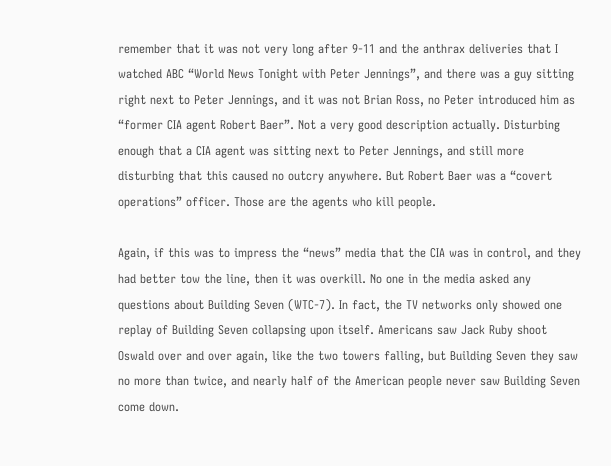remember that it was not very long after 9-11 and the anthrax deliveries that I watched ABC “World News Tonight with Peter Jennings”, and there was a guy sitting right next to Peter Jennings, and it was not Brian Ross, no Peter introduced him as “former CIA agent Robert Baer”. Not a very good description actually. Disturbing enough that a CIA agent was sitting next to Peter Jennings, and still more disturbing that this caused no outcry anywhere. But Robert Baer was a “covert operations” officer. Those are the agents who kill people.

Again, if this was to impress the “news” media that the CIA was in control, and they had better tow the line, then it was overkill. No one in the media asked any questions about Building Seven (WTC-7). In fact, the TV networks only showed one replay of Building Seven collapsing upon itself. Americans saw Jack Ruby shoot Oswald over and over again, like the two towers falling, but Building Seven they saw no more than twice, and nearly half of the American people never saw Building Seven come down.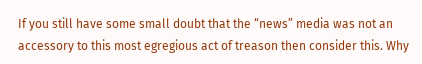If you still have some small doubt that the “news” media was not an accessory to this most egregious act of treason then consider this. Why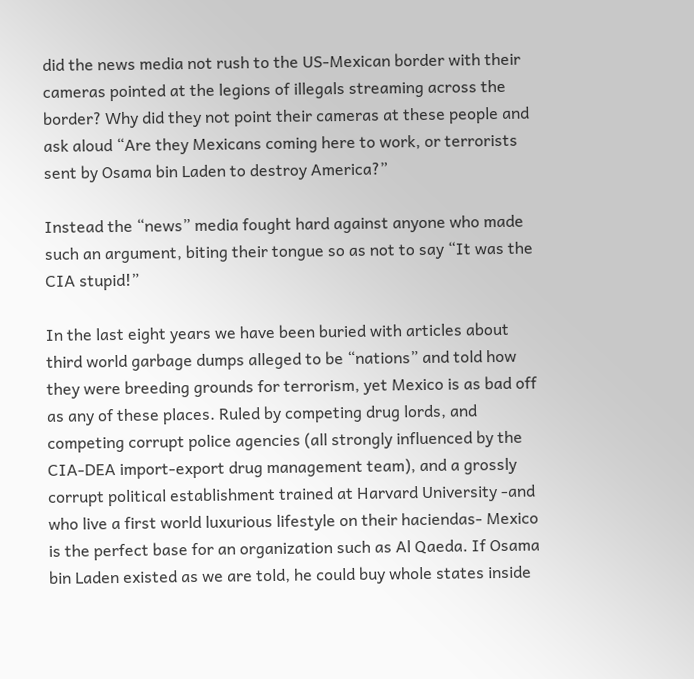did the news media not rush to the US-Mexican border with their cameras pointed at the legions of illegals streaming across the border? Why did they not point their cameras at these people and ask aloud “Are they Mexicans coming here to work, or terrorists sent by Osama bin Laden to destroy America?”

Instead the “news” media fought hard against anyone who made such an argument, biting their tongue so as not to say “It was the CIA stupid!”

In the last eight years we have been buried with articles about third world garbage dumps alleged to be “nations” and told how they were breeding grounds for terrorism, yet Mexico is as bad off as any of these places. Ruled by competing drug lords, and competing corrupt police agencies (all strongly influenced by the CIA-DEA import-export drug management team), and a grossly corrupt political establishment trained at Harvard University -and who live a first world luxurious lifestyle on their haciendas- Mexico is the perfect base for an organization such as Al Qaeda. If Osama bin Laden existed as we are told, he could buy whole states inside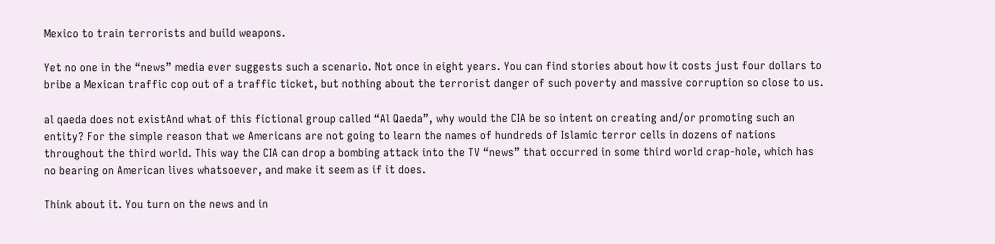Mexico to train terrorists and build weapons.

Yet no one in the “news” media ever suggests such a scenario. Not once in eight years. You can find stories about how it costs just four dollars to bribe a Mexican traffic cop out of a traffic ticket, but nothing about the terrorist danger of such poverty and massive corruption so close to us.

al qaeda does not existAnd what of this fictional group called “Al Qaeda”, why would the CIA be so intent on creating and/or promoting such an entity? For the simple reason that we Americans are not going to learn the names of hundreds of Islamic terror cells in dozens of nations throughout the third world. This way the CIA can drop a bombing attack into the TV “news” that occurred in some third world crap-hole, which has no bearing on American lives whatsoever, and make it seem as if it does.

Think about it. You turn on the news and in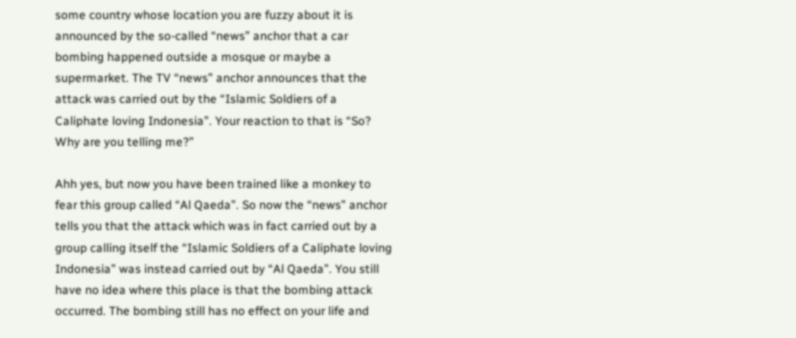some country whose location you are fuzzy about it is announced by the so-called “news” anchor that a car bombing happened outside a mosque or maybe a supermarket. The TV “news” anchor announces that the attack was carried out by the “Islamic Soldiers of a Caliphate loving Indonesia”. Your reaction to that is “So? Why are you telling me?”

Ahh yes, but now you have been trained like a monkey to fear this group called “Al Qaeda”. So now the “news” anchor tells you that the attack which was in fact carried out by a group calling itself the “Islamic Soldiers of a Caliphate loving Indonesia” was instead carried out by “Al Qaeda”. You still have no idea where this place is that the bombing attack occurred. The bombing still has no effect on your life and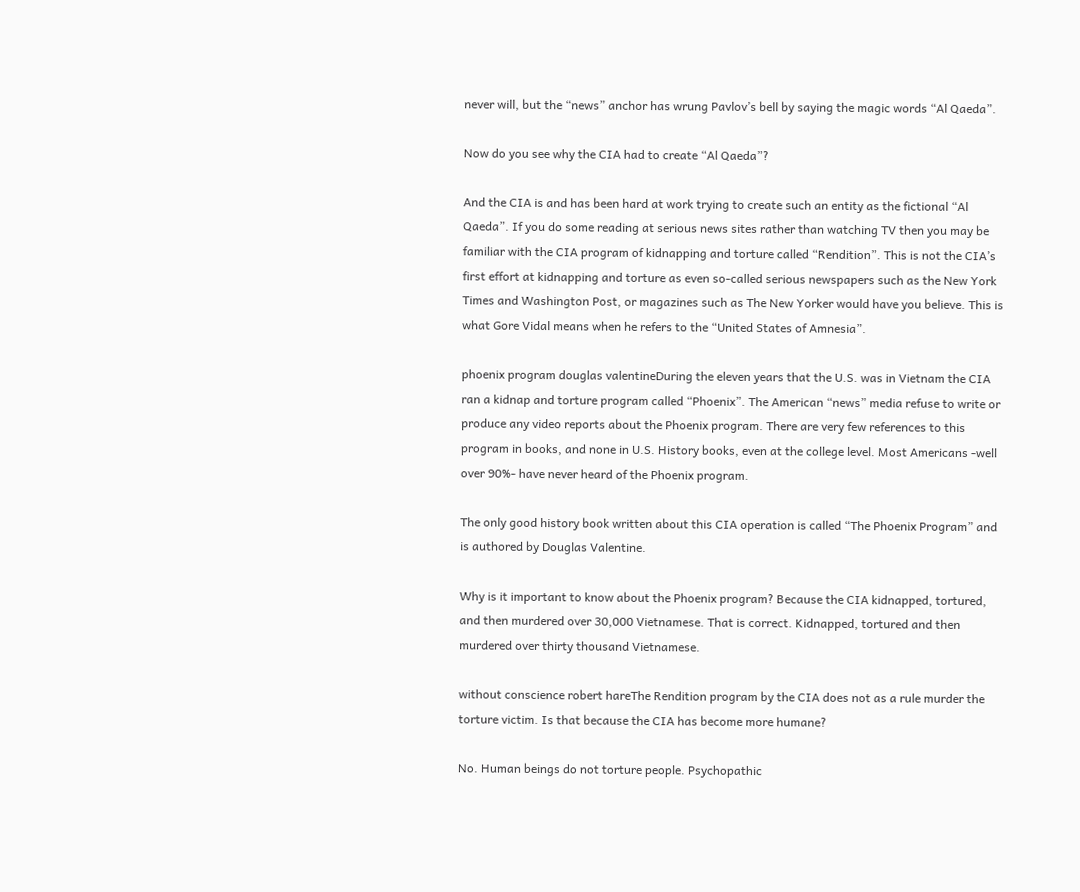never will, but the “news” anchor has wrung Pavlov’s bell by saying the magic words “Al Qaeda”.

Now do you see why the CIA had to create “Al Qaeda”?

And the CIA is and has been hard at work trying to create such an entity as the fictional “Al Qaeda”. If you do some reading at serious news sites rather than watching TV then you may be familiar with the CIA program of kidnapping and torture called “Rendition”. This is not the CIA’s first effort at kidnapping and torture as even so-called serious newspapers such as the New York Times and Washington Post, or magazines such as The New Yorker would have you believe. This is what Gore Vidal means when he refers to the “United States of Amnesia”.

phoenix program douglas valentineDuring the eleven years that the U.S. was in Vietnam the CIA ran a kidnap and torture program called “Phoenix”. The American “news” media refuse to write or produce any video reports about the Phoenix program. There are very few references to this program in books, and none in U.S. History books, even at the college level. Most Americans -well over 90%- have never heard of the Phoenix program.

The only good history book written about this CIA operation is called “The Phoenix Program” and is authored by Douglas Valentine.

Why is it important to know about the Phoenix program? Because the CIA kidnapped, tortured, and then murdered over 30,000 Vietnamese. That is correct. Kidnapped, tortured and then murdered over thirty thousand Vietnamese.

without conscience robert hareThe Rendition program by the CIA does not as a rule murder the torture victim. Is that because the CIA has become more humane?

No. Human beings do not torture people. Psychopathic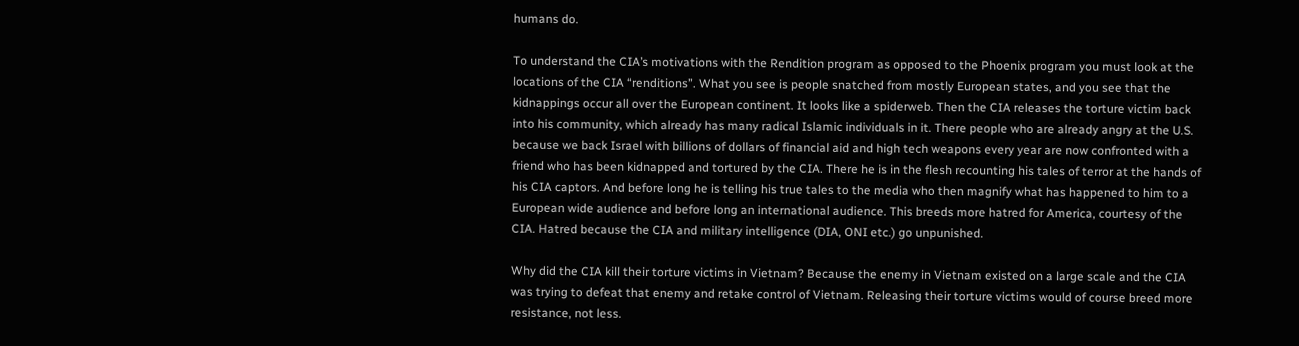humans do.

To understand the CIA’s motivations with the Rendition program as opposed to the Phoenix program you must look at the locations of the CIA “renditions”. What you see is people snatched from mostly European states, and you see that the kidnappings occur all over the European continent. It looks like a spiderweb. Then the CIA releases the torture victim back into his community, which already has many radical Islamic individuals in it. There people who are already angry at the U.S. because we back Israel with billions of dollars of financial aid and high tech weapons every year are now confronted with a friend who has been kidnapped and tortured by the CIA. There he is in the flesh recounting his tales of terror at the hands of his CIA captors. And before long he is telling his true tales to the media who then magnify what has happened to him to a European wide audience and before long an international audience. This breeds more hatred for America, courtesy of the CIA. Hatred because the CIA and military intelligence (DIA, ONI etc.) go unpunished.

Why did the CIA kill their torture victims in Vietnam? Because the enemy in Vietnam existed on a large scale and the CIA was trying to defeat that enemy and retake control of Vietnam. Releasing their torture victims would of course breed more resistance, not less.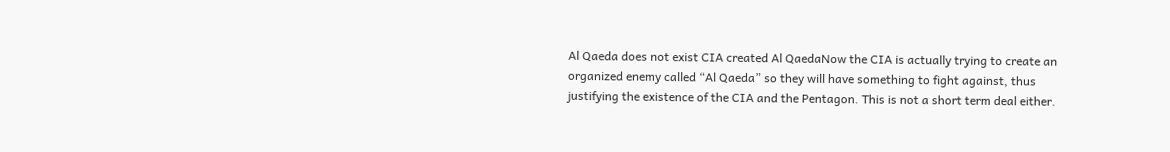Al Qaeda does not exist CIA created Al QaedaNow the CIA is actually trying to create an organized enemy called “Al Qaeda” so they will have something to fight against, thus justifying the existence of the CIA and the Pentagon. This is not a short term deal either.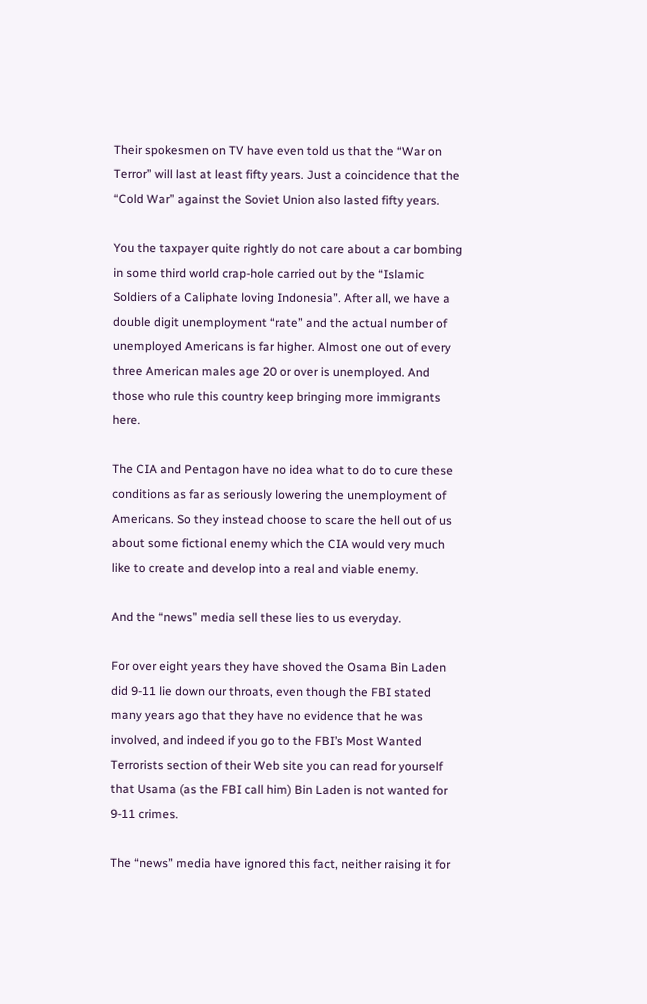Their spokesmen on TV have even told us that the “War on Terror” will last at least fifty years. Just a coincidence that the “Cold War” against the Soviet Union also lasted fifty years.

You the taxpayer quite rightly do not care about a car bombing in some third world crap-hole carried out by the “Islamic Soldiers of a Caliphate loving Indonesia”. After all, we have a double digit unemployment “rate” and the actual number of unemployed Americans is far higher. Almost one out of every three American males age 20 or over is unemployed. And those who rule this country keep bringing more immigrants here.

The CIA and Pentagon have no idea what to do to cure these conditions as far as seriously lowering the unemployment of Americans. So they instead choose to scare the hell out of us about some fictional enemy which the CIA would very much like to create and develop into a real and viable enemy.

And the “news” media sell these lies to us everyday.

For over eight years they have shoved the Osama Bin Laden did 9-11 lie down our throats, even though the FBI stated many years ago that they have no evidence that he was involved, and indeed if you go to the FBI’s Most Wanted Terrorists section of their Web site you can read for yourself that Usama (as the FBI call him) Bin Laden is not wanted for 9-11 crimes.

The “news” media have ignored this fact, neither raising it for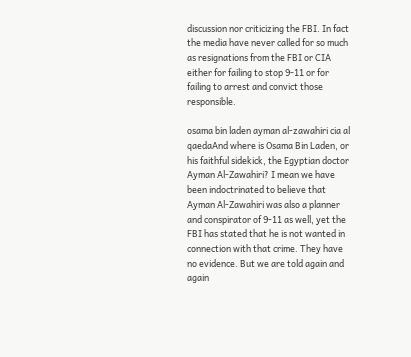discussion nor criticizing the FBI. In fact the media have never called for so much as resignations from the FBI or CIA either for failing to stop 9-11 or for failing to arrest and convict those responsible.

osama bin laden ayman al-zawahiri cia al qaedaAnd where is Osama Bin Laden, or his faithful sidekick, the Egyptian doctor Ayman Al-Zawahiri? I mean we have been indoctrinated to believe that Ayman Al-Zawahiri was also a planner and conspirator of 9-11 as well, yet the FBI has stated that he is not wanted in connection with that crime. They have no evidence. But we are told again and again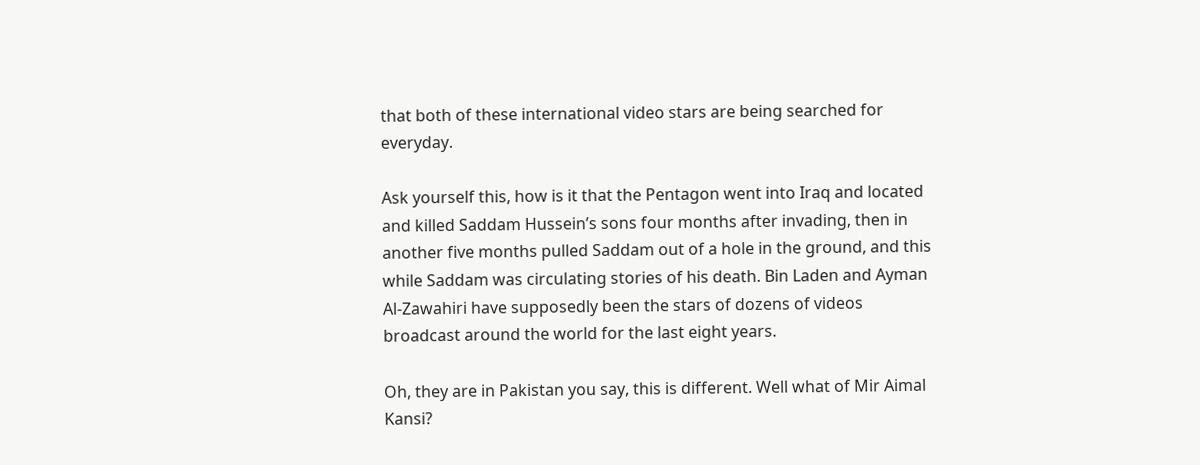that both of these international video stars are being searched for everyday.

Ask yourself this, how is it that the Pentagon went into Iraq and located and killed Saddam Hussein’s sons four months after invading, then in another five months pulled Saddam out of a hole in the ground, and this while Saddam was circulating stories of his death. Bin Laden and Ayman Al-Zawahiri have supposedly been the stars of dozens of videos broadcast around the world for the last eight years.

Oh, they are in Pakistan you say, this is different. Well what of Mir Aimal Kansi?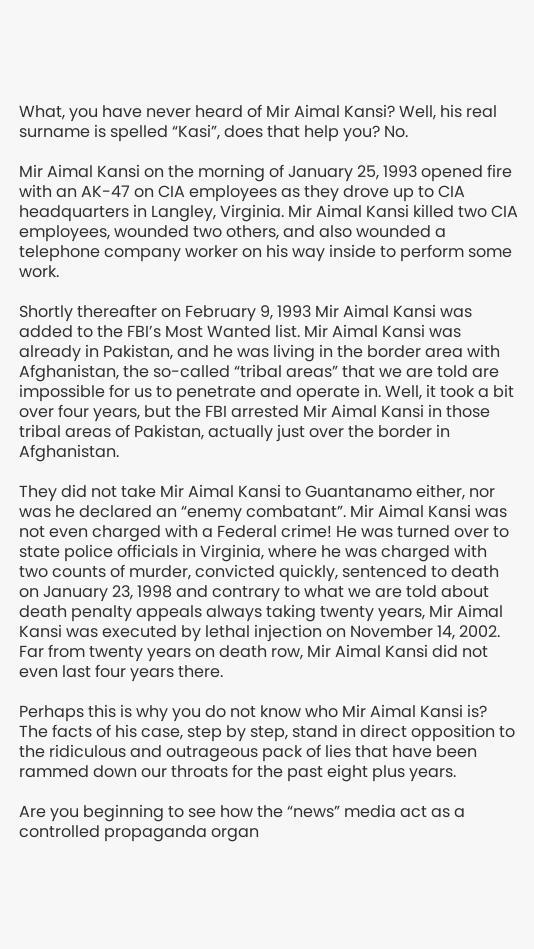What, you have never heard of Mir Aimal Kansi? Well, his real surname is spelled “Kasi”, does that help you? No.

Mir Aimal Kansi on the morning of January 25, 1993 opened fire with an AK-47 on CIA employees as they drove up to CIA headquarters in Langley, Virginia. Mir Aimal Kansi killed two CIA employees, wounded two others, and also wounded a telephone company worker on his way inside to perform some work.

Shortly thereafter on February 9, 1993 Mir Aimal Kansi was added to the FBI’s Most Wanted list. Mir Aimal Kansi was already in Pakistan, and he was living in the border area with Afghanistan, the so-called “tribal areas” that we are told are impossible for us to penetrate and operate in. Well, it took a bit over four years, but the FBI arrested Mir Aimal Kansi in those tribal areas of Pakistan, actually just over the border in Afghanistan.

They did not take Mir Aimal Kansi to Guantanamo either, nor was he declared an “enemy combatant”. Mir Aimal Kansi was not even charged with a Federal crime! He was turned over to state police officials in Virginia, where he was charged with two counts of murder, convicted quickly, sentenced to death on January 23, 1998 and contrary to what we are told about death penalty appeals always taking twenty years, Mir Aimal Kansi was executed by lethal injection on November 14, 2002. Far from twenty years on death row, Mir Aimal Kansi did not even last four years there.

Perhaps this is why you do not know who Mir Aimal Kansi is? The facts of his case, step by step, stand in direct opposition to the ridiculous and outrageous pack of lies that have been rammed down our throats for the past eight plus years.

Are you beginning to see how the “news” media act as a controlled propaganda organ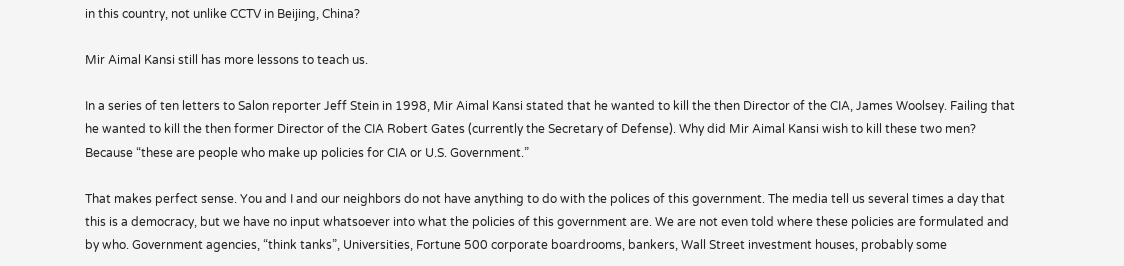in this country, not unlike CCTV in Beijing, China?

Mir Aimal Kansi still has more lessons to teach us.

In a series of ten letters to Salon reporter Jeff Stein in 1998, Mir Aimal Kansi stated that he wanted to kill the then Director of the CIA, James Woolsey. Failing that he wanted to kill the then former Director of the CIA Robert Gates (currently the Secretary of Defense). Why did Mir Aimal Kansi wish to kill these two men? Because “these are people who make up policies for CIA or U.S. Government.”

That makes perfect sense. You and I and our neighbors do not have anything to do with the polices of this government. The media tell us several times a day that this is a democracy, but we have no input whatsoever into what the policies of this government are. We are not even told where these policies are formulated and by who. Government agencies, “think tanks”, Universities, Fortune 500 corporate boardrooms, bankers, Wall Street investment houses, probably some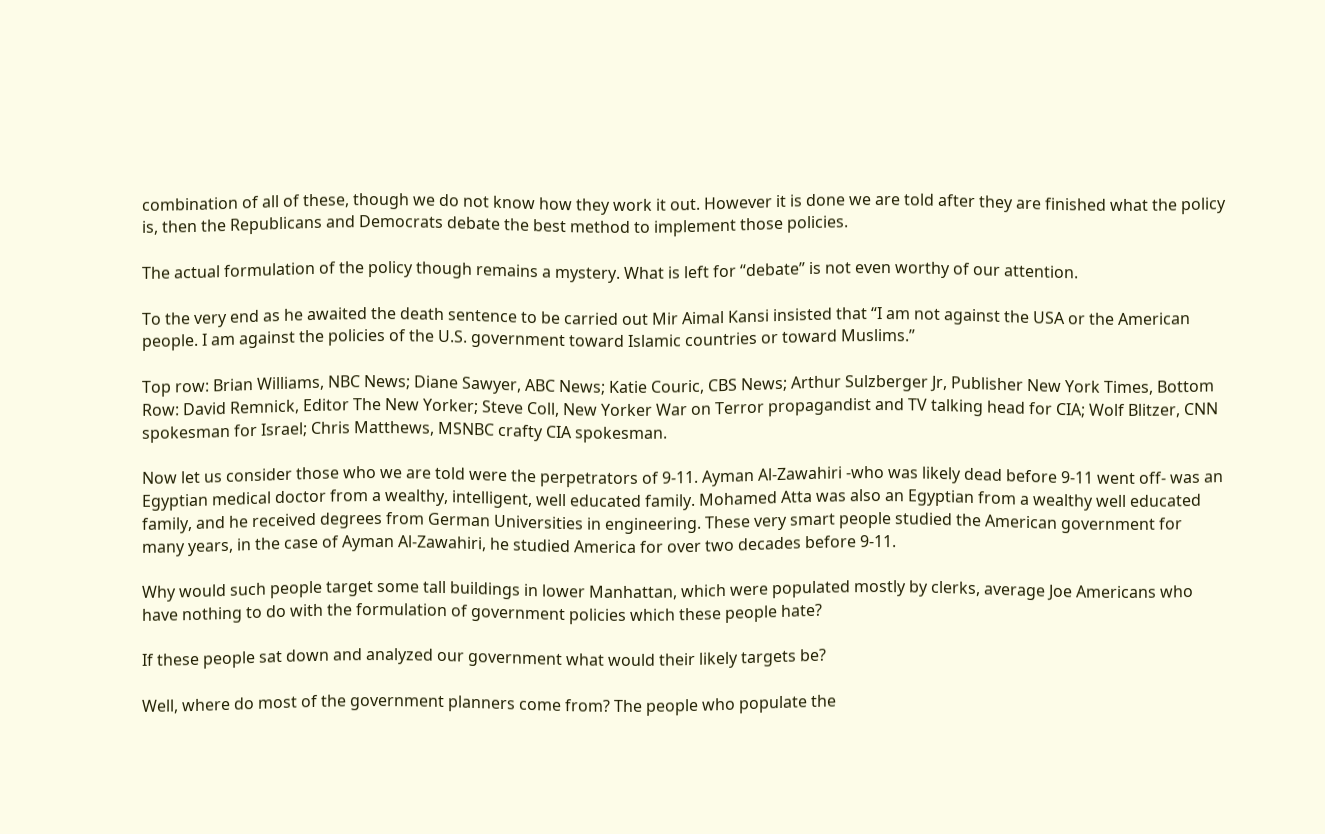combination of all of these, though we do not know how they work it out. However it is done we are told after they are finished what the policy is, then the Republicans and Democrats debate the best method to implement those policies.

The actual formulation of the policy though remains a mystery. What is left for “debate” is not even worthy of our attention.

To the very end as he awaited the death sentence to be carried out Mir Aimal Kansi insisted that “I am not against the USA or the American people. I am against the policies of the U.S. government toward Islamic countries or toward Muslims.”

Top row: Brian Williams, NBC News; Diane Sawyer, ABC News; Katie Couric, CBS News; Arthur Sulzberger Jr, Publisher New York Times, Bottom Row: David Remnick, Editor The New Yorker; Steve Coll, New Yorker War on Terror propagandist and TV talking head for CIA; Wolf Blitzer, CNN spokesman for Israel; Chris Matthews, MSNBC crafty CIA spokesman.

Now let us consider those who we are told were the perpetrators of 9-11. Ayman Al-Zawahiri -who was likely dead before 9-11 went off- was an Egyptian medical doctor from a wealthy, intelligent, well educated family. Mohamed Atta was also an Egyptian from a wealthy well educated family, and he received degrees from German Universities in engineering. These very smart people studied the American government for many years, in the case of Ayman Al-Zawahiri, he studied America for over two decades before 9-11.

Why would such people target some tall buildings in lower Manhattan, which were populated mostly by clerks, average Joe Americans who have nothing to do with the formulation of government policies which these people hate?

If these people sat down and analyzed our government what would their likely targets be?

Well, where do most of the government planners come from? The people who populate the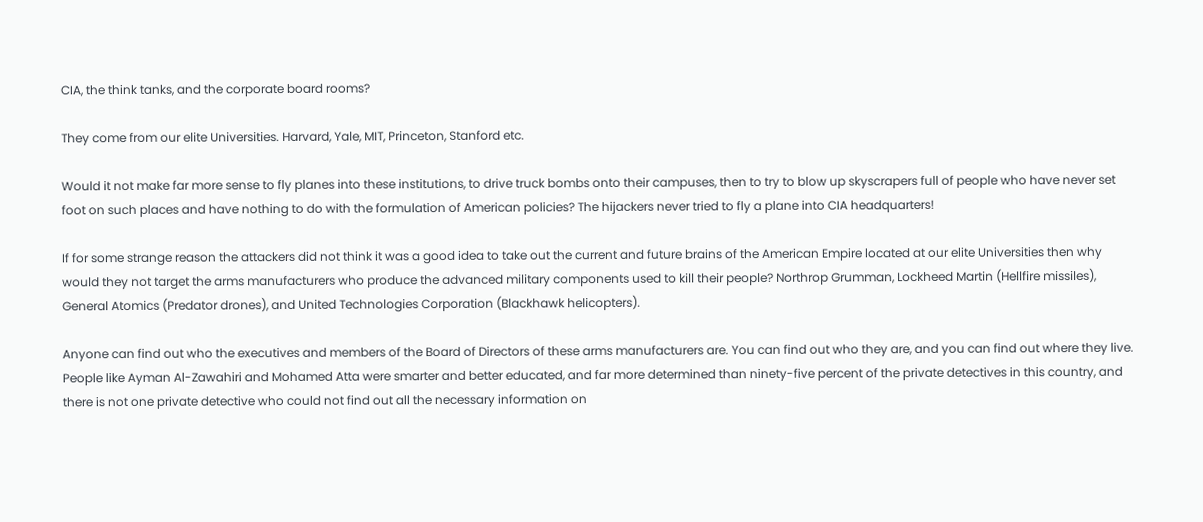CIA, the think tanks, and the corporate board rooms?

They come from our elite Universities. Harvard, Yale, MIT, Princeton, Stanford etc.

Would it not make far more sense to fly planes into these institutions, to drive truck bombs onto their campuses, then to try to blow up skyscrapers full of people who have never set foot on such places and have nothing to do with the formulation of American policies? The hijackers never tried to fly a plane into CIA headquarters!

If for some strange reason the attackers did not think it was a good idea to take out the current and future brains of the American Empire located at our elite Universities then why would they not target the arms manufacturers who produce the advanced military components used to kill their people? Northrop Grumman, Lockheed Martin (Hellfire missiles), General Atomics (Predator drones), and United Technologies Corporation (Blackhawk helicopters).

Anyone can find out who the executives and members of the Board of Directors of these arms manufacturers are. You can find out who they are, and you can find out where they live. People like Ayman Al-Zawahiri and Mohamed Atta were smarter and better educated, and far more determined than ninety-five percent of the private detectives in this country, and there is not one private detective who could not find out all the necessary information on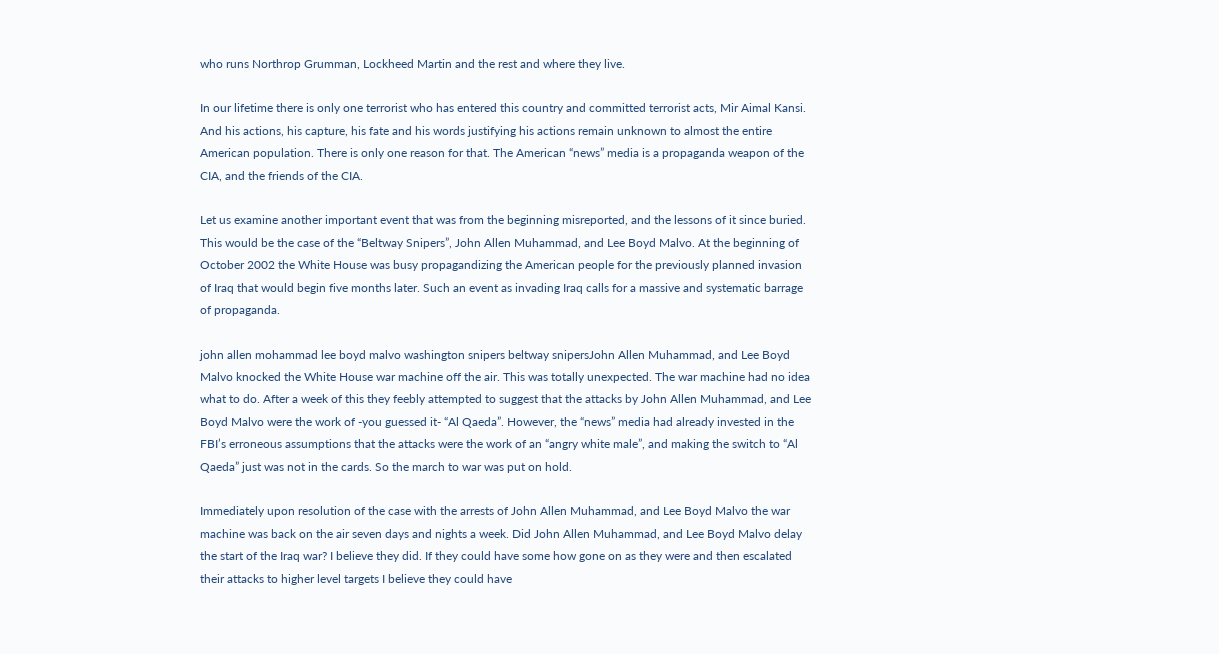who runs Northrop Grumman, Lockheed Martin and the rest and where they live.

In our lifetime there is only one terrorist who has entered this country and committed terrorist acts, Mir Aimal Kansi. And his actions, his capture, his fate and his words justifying his actions remain unknown to almost the entire American population. There is only one reason for that. The American “news” media is a propaganda weapon of the CIA, and the friends of the CIA.

Let us examine another important event that was from the beginning misreported, and the lessons of it since buried. This would be the case of the “Beltway Snipers”, John Allen Muhammad, and Lee Boyd Malvo. At the beginning of October 2002 the White House was busy propagandizing the American people for the previously planned invasion of Iraq that would begin five months later. Such an event as invading Iraq calls for a massive and systematic barrage of propaganda.

john allen mohammad lee boyd malvo washington snipers beltway snipersJohn Allen Muhammad, and Lee Boyd Malvo knocked the White House war machine off the air. This was totally unexpected. The war machine had no idea what to do. After a week of this they feebly attempted to suggest that the attacks by John Allen Muhammad, and Lee Boyd Malvo were the work of -you guessed it- “Al Qaeda”. However, the “news” media had already invested in the FBI’s erroneous assumptions that the attacks were the work of an “angry white male”, and making the switch to “Al Qaeda” just was not in the cards. So the march to war was put on hold.

Immediately upon resolution of the case with the arrests of John Allen Muhammad, and Lee Boyd Malvo the war machine was back on the air seven days and nights a week. Did John Allen Muhammad, and Lee Boyd Malvo delay the start of the Iraq war? I believe they did. If they could have some how gone on as they were and then escalated their attacks to higher level targets I believe they could have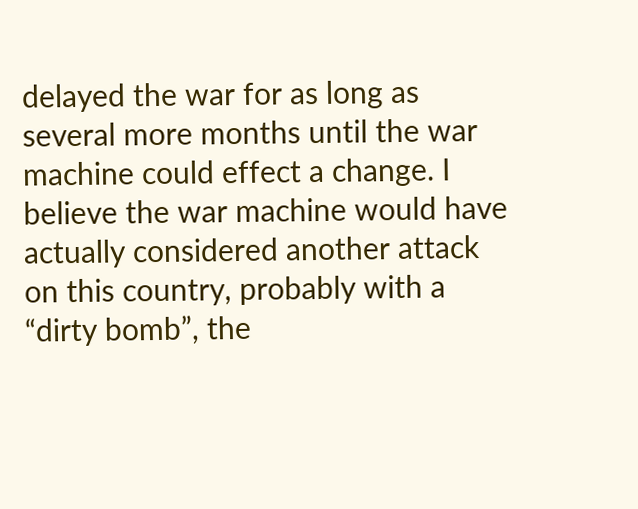delayed the war for as long as several more months until the war machine could effect a change. I believe the war machine would have actually considered another attack on this country, probably with a “dirty bomb”, the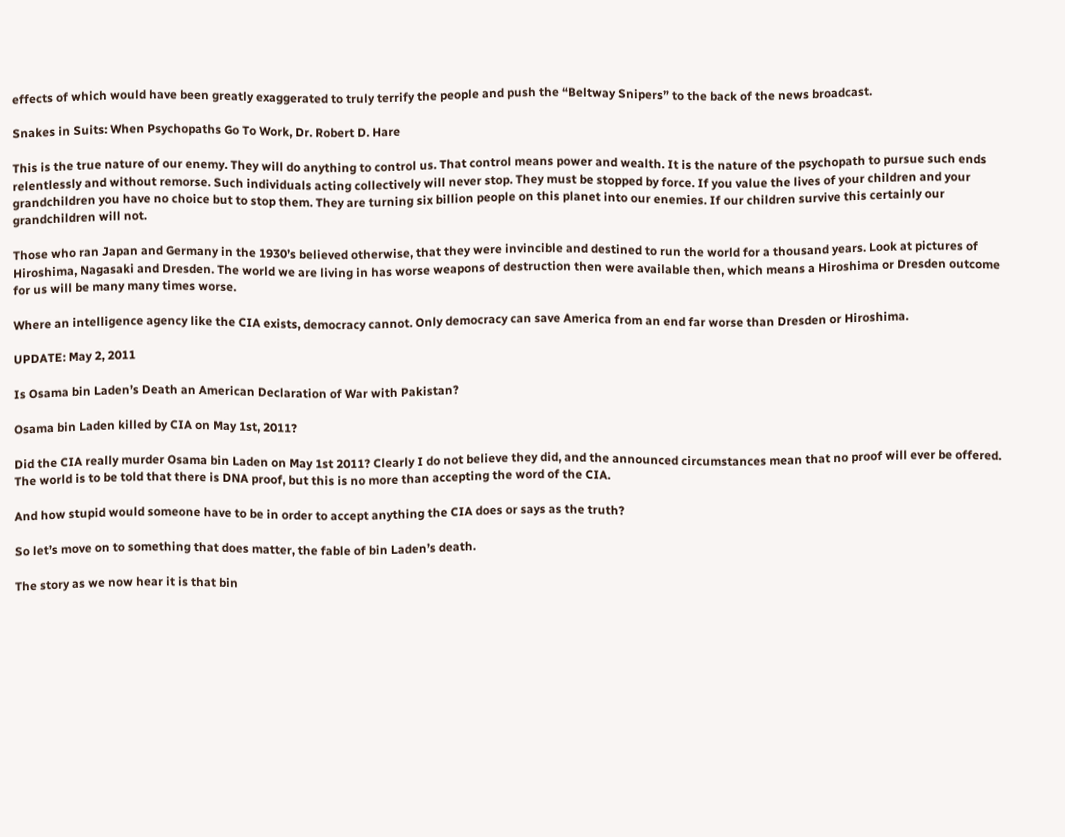effects of which would have been greatly exaggerated to truly terrify the people and push the “Beltway Snipers” to the back of the news broadcast.

Snakes in Suits: When Psychopaths Go To Work, Dr. Robert D. Hare

This is the true nature of our enemy. They will do anything to control us. That control means power and wealth. It is the nature of the psychopath to pursue such ends relentlessly and without remorse. Such individuals acting collectively will never stop. They must be stopped by force. If you value the lives of your children and your grandchildren you have no choice but to stop them. They are turning six billion people on this planet into our enemies. If our children survive this certainly our grandchildren will not.

Those who ran Japan and Germany in the 1930’s believed otherwise, that they were invincible and destined to run the world for a thousand years. Look at pictures of Hiroshima, Nagasaki and Dresden. The world we are living in has worse weapons of destruction then were available then, which means a Hiroshima or Dresden outcome for us will be many many times worse.

Where an intelligence agency like the CIA exists, democracy cannot. Only democracy can save America from an end far worse than Dresden or Hiroshima.

UPDATE: May 2, 2011

Is Osama bin Laden’s Death an American Declaration of War with Pakistan?

Osama bin Laden killed by CIA on May 1st, 2011?

Did the CIA really murder Osama bin Laden on May 1st 2011? Clearly I do not believe they did, and the announced circumstances mean that no proof will ever be offered. The world is to be told that there is DNA proof, but this is no more than accepting the word of the CIA.

And how stupid would someone have to be in order to accept anything the CIA does or says as the truth?

So let’s move on to something that does matter, the fable of bin Laden’s death.

The story as we now hear it is that bin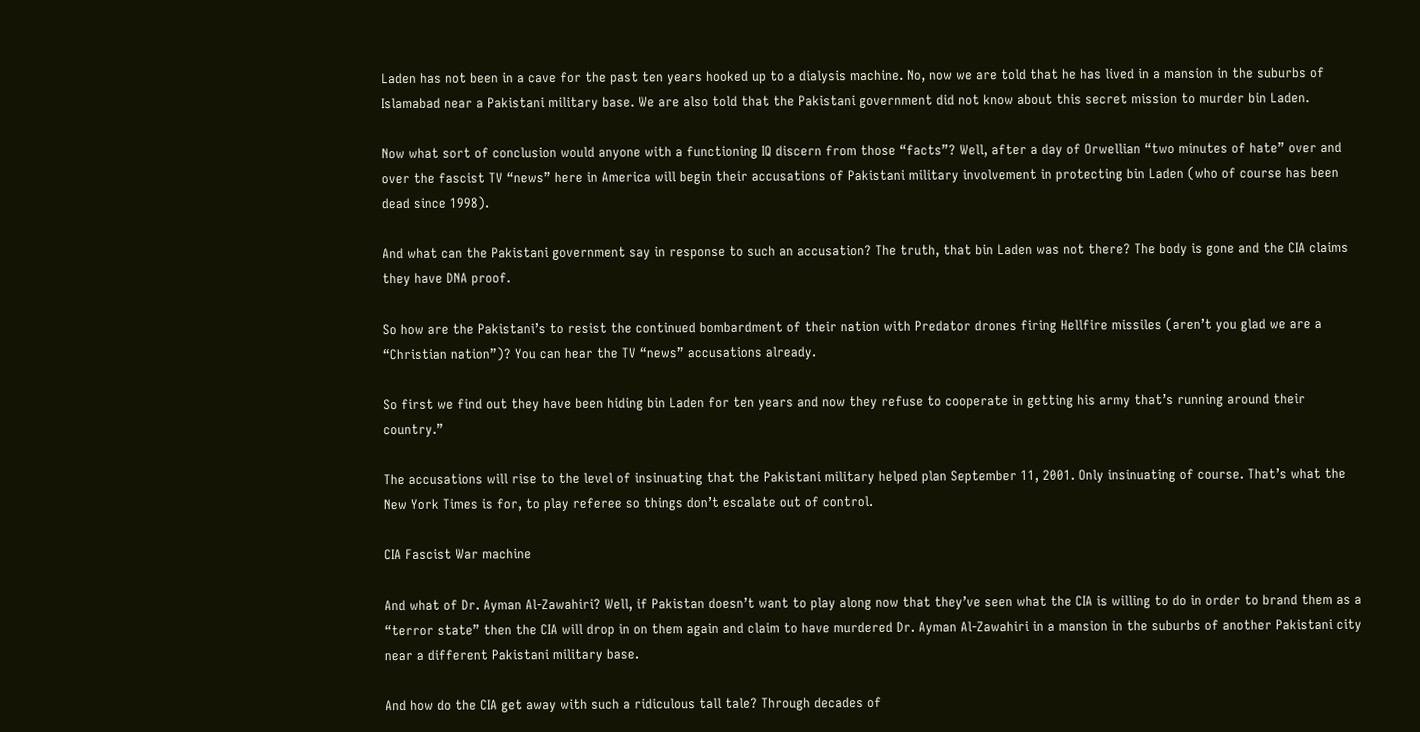Laden has not been in a cave for the past ten years hooked up to a dialysis machine. No, now we are told that he has lived in a mansion in the suburbs of Islamabad near a Pakistani military base. We are also told that the Pakistani government did not know about this secret mission to murder bin Laden.

Now what sort of conclusion would anyone with a functioning IQ discern from those “facts”? Well, after a day of Orwellian “two minutes of hate” over and over the fascist TV “news” here in America will begin their accusations of Pakistani military involvement in protecting bin Laden (who of course has been dead since 1998).

And what can the Pakistani government say in response to such an accusation? The truth, that bin Laden was not there? The body is gone and the CIA claims they have DNA proof.

So how are the Pakistani’s to resist the continued bombardment of their nation with Predator drones firing Hellfire missiles (aren’t you glad we are a “Christian nation”)? You can hear the TV “news” accusations already.

So first we find out they have been hiding bin Laden for ten years and now they refuse to cooperate in getting his army that’s running around their country.”

The accusations will rise to the level of insinuating that the Pakistani military helped plan September 11, 2001. Only insinuating of course. That’s what the New York Times is for, to play referee so things don’t escalate out of control.

CIA Fascist War machine

And what of Dr. Ayman Al-Zawahiri? Well, if Pakistan doesn’t want to play along now that they’ve seen what the CIA is willing to do in order to brand them as a “terror state” then the CIA will drop in on them again and claim to have murdered Dr. Ayman Al-Zawahiri in a mansion in the suburbs of another Pakistani city near a different Pakistani military base.

And how do the CIA get away with such a ridiculous tall tale? Through decades of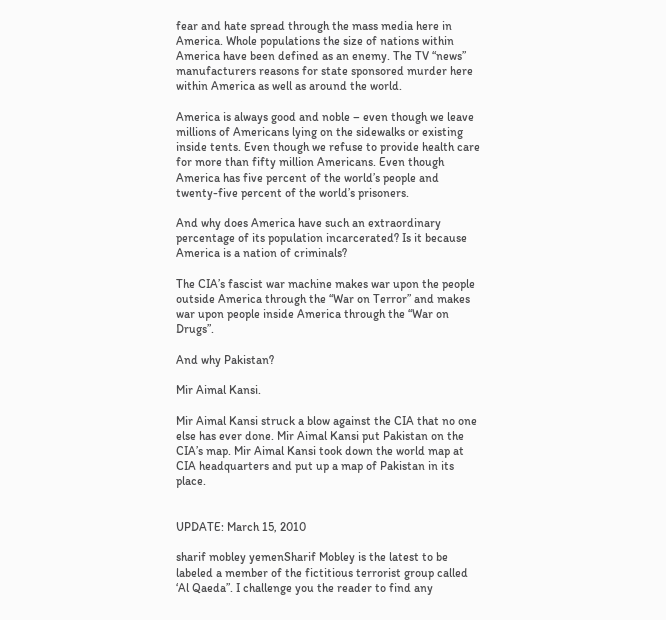fear and hate spread through the mass media here in America. Whole populations the size of nations within America have been defined as an enemy. The TV “news” manufacturers reasons for state sponsored murder here within America as well as around the world.

America is always good and noble – even though we leave millions of Americans lying on the sidewalks or existing inside tents. Even though we refuse to provide health care for more than fifty million Americans. Even though America has five percent of the world’s people and twenty-five percent of the world’s prisoners.

And why does America have such an extraordinary percentage of its population incarcerated? Is it because America is a nation of criminals?

The CIA’s fascist war machine makes war upon the people outside America through the “War on Terror” and makes war upon people inside America through the “War on Drugs”.

And why Pakistan?

Mir Aimal Kansi.

Mir Aimal Kansi struck a blow against the CIA that no one else has ever done. Mir Aimal Kansi put Pakistan on the CIA’s map. Mir Aimal Kansi took down the world map at CIA headquarters and put up a map of Pakistan in its place.


UPDATE: March 15, 2010

sharif mobley yemenSharif Mobley is the latest to be labeled a member of the fictitious terrorist group called ‘Al Qaeda”. I challenge you the reader to find any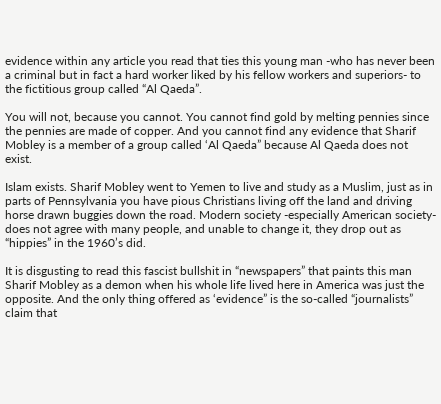evidence within any article you read that ties this young man -who has never been a criminal but in fact a hard worker liked by his fellow workers and superiors- to the fictitious group called “Al Qaeda”.

You will not, because you cannot. You cannot find gold by melting pennies since the pennies are made of copper. And you cannot find any evidence that Sharif Mobley is a member of a group called ‘Al Qaeda” because Al Qaeda does not exist.

Islam exists. Sharif Mobley went to Yemen to live and study as a Muslim, just as in parts of Pennsylvania you have pious Christians living off the land and driving horse drawn buggies down the road. Modern society -especially American society- does not agree with many people, and unable to change it, they drop out as “hippies” in the 1960’s did.

It is disgusting to read this fascist bullshit in “newspapers” that paints this man Sharif Mobley as a demon when his whole life lived here in America was just the opposite. And the only thing offered as ‘evidence” is the so-called “journalists” claim that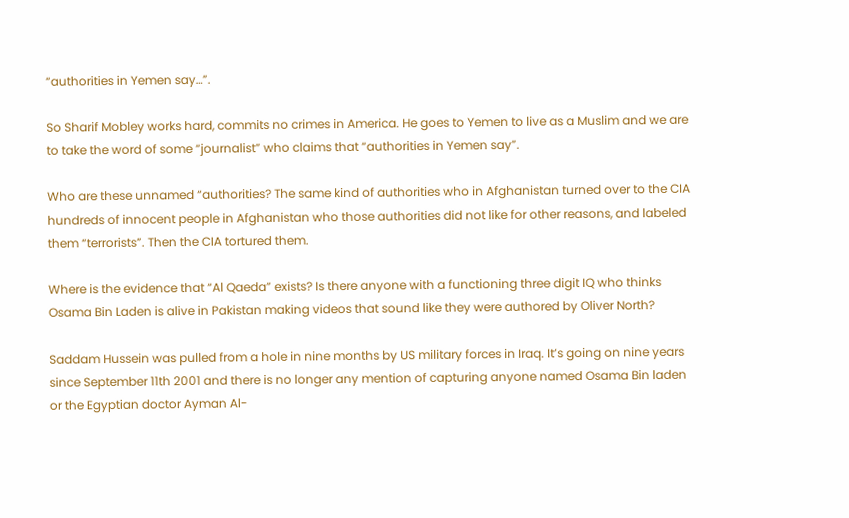“authorities in Yemen say…”.

So Sharif Mobley works hard, commits no crimes in America. He goes to Yemen to live as a Muslim and we are to take the word of some “journalist” who claims that “authorities in Yemen say”.

Who are these unnamed “authorities? The same kind of authorities who in Afghanistan turned over to the CIA hundreds of innocent people in Afghanistan who those authorities did not like for other reasons, and labeled them “terrorists”. Then the CIA tortured them.

Where is the evidence that “Al Qaeda” exists? Is there anyone with a functioning three digit IQ who thinks Osama Bin Laden is alive in Pakistan making videos that sound like they were authored by Oliver North?

Saddam Hussein was pulled from a hole in nine months by US military forces in Iraq. It’s going on nine years since September 11th 2001 and there is no longer any mention of capturing anyone named Osama Bin laden or the Egyptian doctor Ayman Al-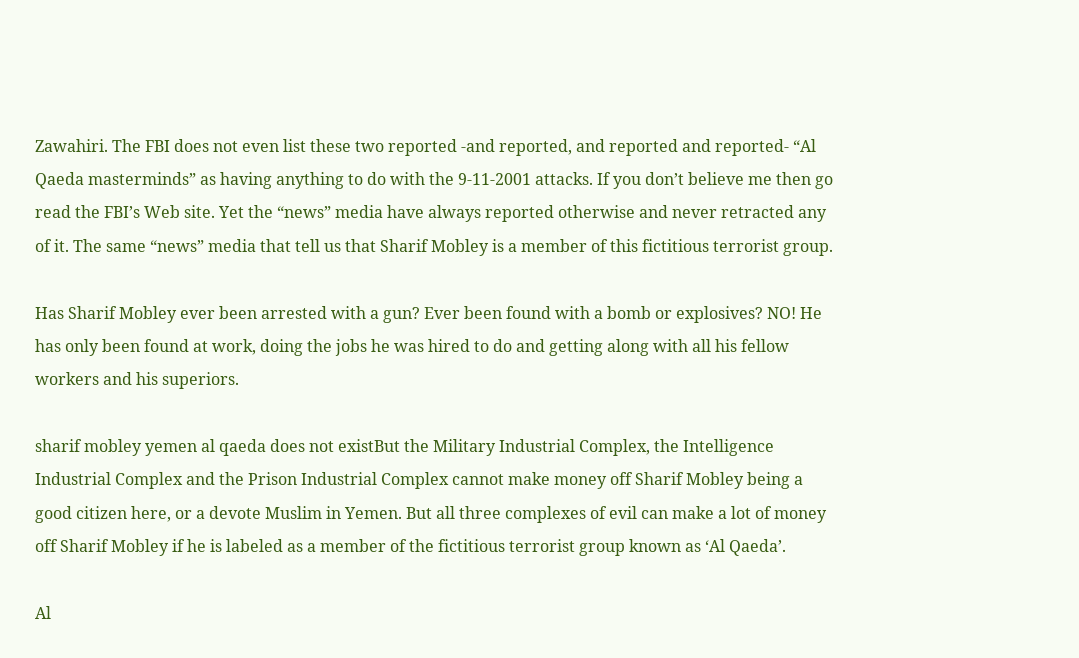Zawahiri. The FBI does not even list these two reported -and reported, and reported and reported- “Al Qaeda masterminds” as having anything to do with the 9-11-2001 attacks. If you don’t believe me then go read the FBI’s Web site. Yet the “news” media have always reported otherwise and never retracted any of it. The same “news” media that tell us that Sharif Mobley is a member of this fictitious terrorist group.

Has Sharif Mobley ever been arrested with a gun? Ever been found with a bomb or explosives? NO! He has only been found at work, doing the jobs he was hired to do and getting along with all his fellow workers and his superiors.

sharif mobley yemen al qaeda does not existBut the Military Industrial Complex, the Intelligence Industrial Complex and the Prison Industrial Complex cannot make money off Sharif Mobley being a good citizen here, or a devote Muslim in Yemen. But all three complexes of evil can make a lot of money off Sharif Mobley if he is labeled as a member of the fictitious terrorist group known as ‘Al Qaeda’.

Al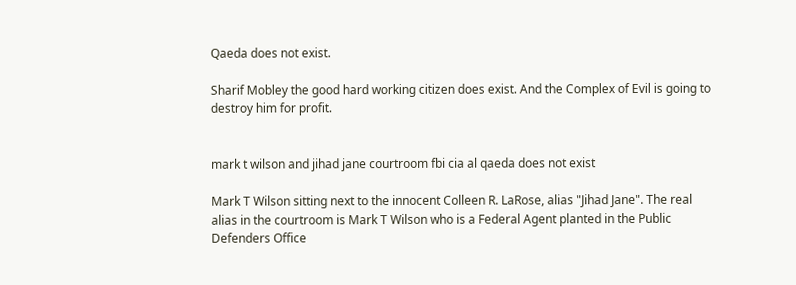Qaeda does not exist.

Sharif Mobley the good hard working citizen does exist. And the Complex of Evil is going to destroy him for profit.


mark t wilson and jihad jane courtroom fbi cia al qaeda does not exist

Mark T Wilson sitting next to the innocent Colleen R. LaRose, alias "Jihad Jane". The real alias in the courtroom is Mark T Wilson who is a Federal Agent planted in the Public Defenders Office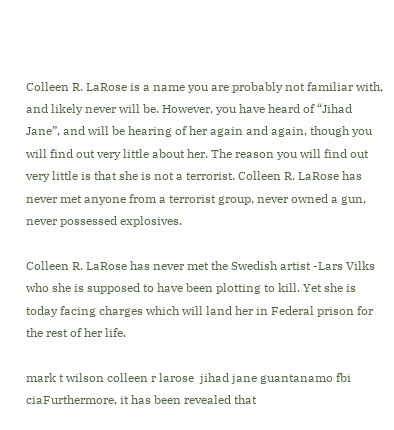Colleen R. LaRose is a name you are probably not familiar with, and likely never will be. However, you have heard of “Jihad Jane”, and will be hearing of her again and again, though you will find out very little about her. The reason you will find out very little is that she is not a terrorist. Colleen R. LaRose has never met anyone from a terrorist group, never owned a gun, never possessed explosives.

Colleen R. LaRose has never met the Swedish artist -Lars Vilks who she is supposed to have been plotting to kill. Yet she is today facing charges which will land her in Federal prison for the rest of her life.

mark t wilson colleen r larose  jihad jane guantanamo fbi ciaFurthermore, it has been revealed that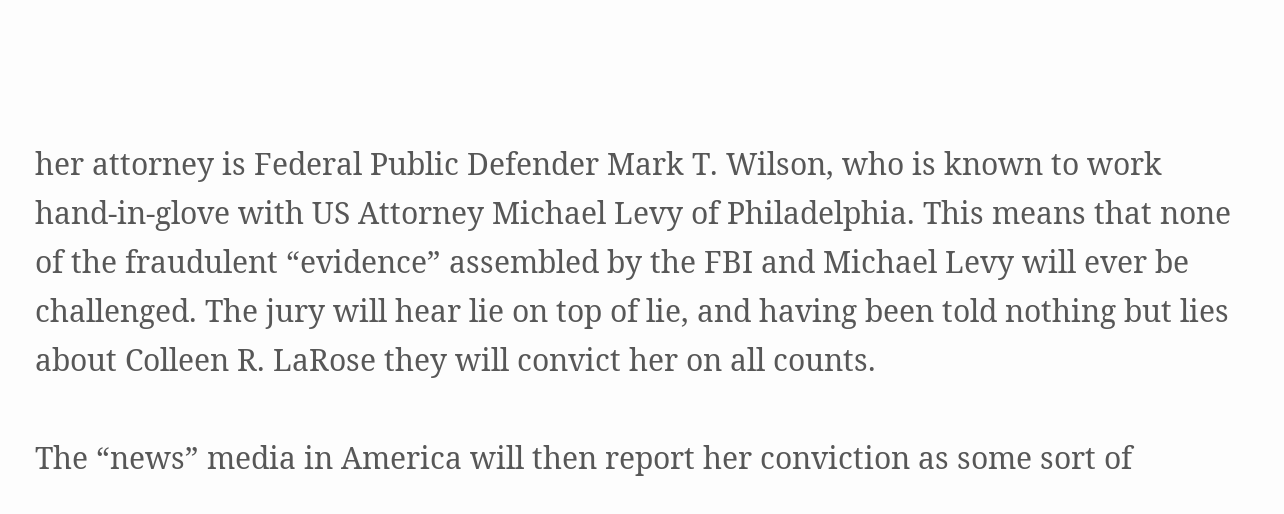her attorney is Federal Public Defender Mark T. Wilson, who is known to work hand-in-glove with US Attorney Michael Levy of Philadelphia. This means that none of the fraudulent “evidence” assembled by the FBI and Michael Levy will ever be challenged. The jury will hear lie on top of lie, and having been told nothing but lies about Colleen R. LaRose they will convict her on all counts.

The “news” media in America will then report her conviction as some sort of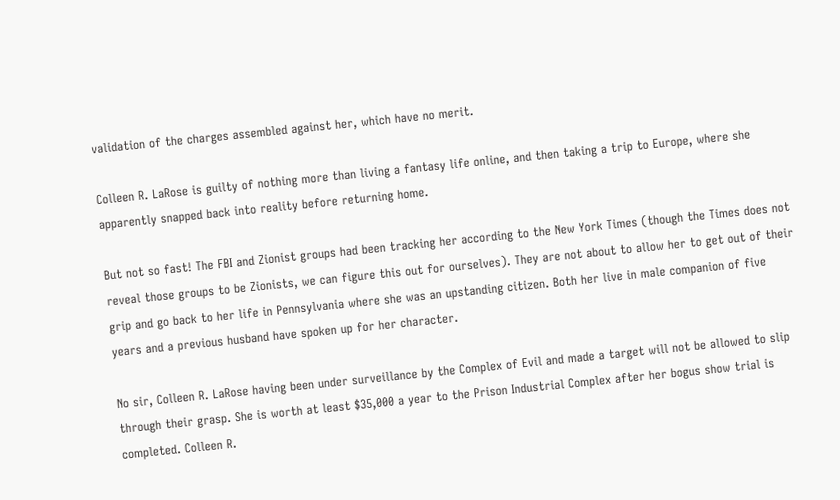validation of the charges assembled against her, which have no merit.

Colleen R. LaRose is guilty of nothing more than living a fantasy life online, and then taking a trip to Europe, where she apparently snapped back into reality before returning home.

But not so fast! The FBI and Zionist groups had been tracking her according to the New York Times (though the Times does not reveal those groups to be Zionists, we can figure this out for ourselves). They are not about to allow her to get out of their grip and go back to her life in Pennsylvania where she was an upstanding citizen. Both her live in male companion of five years and a previous husband have spoken up for her character.

No sir, Colleen R. LaRose having been under surveillance by the Complex of Evil and made a target will not be allowed to slip through their grasp. She is worth at least $35,000 a year to the Prison Industrial Complex after her bogus show trial is completed. Colleen R.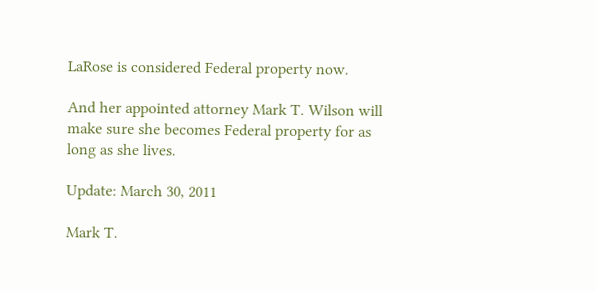LaRose is considered Federal property now.

And her appointed attorney Mark T. Wilson will make sure she becomes Federal property for as long as she lives.

Update: March 30, 2011

Mark T.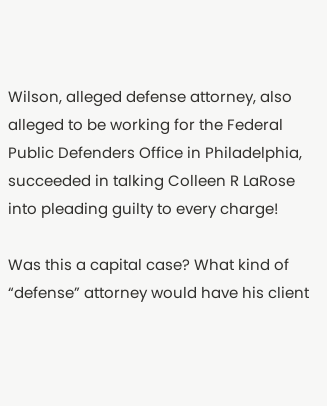Wilson, alleged defense attorney, also alleged to be working for the Federal Public Defenders Office in Philadelphia, succeeded in talking Colleen R LaRose into pleading guilty to every charge!

Was this a capital case? What kind of “defense” attorney would have his client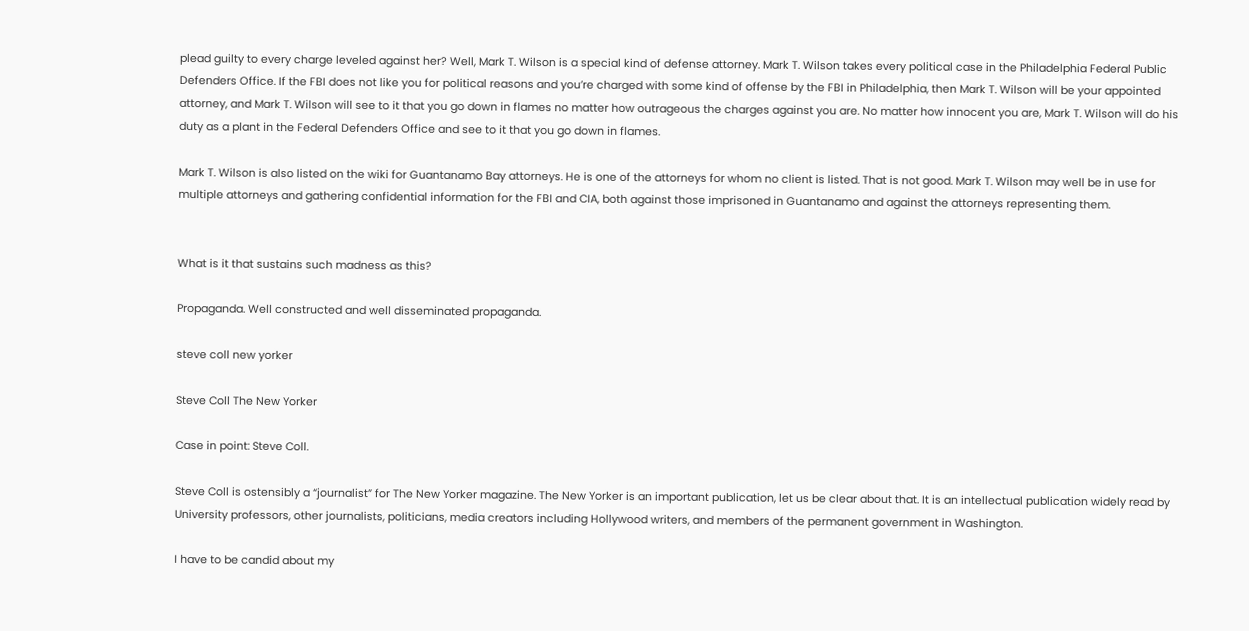plead guilty to every charge leveled against her? Well, Mark T. Wilson is a special kind of defense attorney. Mark T. Wilson takes every political case in the Philadelphia Federal Public Defenders Office. If the FBI does not like you for political reasons and you’re charged with some kind of offense by the FBI in Philadelphia, then Mark T. Wilson will be your appointed attorney, and Mark T. Wilson will see to it that you go down in flames no matter how outrageous the charges against you are. No matter how innocent you are, Mark T. Wilson will do his duty as a plant in the Federal Defenders Office and see to it that you go down in flames.

Mark T. Wilson is also listed on the wiki for Guantanamo Bay attorneys. He is one of the attorneys for whom no client is listed. That is not good. Mark T. Wilson may well be in use for multiple attorneys and gathering confidential information for the FBI and CIA, both against those imprisoned in Guantanamo and against the attorneys representing them.


What is it that sustains such madness as this?

Propaganda. Well constructed and well disseminated propaganda.

steve coll new yorker

Steve Coll The New Yorker

Case in point: Steve Coll.

Steve Coll is ostensibly a “journalist” for The New Yorker magazine. The New Yorker is an important publication, let us be clear about that. It is an intellectual publication widely read by University professors, other journalists, politicians, media creators including Hollywood writers, and members of the permanent government in Washington.

I have to be candid about my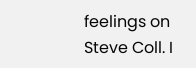feelings on Steve Coll. I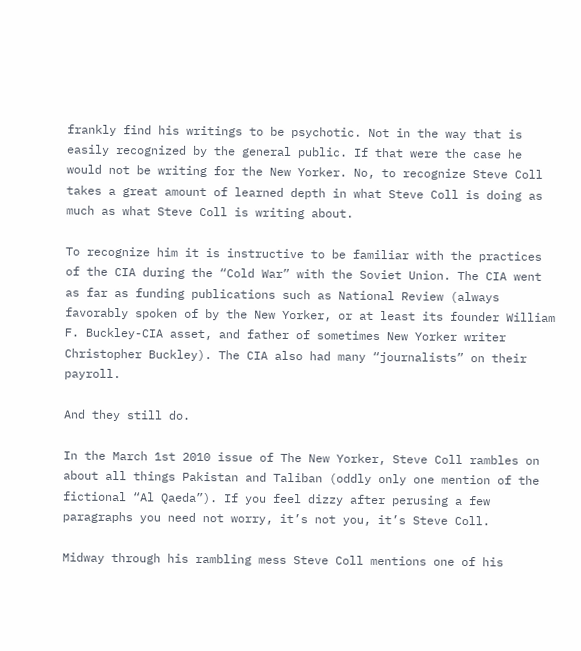frankly find his writings to be psychotic. Not in the way that is easily recognized by the general public. If that were the case he would not be writing for the New Yorker. No, to recognize Steve Coll takes a great amount of learned depth in what Steve Coll is doing as much as what Steve Coll is writing about.

To recognize him it is instructive to be familiar with the practices of the CIA during the “Cold War” with the Soviet Union. The CIA went as far as funding publications such as National Review (always favorably spoken of by the New Yorker, or at least its founder William F. Buckley-CIA asset, and father of sometimes New Yorker writer Christopher Buckley). The CIA also had many “journalists” on their payroll.

And they still do.

In the March 1st 2010 issue of The New Yorker, Steve Coll rambles on about all things Pakistan and Taliban (oddly only one mention of the fictional “Al Qaeda”). If you feel dizzy after perusing a few paragraphs you need not worry, it’s not you, it’s Steve Coll.

Midway through his rambling mess Steve Coll mentions one of his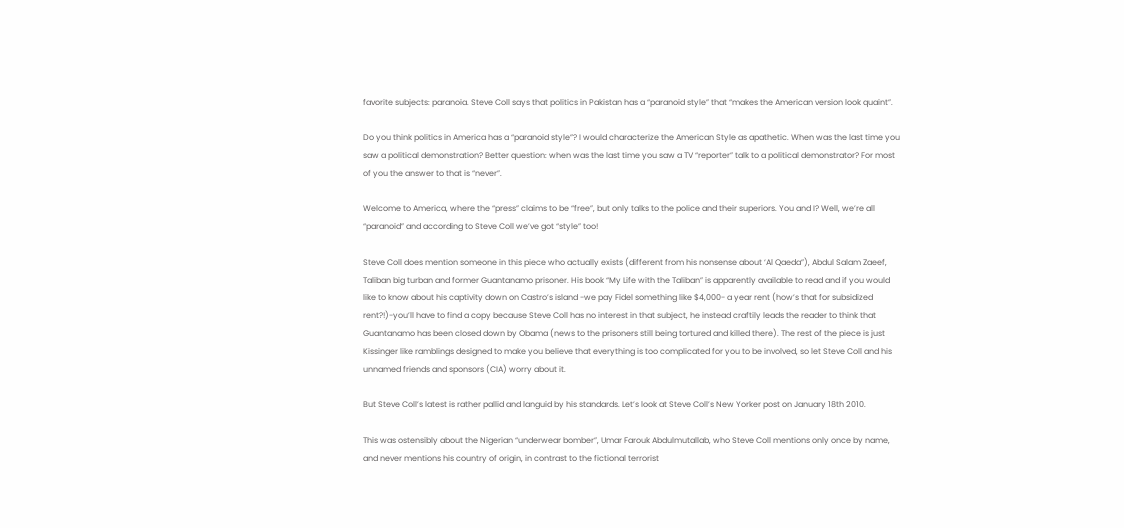favorite subjects: paranoia. Steve Coll says that politics in Pakistan has a “paranoid style” that “makes the American version look quaint”.

Do you think politics in America has a “paranoid style”? I would characterize the American Style as apathetic. When was the last time you saw a political demonstration? Better question: when was the last time you saw a TV “reporter” talk to a political demonstrator? For most of you the answer to that is “never”.

Welcome to America, where the “press” claims to be “free”, but only talks to the police and their superiors. You and I? Well, we’re all “paranoid” and according to Steve Coll we’ve got “style” too!

Steve Coll does mention someone in this piece who actually exists (different from his nonsense about ‘Al Qaeda”), Abdul Salam Zaeef, Taliban big turban and former Guantanamo prisoner. His book “My Life with the Taliban” is apparently available to read and if you would like to know about his captivity down on Castro’s island -we pay Fidel something like $4,000- a year rent (how’s that for subsidized rent?!)-you’ll have to find a copy because Steve Coll has no interest in that subject, he instead craftily leads the reader to think that Guantanamo has been closed down by Obama (news to the prisoners still being tortured and killed there). The rest of the piece is just Kissinger like ramblings designed to make you believe that everything is too complicated for you to be involved, so let Steve Coll and his unnamed friends and sponsors (CIA) worry about it.

But Steve Coll’s latest is rather pallid and languid by his standards. Let’s look at Steve Coll’s New Yorker post on January 18th 2010.

This was ostensibly about the Nigerian “underwear bomber”, Umar Farouk Abdulmutallab, who Steve Coll mentions only once by name, and never mentions his country of origin, in contrast to the fictional terrorist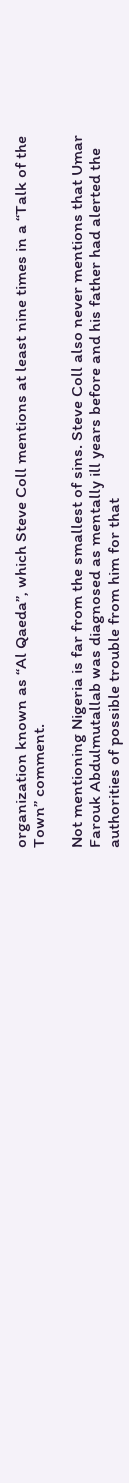organization known as “Al Qaeda”, which Steve Coll mentions at least nine times in a “Talk of the Town” comment.

Not mentioning Nigeria is far from the smallest of sins. Steve Coll also never mentions that Umar Farouk Abdulmutallab was diagnosed as mentally ill years before and his father had alerted the authorities of possible trouble from him for that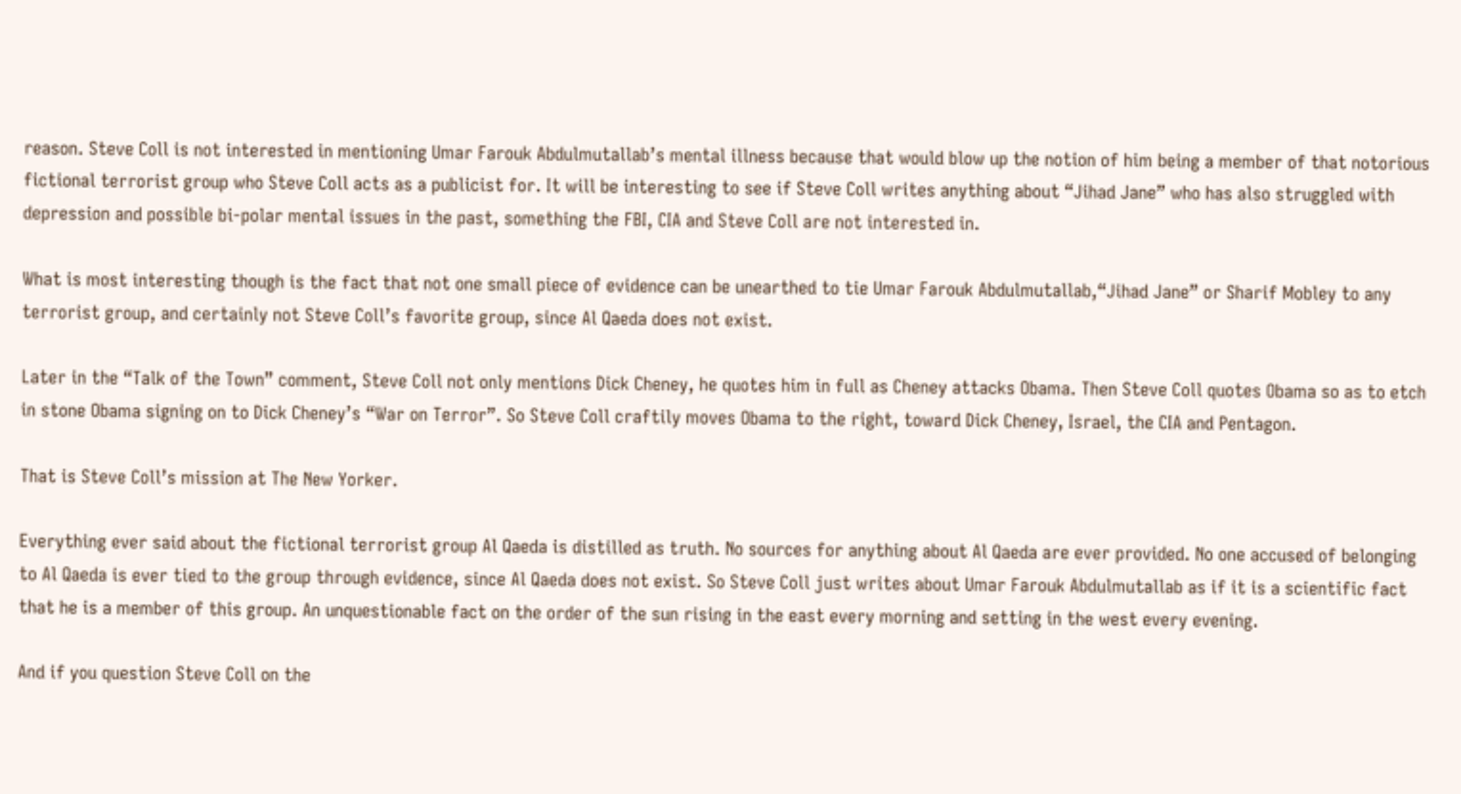reason. Steve Coll is not interested in mentioning Umar Farouk Abdulmutallab’s mental illness because that would blow up the notion of him being a member of that notorious fictional terrorist group who Steve Coll acts as a publicist for. It will be interesting to see if Steve Coll writes anything about “Jihad Jane” who has also struggled with depression and possible bi-polar mental issues in the past, something the FBI, CIA and Steve Coll are not interested in.

What is most interesting though is the fact that not one small piece of evidence can be unearthed to tie Umar Farouk Abdulmutallab,“Jihad Jane” or Sharif Mobley to any terrorist group, and certainly not Steve Coll’s favorite group, since Al Qaeda does not exist.

Later in the “Talk of the Town” comment, Steve Coll not only mentions Dick Cheney, he quotes him in full as Cheney attacks Obama. Then Steve Coll quotes Obama so as to etch in stone Obama signing on to Dick Cheney’s “War on Terror”. So Steve Coll craftily moves Obama to the right, toward Dick Cheney, Israel, the CIA and Pentagon.

That is Steve Coll’s mission at The New Yorker.

Everything ever said about the fictional terrorist group Al Qaeda is distilled as truth. No sources for anything about Al Qaeda are ever provided. No one accused of belonging to Al Qaeda is ever tied to the group through evidence, since Al Qaeda does not exist. So Steve Coll just writes about Umar Farouk Abdulmutallab as if it is a scientific fact that he is a member of this group. An unquestionable fact on the order of the sun rising in the east every morning and setting in the west every evening.

And if you question Steve Coll on the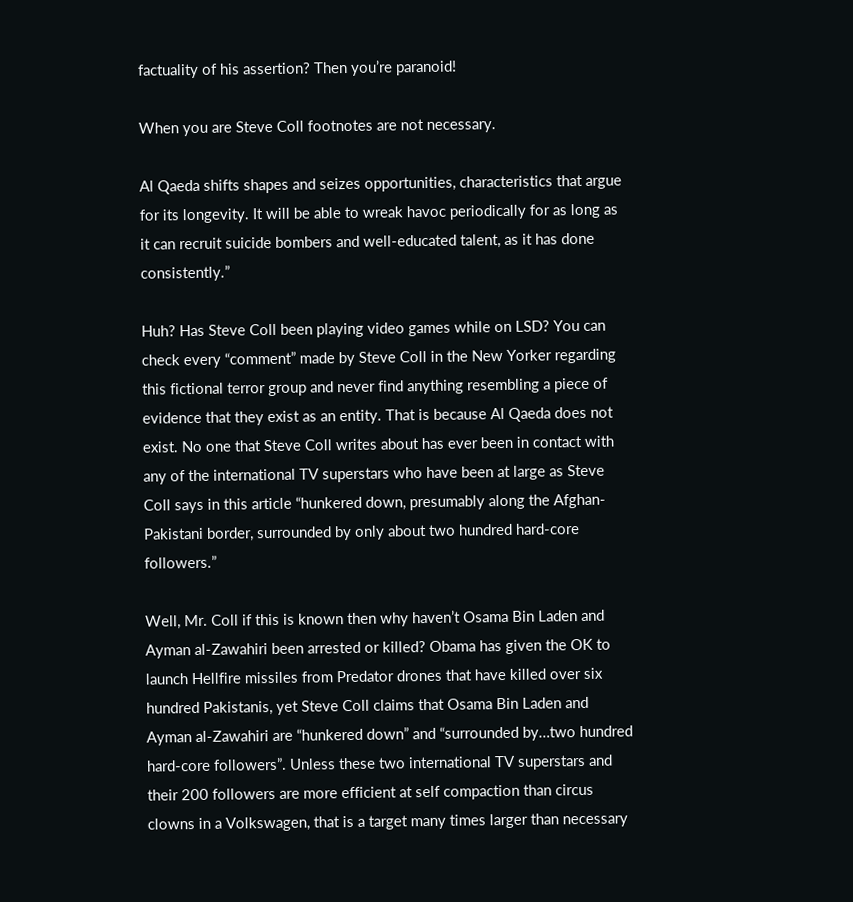factuality of his assertion? Then you’re paranoid!

When you are Steve Coll footnotes are not necessary.

Al Qaeda shifts shapes and seizes opportunities, characteristics that argue for its longevity. It will be able to wreak havoc periodically for as long as it can recruit suicide bombers and well-educated talent, as it has done consistently.”

Huh? Has Steve Coll been playing video games while on LSD? You can check every “comment” made by Steve Coll in the New Yorker regarding this fictional terror group and never find anything resembling a piece of evidence that they exist as an entity. That is because Al Qaeda does not exist. No one that Steve Coll writes about has ever been in contact with any of the international TV superstars who have been at large as Steve Coll says in this article “hunkered down, presumably along the Afghan-Pakistani border, surrounded by only about two hundred hard-core followers.”

Well, Mr. Coll if this is known then why haven’t Osama Bin Laden and Ayman al-Zawahiri been arrested or killed? Obama has given the OK to launch Hellfire missiles from Predator drones that have killed over six hundred Pakistanis, yet Steve Coll claims that Osama Bin Laden and Ayman al-Zawahiri are “hunkered down” and “surrounded by…two hundred hard-core followers”. Unless these two international TV superstars and their 200 followers are more efficient at self compaction than circus clowns in a Volkswagen, that is a target many times larger than necessary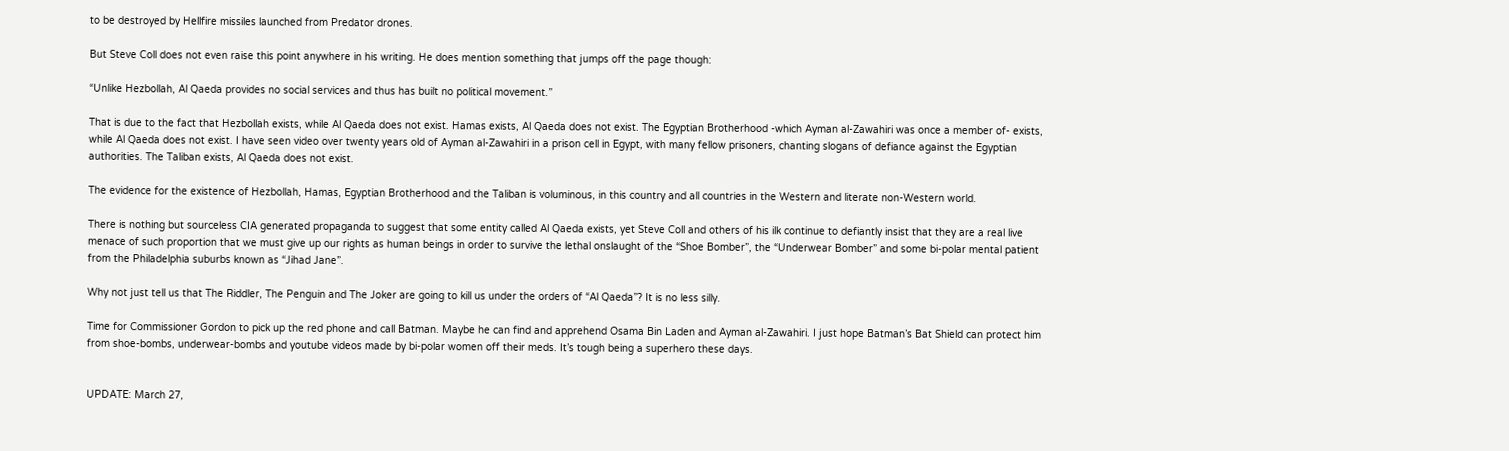to be destroyed by Hellfire missiles launched from Predator drones.

But Steve Coll does not even raise this point anywhere in his writing. He does mention something that jumps off the page though:

“Unlike Hezbollah, Al Qaeda provides no social services and thus has built no political movement.”

That is due to the fact that Hezbollah exists, while Al Qaeda does not exist. Hamas exists, Al Qaeda does not exist. The Egyptian Brotherhood -which Ayman al-Zawahiri was once a member of- exists, while Al Qaeda does not exist. I have seen video over twenty years old of Ayman al-Zawahiri in a prison cell in Egypt, with many fellow prisoners, chanting slogans of defiance against the Egyptian authorities. The Taliban exists, Al Qaeda does not exist.

The evidence for the existence of Hezbollah, Hamas, Egyptian Brotherhood and the Taliban is voluminous, in this country and all countries in the Western and literate non-Western world.

There is nothing but sourceless CIA generated propaganda to suggest that some entity called Al Qaeda exists, yet Steve Coll and others of his ilk continue to defiantly insist that they are a real live menace of such proportion that we must give up our rights as human beings in order to survive the lethal onslaught of the “Shoe Bomber”, the “Underwear Bomber” and some bi-polar mental patient from the Philadelphia suburbs known as “Jihad Jane”.

Why not just tell us that The Riddler, The Penguin and The Joker are going to kill us under the orders of “Al Qaeda”? It is no less silly.

Time for Commissioner Gordon to pick up the red phone and call Batman. Maybe he can find and apprehend Osama Bin Laden and Ayman al-Zawahiri. I just hope Batman’s Bat Shield can protect him from shoe-bombs, underwear-bombs and youtube videos made by bi-polar women off their meds. It’s tough being a superhero these days.


UPDATE: March 27,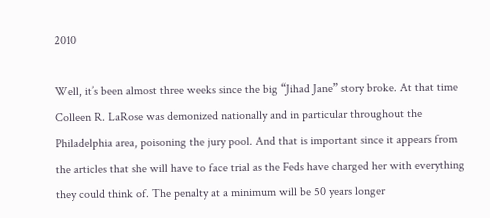2010

Well, it’s been almost three weeks since the big “Jihad Jane” story broke. At that time Colleen R. LaRose was demonized nationally and in particular throughout the Philadelphia area, poisoning the jury pool. And that is important since it appears from the articles that she will have to face trial as the Feds have charged her with everything they could think of. The penalty at a minimum will be 50 years longer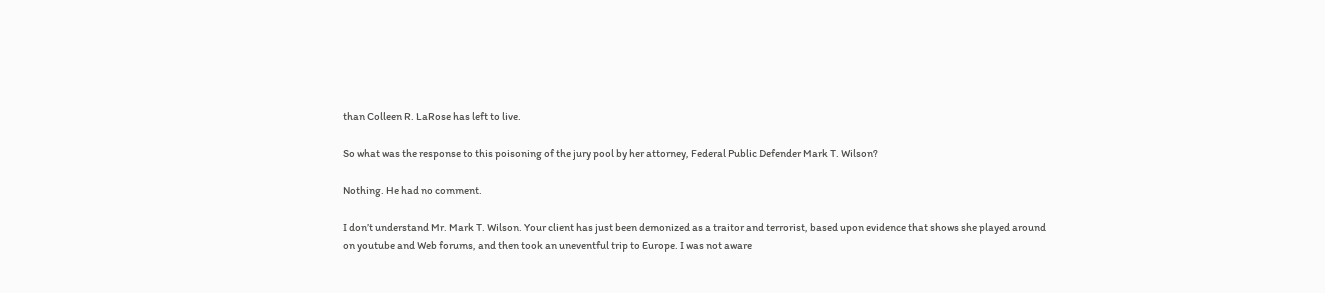than Colleen R. LaRose has left to live.

So what was the response to this poisoning of the jury pool by her attorney, Federal Public Defender Mark T. Wilson?

Nothing. He had no comment.

I don’t understand Mr. Mark T. Wilson. Your client has just been demonized as a traitor and terrorist, based upon evidence that shows she played around on youtube and Web forums, and then took an uneventful trip to Europe. I was not aware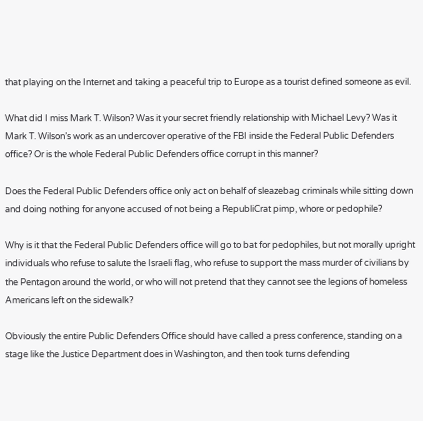that playing on the Internet and taking a peaceful trip to Europe as a tourist defined someone as evil.

What did I miss Mark T. Wilson? Was it your secret friendly relationship with Michael Levy? Was it Mark T. Wilson’s work as an undercover operative of the FBI inside the Federal Public Defenders office? Or is the whole Federal Public Defenders office corrupt in this manner?

Does the Federal Public Defenders office only act on behalf of sleazebag criminals while sitting down and doing nothing for anyone accused of not being a RepubliCrat pimp, whore or pedophile?

Why is it that the Federal Public Defenders office will go to bat for pedophiles, but not morally upright individuals who refuse to salute the Israeli flag, who refuse to support the mass murder of civilians by the Pentagon around the world, or who will not pretend that they cannot see the legions of homeless Americans left on the sidewalk?

Obviously the entire Public Defenders Office should have called a press conference, standing on a stage like the Justice Department does in Washington, and then took turns defending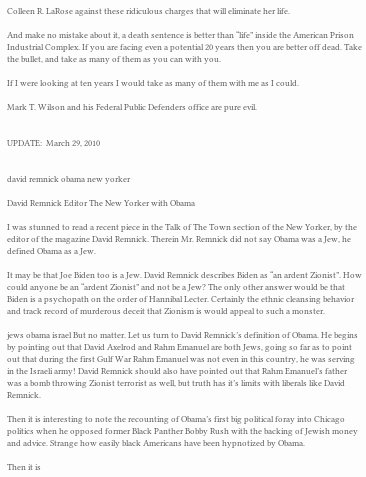Colleen R. LaRose against these ridiculous charges that will eliminate her life.

And make no mistake about it, a death sentence is better than “life” inside the American Prison Industrial Complex. If you are facing even a potential 20 years then you are better off dead. Take the bullet, and take as many of them as you can with you.

If I were looking at ten years I would take as many of them with me as I could.

Mark T. Wilson and his Federal Public Defenders office are pure evil.


UPDATE:  March 29, 2010


david remnick obama new yorker

David Remnick Editor The New Yorker with Obama

I was stunned to read a recent piece in the Talk of The Town section of the New Yorker, by the editor of the magazine David Remnick. Therein Mr. Remnick did not say Obama was a Jew, he defined Obama as a Jew.

It may be that Joe Biden too is a Jew. David Remnick describes Biden as “an ardent Zionist”. How could anyone be an “ardent Zionist” and not be a Jew? The only other answer would be that Biden is a psychopath on the order of Hannibal Lecter. Certainly the ethnic cleansing behavior and track record of murderous deceit that Zionism is would appeal to such a monster.

jews obama israel But no matter. Let us turn to David Remnick’s definition of Obama. He begins by pointing out that David Axelrod and Rahm Emanuel are both Jews, going so far as to point out that during the first Gulf War Rahm Emanuel was not even in this country, he was serving in the Israeli army! David Remnick should also have pointed out that Rahm Emanuel’s father was a bomb throwing Zionist terrorist as well, but truth has it’s limits with liberals like David Remnick.

Then it is interesting to note the recounting of Obama’s first big political foray into Chicago politics when he opposed former Black Panther Bobby Rush with the backing of Jewish money and advice. Strange how easily black Americans have been hypnotized by Obama.

Then it is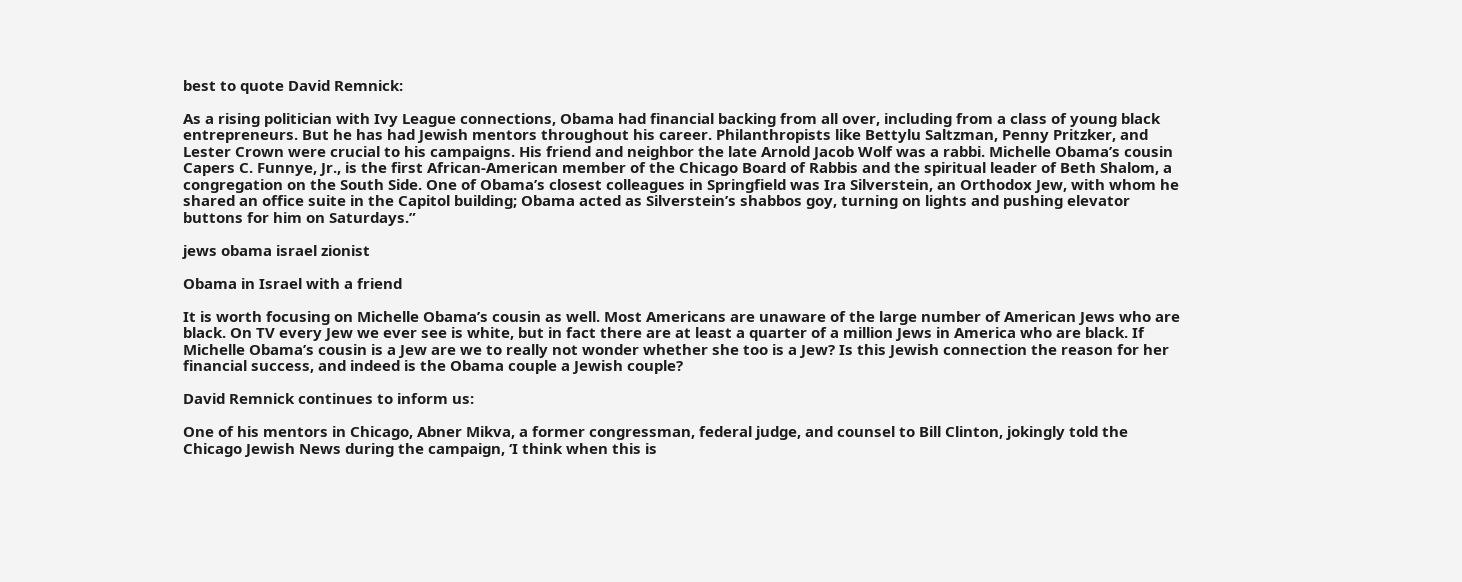best to quote David Remnick:

As a rising politician with Ivy League connections, Obama had financial backing from all over, including from a class of young black entrepreneurs. But he has had Jewish mentors throughout his career. Philanthropists like Bettylu Saltzman, Penny Pritzker, and Lester Crown were crucial to his campaigns. His friend and neighbor the late Arnold Jacob Wolf was a rabbi. Michelle Obama’s cousin Capers C. Funnye, Jr., is the first African-American member of the Chicago Board of Rabbis and the spiritual leader of Beth Shalom, a congregation on the South Side. One of Obama’s closest colleagues in Springfield was Ira Silverstein, an Orthodox Jew, with whom he shared an office suite in the Capitol building; Obama acted as Silverstein’s shabbos goy, turning on lights and pushing elevator buttons for him on Saturdays.”

jews obama israel zionist

Obama in Israel with a friend

It is worth focusing on Michelle Obama’s cousin as well. Most Americans are unaware of the large number of American Jews who are black. On TV every Jew we ever see is white, but in fact there are at least a quarter of a million Jews in America who are black. If Michelle Obama’s cousin is a Jew are we to really not wonder whether she too is a Jew? Is this Jewish connection the reason for her financial success, and indeed is the Obama couple a Jewish couple?

David Remnick continues to inform us:

One of his mentors in Chicago, Abner Mikva, a former congressman, federal judge, and counsel to Bill Clinton, jokingly told the Chicago Jewish News during the campaign, ‘I think when this is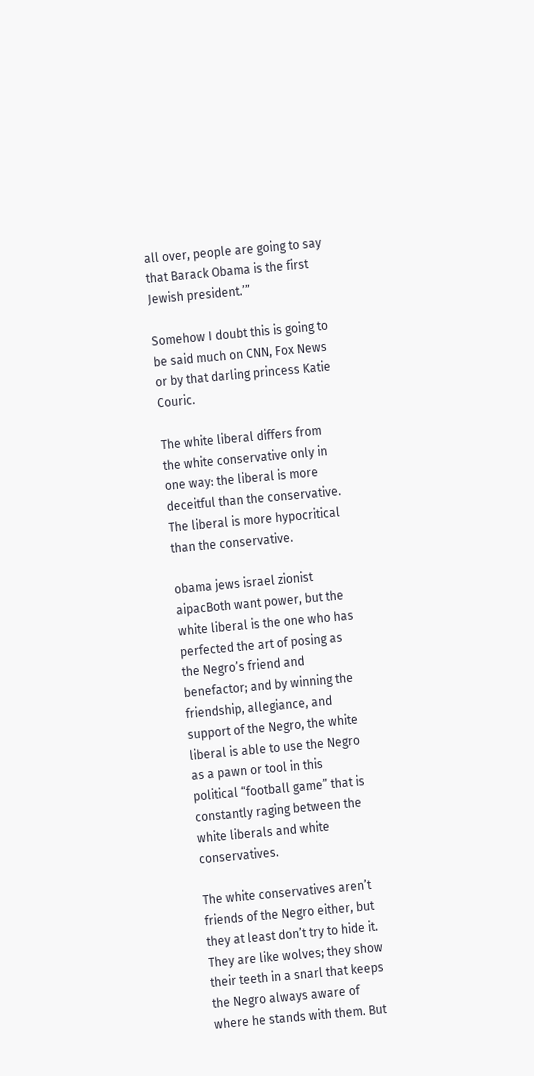all over, people are going to say that Barack Obama is the first Jewish president.’”

Somehow I doubt this is going to be said much on CNN, Fox News or by that darling princess Katie Couric.

The white liberal differs from the white conservative only in one way: the liberal is more deceitful than the conservative. The liberal is more hypocritical than the conservative.

obama jews israel zionist aipacBoth want power, but the white liberal is the one who has perfected the art of posing as the Negro’s friend and benefactor; and by winning the friendship, allegiance, and support of the Negro, the white liberal is able to use the Negro as a pawn or tool in this political “football game” that is constantly raging between the white liberals and white conservatives.

The white conservatives aren’t friends of the Negro either, but they at least don’t try to hide it. They are like wolves; they show their teeth in a snarl that keeps the Negro always aware of where he stands with them. But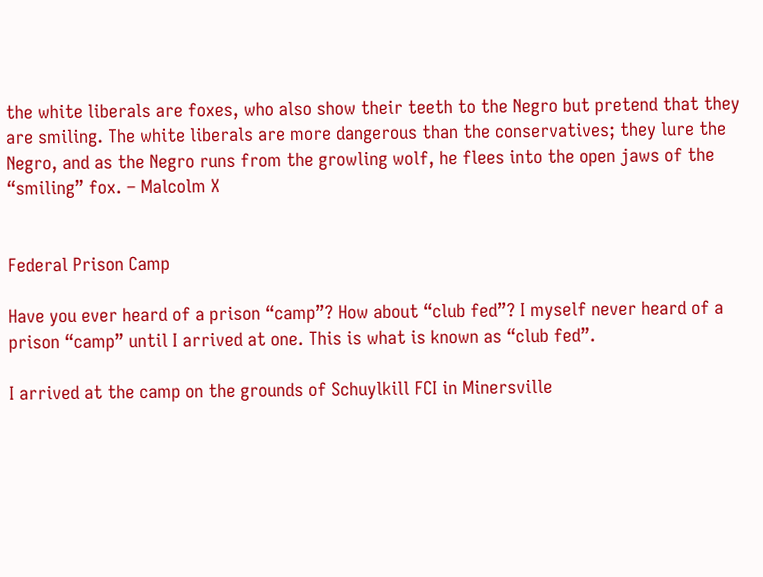the white liberals are foxes, who also show their teeth to the Negro but pretend that they are smiling. The white liberals are more dangerous than the conservatives; they lure the Negro, and as the Negro runs from the growling wolf, he flees into the open jaws of the “smiling” fox. – Malcolm X


Federal Prison Camp

Have you ever heard of a prison “camp”? How about “club fed”? I myself never heard of a prison “camp” until I arrived at one. This is what is known as “club fed”.

I arrived at the camp on the grounds of Schuylkill FCI in Minersville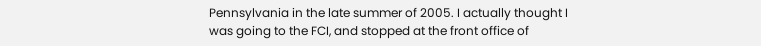Pennsylvania in the late summer of 2005. I actually thought I was going to the FCI, and stopped at the front office of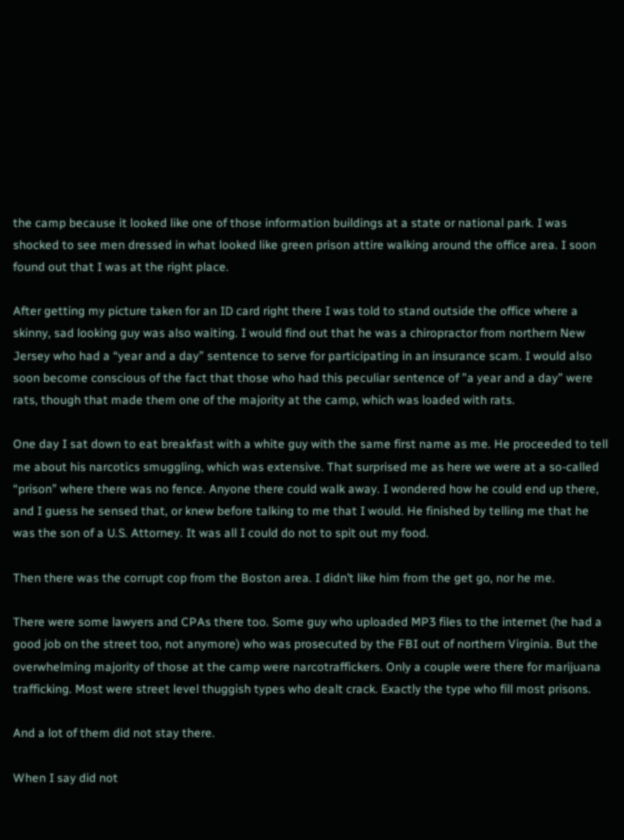the camp because it looked like one of those information buildings at a state or national park. I was shocked to see men dressed in what looked like green prison attire walking around the office area. I soon found out that I was at the right place.

After getting my picture taken for an ID card right there I was told to stand outside the office where a skinny, sad looking guy was also waiting. I would find out that he was a chiropractor from northern New Jersey who had a “year and a day” sentence to serve for participating in an insurance scam. I would also soon become conscious of the fact that those who had this peculiar sentence of ”a year and a day” were rats, though that made them one of the majority at the camp, which was loaded with rats.

One day I sat down to eat breakfast with a white guy with the same first name as me. He proceeded to tell me about his narcotics smuggling, which was extensive. That surprised me as here we were at a so-called “prison” where there was no fence. Anyone there could walk away. I wondered how he could end up there, and I guess he sensed that, or knew before talking to me that I would. He finished by telling me that he was the son of a U.S. Attorney. It was all I could do not to spit out my food.

Then there was the corrupt cop from the Boston area. I didn’t like him from the get go, nor he me.

There were some lawyers and CPAs there too. Some guy who uploaded MP3 files to the internet (he had a good job on the street too, not anymore) who was prosecuted by the FBI out of northern Virginia. But the overwhelming majority of those at the camp were narcotraffickers. Only a couple were there for marijuana trafficking. Most were street level thuggish types who dealt crack. Exactly the type who fill most prisons.

And a lot of them did not stay there.

When I say did not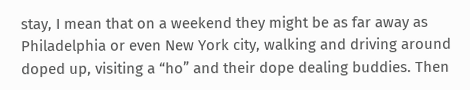stay, I mean that on a weekend they might be as far away as Philadelphia or even New York city, walking and driving around doped up, visiting a “ho” and their dope dealing buddies. Then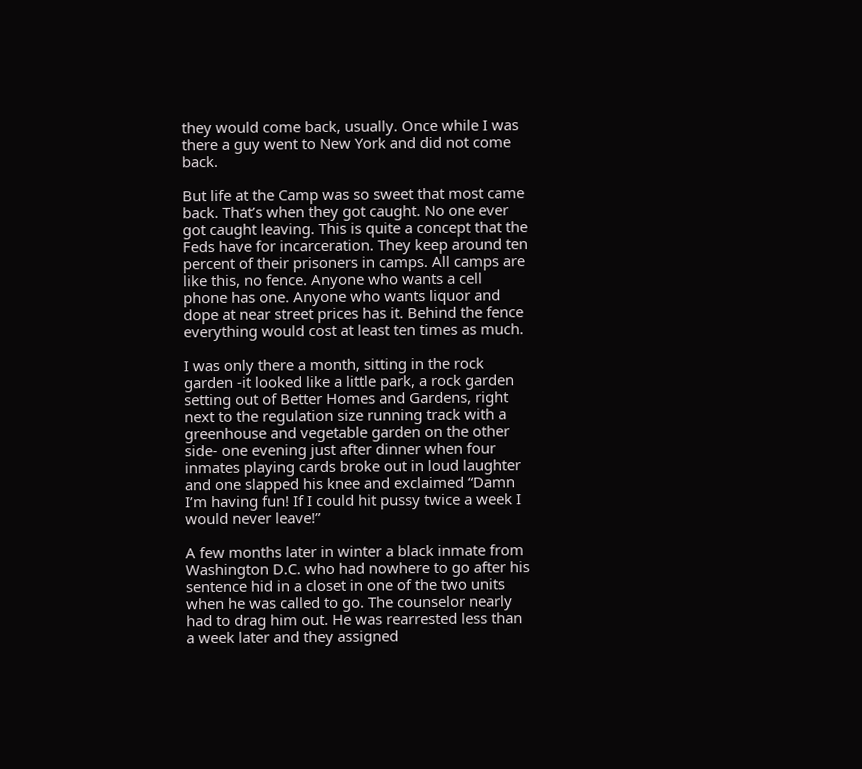they would come back, usually. Once while I was there a guy went to New York and did not come back.

But life at the Camp was so sweet that most came back. That’s when they got caught. No one ever got caught leaving. This is quite a concept that the Feds have for incarceration. They keep around ten percent of their prisoners in camps. All camps are like this, no fence. Anyone who wants a cell phone has one. Anyone who wants liquor and dope at near street prices has it. Behind the fence everything would cost at least ten times as much.

I was only there a month, sitting in the rock garden -it looked like a little park, a rock garden setting out of Better Homes and Gardens, right next to the regulation size running track with a greenhouse and vegetable garden on the other side- one evening just after dinner when four inmates playing cards broke out in loud laughter and one slapped his knee and exclaimed “Damn I’m having fun! If I could hit pussy twice a week I would never leave!”

A few months later in winter a black inmate from Washington D.C. who had nowhere to go after his sentence hid in a closet in one of the two units when he was called to go. The counselor nearly had to drag him out. He was rearrested less than a week later and they assigned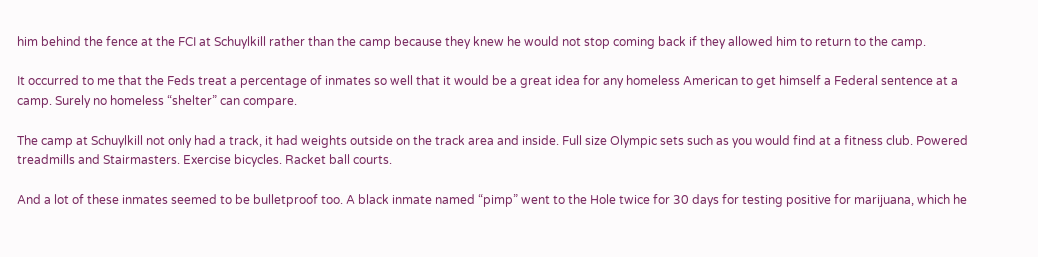him behind the fence at the FCI at Schuylkill rather than the camp because they knew he would not stop coming back if they allowed him to return to the camp.

It occurred to me that the Feds treat a percentage of inmates so well that it would be a great idea for any homeless American to get himself a Federal sentence at a camp. Surely no homeless “shelter” can compare.

The camp at Schuylkill not only had a track, it had weights outside on the track area and inside. Full size Olympic sets such as you would find at a fitness club. Powered treadmills and Stairmasters. Exercise bicycles. Racket ball courts.

And a lot of these inmates seemed to be bulletproof too. A black inmate named “pimp” went to the Hole twice for 30 days for testing positive for marijuana, which he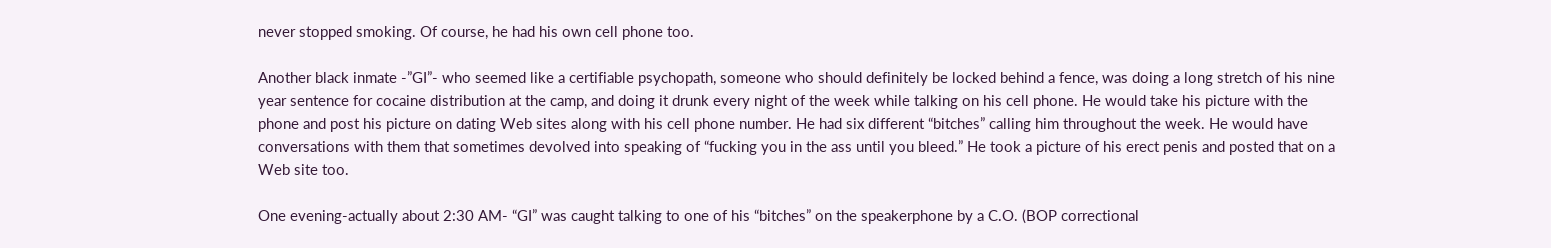never stopped smoking. Of course, he had his own cell phone too.

Another black inmate -”GI”- who seemed like a certifiable psychopath, someone who should definitely be locked behind a fence, was doing a long stretch of his nine year sentence for cocaine distribution at the camp, and doing it drunk every night of the week while talking on his cell phone. He would take his picture with the phone and post his picture on dating Web sites along with his cell phone number. He had six different “bitches” calling him throughout the week. He would have conversations with them that sometimes devolved into speaking of “fucking you in the ass until you bleed.” He took a picture of his erect penis and posted that on a Web site too.

One evening-actually about 2:30 AM- “GI” was caught talking to one of his “bitches” on the speakerphone by a C.O. (BOP correctional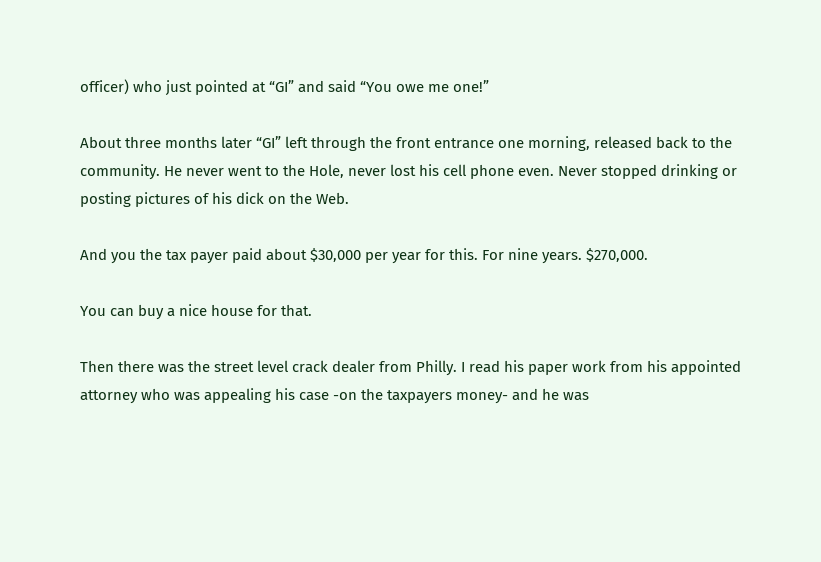officer) who just pointed at “GI” and said “You owe me one!”

About three months later “GI” left through the front entrance one morning, released back to the community. He never went to the Hole, never lost his cell phone even. Never stopped drinking or posting pictures of his dick on the Web.

And you the tax payer paid about $30,000 per year for this. For nine years. $270,000.

You can buy a nice house for that.

Then there was the street level crack dealer from Philly. I read his paper work from his appointed attorney who was appealing his case -on the taxpayers money- and he was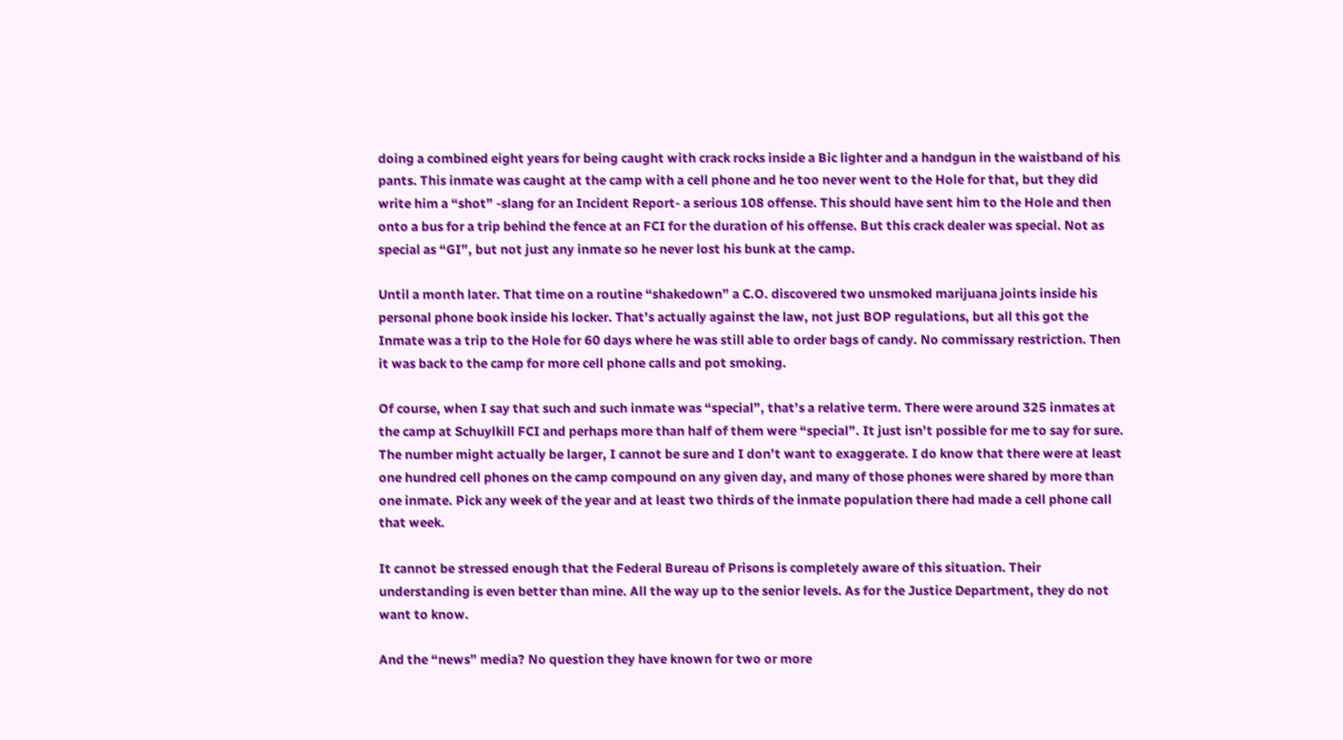doing a combined eight years for being caught with crack rocks inside a Bic lighter and a handgun in the waistband of his pants. This inmate was caught at the camp with a cell phone and he too never went to the Hole for that, but they did write him a “shot” -slang for an Incident Report- a serious 108 offense. This should have sent him to the Hole and then onto a bus for a trip behind the fence at an FCI for the duration of his offense. But this crack dealer was special. Not as special as “GI”, but not just any inmate so he never lost his bunk at the camp.

Until a month later. That time on a routine “shakedown” a C.O. discovered two unsmoked marijuana joints inside his personal phone book inside his locker. That’s actually against the law, not just BOP regulations, but all this got the Inmate was a trip to the Hole for 60 days where he was still able to order bags of candy. No commissary restriction. Then it was back to the camp for more cell phone calls and pot smoking.

Of course, when I say that such and such inmate was “special”, that’s a relative term. There were around 325 inmates at the camp at Schuylkill FCI and perhaps more than half of them were “special”. It just isn’t possible for me to say for sure. The number might actually be larger, I cannot be sure and I don’t want to exaggerate. I do know that there were at least one hundred cell phones on the camp compound on any given day, and many of those phones were shared by more than one inmate. Pick any week of the year and at least two thirds of the inmate population there had made a cell phone call that week.

It cannot be stressed enough that the Federal Bureau of Prisons is completely aware of this situation. Their understanding is even better than mine. All the way up to the senior levels. As for the Justice Department, they do not want to know.

And the “news” media? No question they have known for two or more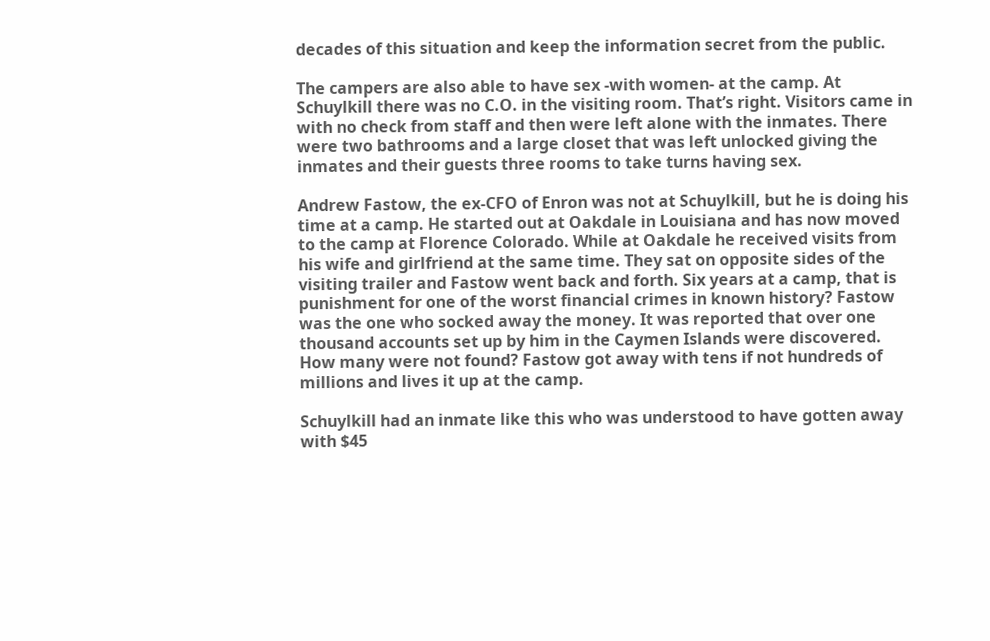decades of this situation and keep the information secret from the public.

The campers are also able to have sex -with women- at the camp. At Schuylkill there was no C.O. in the visiting room. That’s right. Visitors came in with no check from staff and then were left alone with the inmates. There were two bathrooms and a large closet that was left unlocked giving the inmates and their guests three rooms to take turns having sex.

Andrew Fastow, the ex-CFO of Enron was not at Schuylkill, but he is doing his time at a camp. He started out at Oakdale in Louisiana and has now moved to the camp at Florence Colorado. While at Oakdale he received visits from his wife and girlfriend at the same time. They sat on opposite sides of the visiting trailer and Fastow went back and forth. Six years at a camp, that is punishment for one of the worst financial crimes in known history? Fastow was the one who socked away the money. It was reported that over one thousand accounts set up by him in the Caymen Islands were discovered. How many were not found? Fastow got away with tens if not hundreds of millions and lives it up at the camp.

Schuylkill had an inmate like this who was understood to have gotten away with $45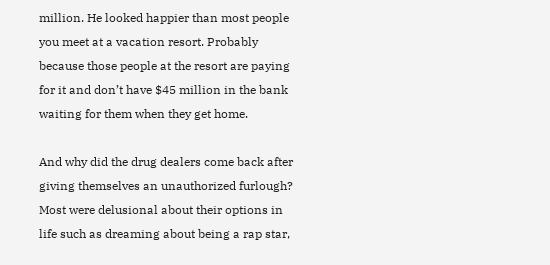million. He looked happier than most people you meet at a vacation resort. Probably because those people at the resort are paying for it and don’t have $45 million in the bank waiting for them when they get home.

And why did the drug dealers come back after giving themselves an unauthorized furlough? Most were delusional about their options in life such as dreaming about being a rap star,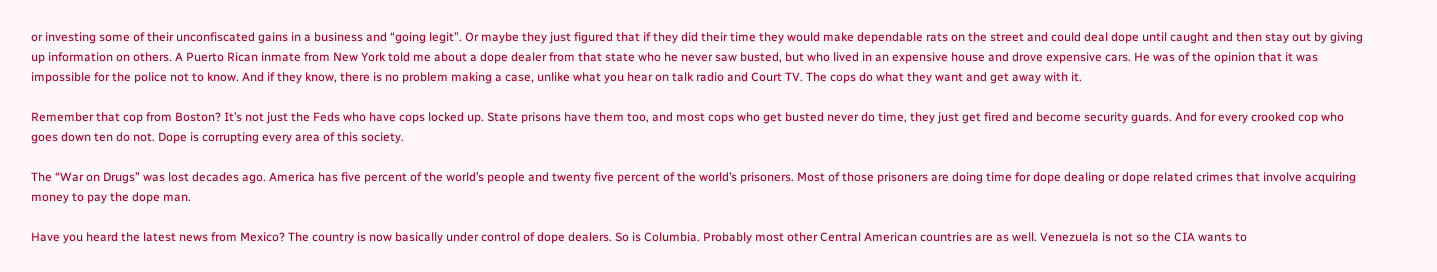or investing some of their unconfiscated gains in a business and “going legit”. Or maybe they just figured that if they did their time they would make dependable rats on the street and could deal dope until caught and then stay out by giving up information on others. A Puerto Rican inmate from New York told me about a dope dealer from that state who he never saw busted, but who lived in an expensive house and drove expensive cars. He was of the opinion that it was impossible for the police not to know. And if they know, there is no problem making a case, unlike what you hear on talk radio and Court TV. The cops do what they want and get away with it.

Remember that cop from Boston? It’s not just the Feds who have cops locked up. State prisons have them too, and most cops who get busted never do time, they just get fired and become security guards. And for every crooked cop who goes down ten do not. Dope is corrupting every area of this society.

The “War on Drugs” was lost decades ago. America has five percent of the world’s people and twenty five percent of the world’s prisoners. Most of those prisoners are doing time for dope dealing or dope related crimes that involve acquiring money to pay the dope man.

Have you heard the latest news from Mexico? The country is now basically under control of dope dealers. So is Columbia. Probably most other Central American countries are as well. Venezuela is not so the CIA wants to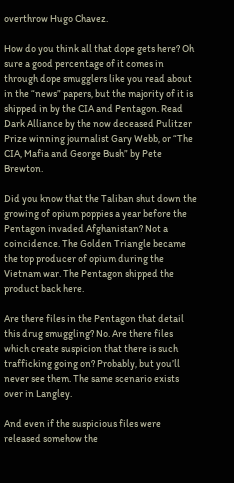overthrow Hugo Chavez.

How do you think all that dope gets here? Oh sure a good percentage of it comes in through dope smugglers like you read about in the “news” papers, but the majority of it is shipped in by the CIA and Pentagon. Read Dark Alliance by the now deceased Pulitzer Prize winning journalist Gary Webb, or “The CIA, Mafia and George Bush” by Pete Brewton.

Did you know that the Taliban shut down the growing of opium poppies a year before the Pentagon invaded Afghanistan? Not a coincidence. The Golden Triangle became the top producer of opium during the Vietnam war. The Pentagon shipped the product back here.

Are there files in the Pentagon that detail this drug smuggling? No. Are there files which create suspicion that there is such trafficking going on? Probably, but you’ll never see them. The same scenario exists over in Langley.

And even if the suspicious files were released somehow the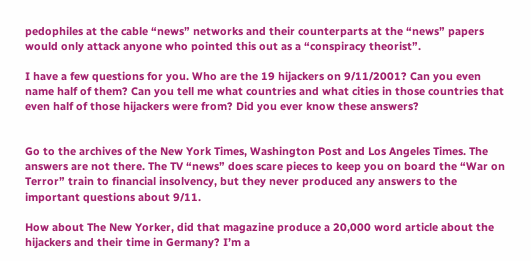pedophiles at the cable “news” networks and their counterparts at the “news” papers would only attack anyone who pointed this out as a “conspiracy theorist”.

I have a few questions for you. Who are the 19 hijackers on 9/11/2001? Can you even name half of them? Can you tell me what countries and what cities in those countries that even half of those hijackers were from? Did you ever know these answers?


Go to the archives of the New York Times, Washington Post and Los Angeles Times. The answers are not there. The TV “news” does scare pieces to keep you on board the “War on Terror” train to financial insolvency, but they never produced any answers to the important questions about 9/11.

How about The New Yorker, did that magazine produce a 20,000 word article about the hijackers and their time in Germany? I’m a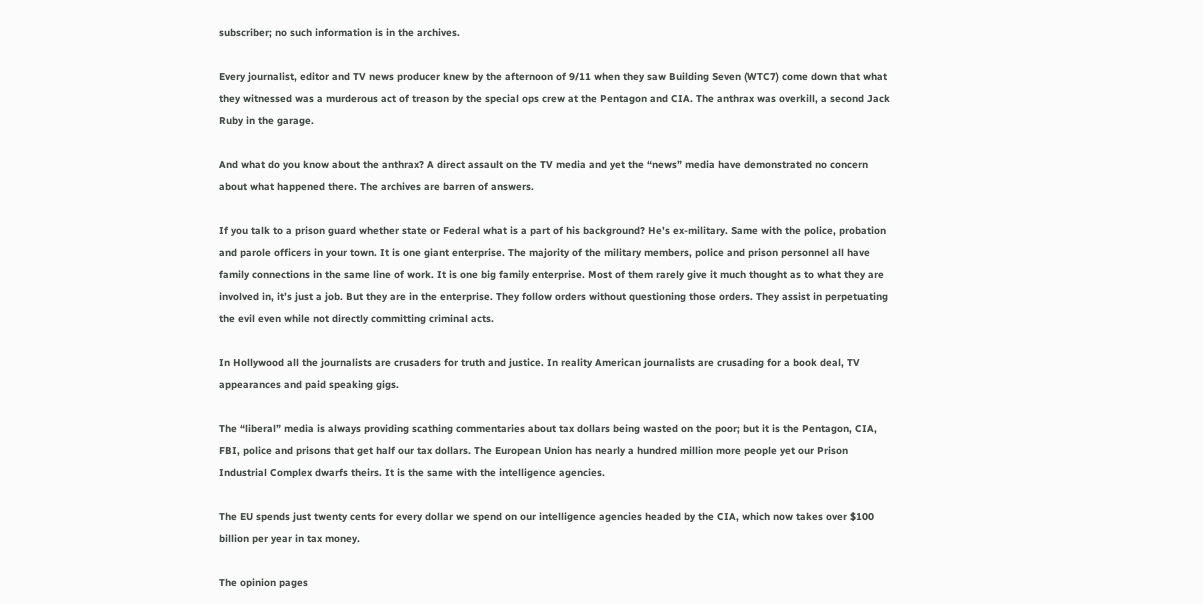subscriber; no such information is in the archives.

Every journalist, editor and TV news producer knew by the afternoon of 9/11 when they saw Building Seven (WTC7) come down that what they witnessed was a murderous act of treason by the special ops crew at the Pentagon and CIA. The anthrax was overkill, a second Jack Ruby in the garage.

And what do you know about the anthrax? A direct assault on the TV media and yet the “news” media have demonstrated no concern about what happened there. The archives are barren of answers.

If you talk to a prison guard whether state or Federal what is a part of his background? He’s ex-military. Same with the police, probation and parole officers in your town. It is one giant enterprise. The majority of the military members, police and prison personnel all have family connections in the same line of work. It is one big family enterprise. Most of them rarely give it much thought as to what they are involved in, it’s just a job. But they are in the enterprise. They follow orders without questioning those orders. They assist in perpetuating the evil even while not directly committing criminal acts.

In Hollywood all the journalists are crusaders for truth and justice. In reality American journalists are crusading for a book deal, TV appearances and paid speaking gigs.

The “liberal” media is always providing scathing commentaries about tax dollars being wasted on the poor; but it is the Pentagon, CIA, FBI, police and prisons that get half our tax dollars. The European Union has nearly a hundred million more people yet our Prison Industrial Complex dwarfs theirs. It is the same with the intelligence agencies.

The EU spends just twenty cents for every dollar we spend on our intelligence agencies headed by the CIA, which now takes over $100 billion per year in tax money.

The opinion pages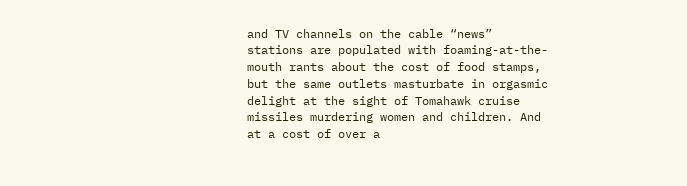and TV channels on the cable “news” stations are populated with foaming-at-the-mouth rants about the cost of food stamps, but the same outlets masturbate in orgasmic delight at the sight of Tomahawk cruise missiles murdering women and children. And at a cost of over a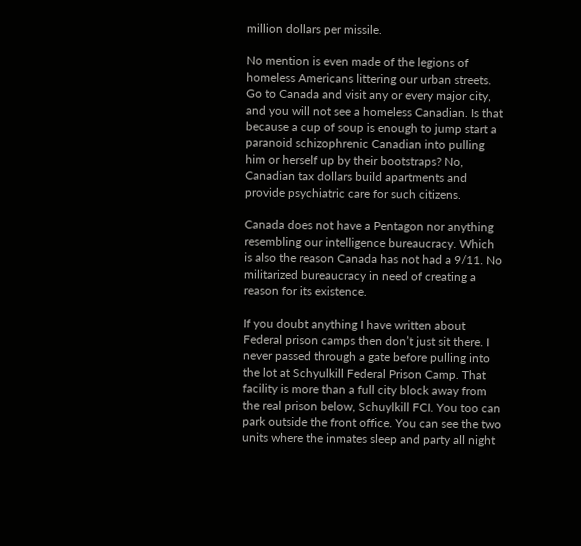million dollars per missile.

No mention is even made of the legions of homeless Americans littering our urban streets. Go to Canada and visit any or every major city, and you will not see a homeless Canadian. Is that because a cup of soup is enough to jump start a paranoid schizophrenic Canadian into pulling him or herself up by their bootstraps? No, Canadian tax dollars build apartments and provide psychiatric care for such citizens.

Canada does not have a Pentagon nor anything resembling our intelligence bureaucracy. Which is also the reason Canada has not had a 9/11. No militarized bureaucracy in need of creating a reason for its existence.

If you doubt anything I have written about Federal prison camps then don’t just sit there. I never passed through a gate before pulling into the lot at Schyulkill Federal Prison Camp. That facility is more than a full city block away from the real prison below, Schuylkill FCI. You too can park outside the front office. You can see the two units where the inmates sleep and party all night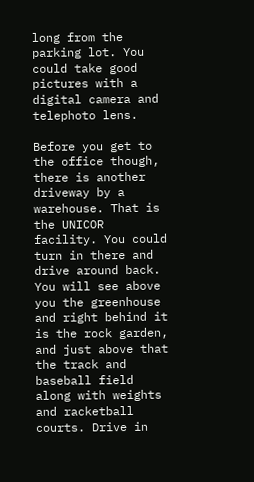long from the parking lot. You could take good pictures with a digital camera and telephoto lens.

Before you get to the office though, there is another driveway by a warehouse. That is the UNICOR facility. You could turn in there and drive around back. You will see above you the greenhouse and right behind it is the rock garden, and just above that the track and baseball field along with weights and racketball courts. Drive in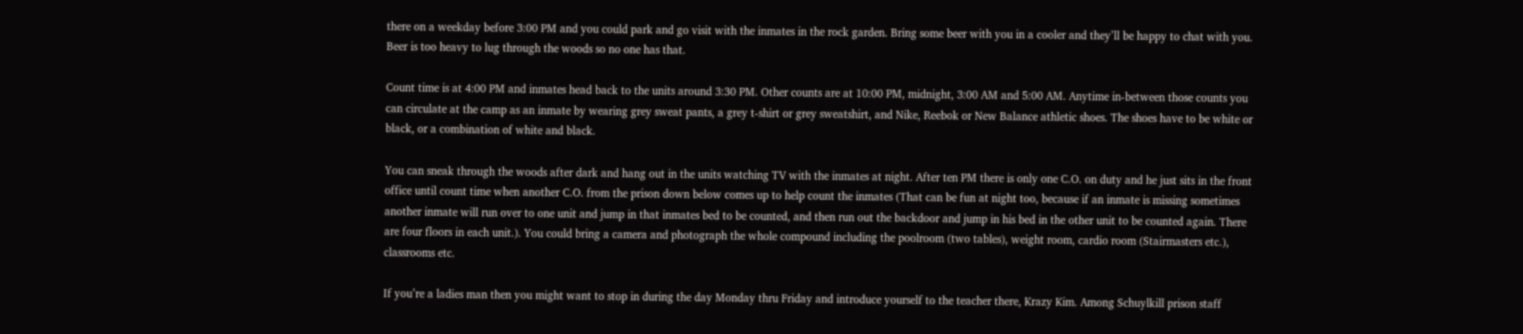there on a weekday before 3:00 PM and you could park and go visit with the inmates in the rock garden. Bring some beer with you in a cooler and they’ll be happy to chat with you. Beer is too heavy to lug through the woods so no one has that.

Count time is at 4:00 PM and inmates head back to the units around 3:30 PM. Other counts are at 10:00 PM, midnight, 3:00 AM and 5:00 AM. Anytime in-between those counts you can circulate at the camp as an inmate by wearing grey sweat pants, a grey t-shirt or grey sweatshirt, and Nike, Reebok or New Balance athletic shoes. The shoes have to be white or black, or a combination of white and black.

You can sneak through the woods after dark and hang out in the units watching TV with the inmates at night. After ten PM there is only one C.O. on duty and he just sits in the front office until count time when another C.O. from the prison down below comes up to help count the inmates (That can be fun at night too, because if an inmate is missing sometimes another inmate will run over to one unit and jump in that inmates bed to be counted, and then run out the backdoor and jump in his bed in the other unit to be counted again. There are four floors in each unit.). You could bring a camera and photograph the whole compound including the poolroom (two tables), weight room, cardio room (Stairmasters etc.), classrooms etc.

If you’re a ladies man then you might want to stop in during the day Monday thru Friday and introduce yourself to the teacher there, Krazy Kim. Among Schuylkill prison staff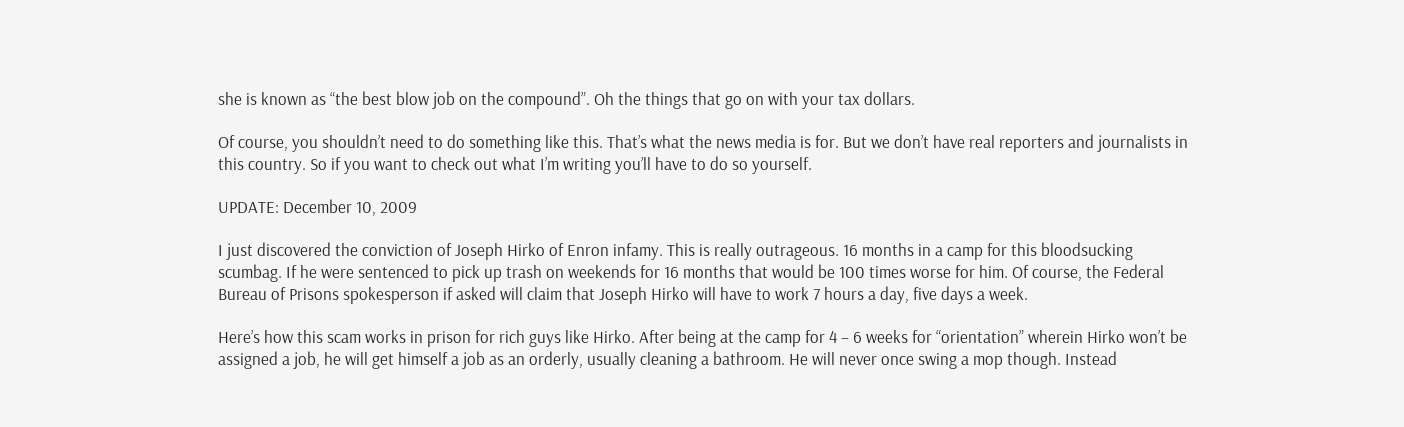she is known as “the best blow job on the compound”. Oh the things that go on with your tax dollars.

Of course, you shouldn’t need to do something like this. That’s what the news media is for. But we don’t have real reporters and journalists in this country. So if you want to check out what I’m writing you’ll have to do so yourself.

UPDATE: December 10, 2009

I just discovered the conviction of Joseph Hirko of Enron infamy. This is really outrageous. 16 months in a camp for this bloodsucking scumbag. If he were sentenced to pick up trash on weekends for 16 months that would be 100 times worse for him. Of course, the Federal Bureau of Prisons spokesperson if asked will claim that Joseph Hirko will have to work 7 hours a day, five days a week.

Here’s how this scam works in prison for rich guys like Hirko. After being at the camp for 4 – 6 weeks for “orientation” wherein Hirko won’t be assigned a job, he will get himself a job as an orderly, usually cleaning a bathroom. He will never once swing a mop though. Instead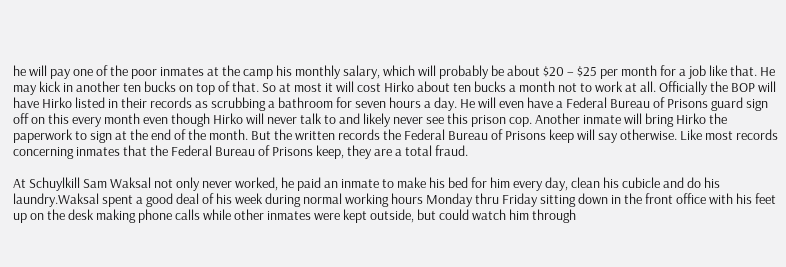he will pay one of the poor inmates at the camp his monthly salary, which will probably be about $20 – $25 per month for a job like that. He may kick in another ten bucks on top of that. So at most it will cost Hirko about ten bucks a month not to work at all. Officially the BOP will have Hirko listed in their records as scrubbing a bathroom for seven hours a day. He will even have a Federal Bureau of Prisons guard sign off on this every month even though Hirko will never talk to and likely never see this prison cop. Another inmate will bring Hirko the paperwork to sign at the end of the month. But the written records the Federal Bureau of Prisons keep will say otherwise. Like most records concerning inmates that the Federal Bureau of Prisons keep, they are a total fraud.

At Schuylkill Sam Waksal not only never worked, he paid an inmate to make his bed for him every day, clean his cubicle and do his laundry.Waksal spent a good deal of his week during normal working hours Monday thru Friday sitting down in the front office with his feet up on the desk making phone calls while other inmates were kept outside, but could watch him through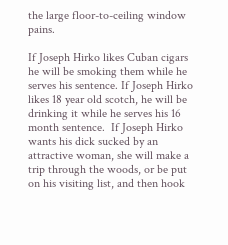the large floor-to-ceiling window pains.

If Joseph Hirko likes Cuban cigars he will be smoking them while he serves his sentence. If Joseph Hirko likes 18 year old scotch, he will be drinking it while he serves his 16 month sentence.  If Joseph Hirko wants his dick sucked by an attractive woman, she will make a trip through the woods, or be put on his visiting list, and then hook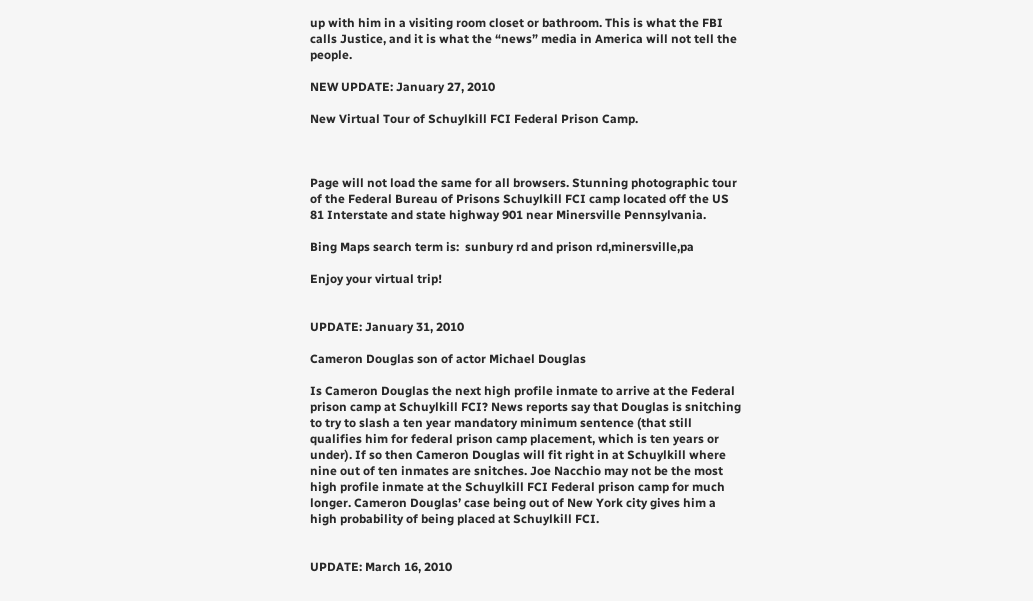up with him in a visiting room closet or bathroom. This is what the FBI calls Justice, and it is what the “news” media in America will not tell the people.

NEW UPDATE: January 27, 2010

New Virtual Tour of Schuylkill FCI Federal Prison Camp.



Page will not load the same for all browsers. Stunning photographic tour of the Federal Bureau of Prisons Schuylkill FCI camp located off the US 81 Interstate and state highway 901 near Minersville Pennsylvania.

Bing Maps search term is:  sunbury rd and prison rd,minersville,pa

Enjoy your virtual trip!


UPDATE: January 31, 2010

Cameron Douglas son of actor Michael Douglas

Is Cameron Douglas the next high profile inmate to arrive at the Federal prison camp at Schuylkill FCI? News reports say that Douglas is snitching to try to slash a ten year mandatory minimum sentence (that still qualifies him for federal prison camp placement, which is ten years or under). If so then Cameron Douglas will fit right in at Schuylkill where nine out of ten inmates are snitches. Joe Nacchio may not be the most high profile inmate at the Schuylkill FCI Federal prison camp for much longer. Cameron Douglas’ case being out of New York city gives him a high probability of being placed at Schuylkill FCI.


UPDATE: March 16, 2010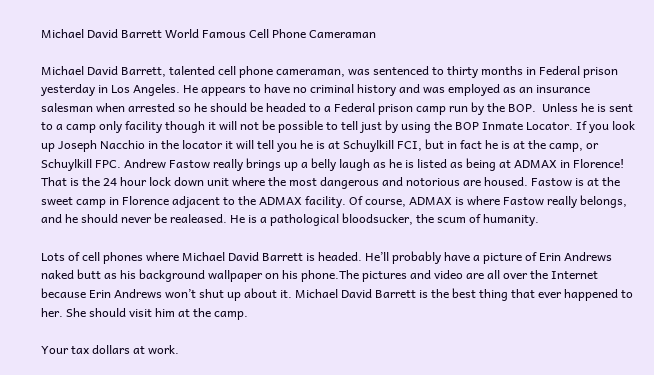Michael David Barrett World Famous Cell Phone Cameraman

Michael David Barrett, talented cell phone cameraman, was sentenced to thirty months in Federal prison yesterday in Los Angeles. He appears to have no criminal history and was employed as an insurance salesman when arrested so he should be headed to a Federal prison camp run by the BOP.  Unless he is sent to a camp only facility though it will not be possible to tell just by using the BOP Inmate Locator. If you look up Joseph Nacchio in the locator it will tell you he is at Schuylkill FCI, but in fact he is at the camp, or Schuylkill FPC. Andrew Fastow really brings up a belly laugh as he is listed as being at ADMAX in Florence! That is the 24 hour lock down unit where the most dangerous and notorious are housed. Fastow is at the sweet camp in Florence adjacent to the ADMAX facility. Of course, ADMAX is where Fastow really belongs, and he should never be realeased. He is a pathological bloodsucker, the scum of humanity.

Lots of cell phones where Michael David Barrett is headed. He’ll probably have a picture of Erin Andrews naked butt as his background wallpaper on his phone.The pictures and video are all over the Internet because Erin Andrews won’t shut up about it. Michael David Barrett is the best thing that ever happened to her. She should visit him at the camp.

Your tax dollars at work.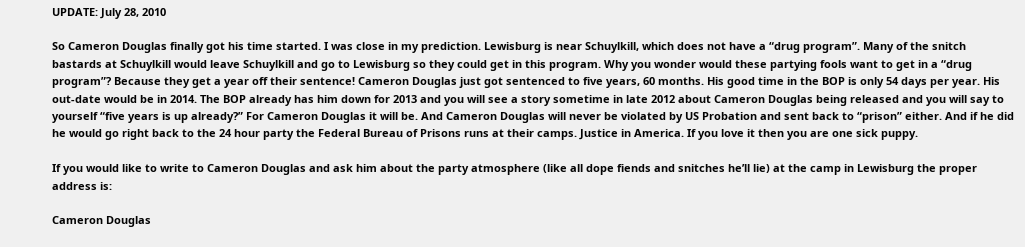UPDATE: July 28, 2010

So Cameron Douglas finally got his time started. I was close in my prediction. Lewisburg is near Schuylkill, which does not have a “drug program”. Many of the snitch bastards at Schuylkill would leave Schuylkill and go to Lewisburg so they could get in this program. Why you wonder would these partying fools want to get in a “drug program”? Because they get a year off their sentence! Cameron Douglas just got sentenced to five years, 60 months. His good time in the BOP is only 54 days per year. His out-date would be in 2014. The BOP already has him down for 2013 and you will see a story sometime in late 2012 about Cameron Douglas being released and you will say to yourself “five years is up already?” For Cameron Douglas it will be. And Cameron Douglas will never be violated by US Probation and sent back to “prison” either. And if he did he would go right back to the 24 hour party the Federal Bureau of Prisons runs at their camps. Justice in America. If you love it then you are one sick puppy.

If you would like to write to Cameron Douglas and ask him about the party atmosphere (like all dope fiends and snitches he’ll lie) at the camp in Lewisburg the proper address is:

Cameron Douglas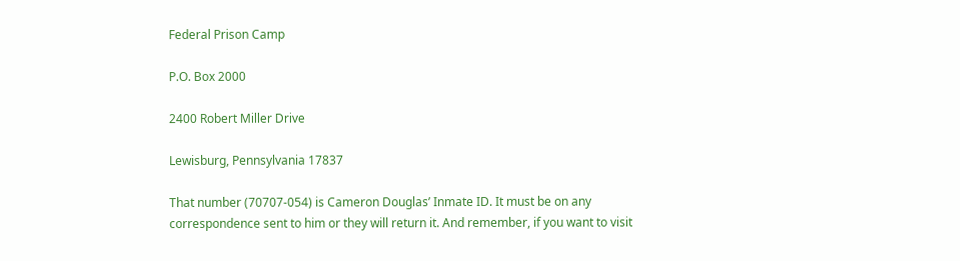Federal Prison Camp

P.O. Box 2000

2400 Robert Miller Drive

Lewisburg, Pennsylvania 17837

That number (70707-054) is Cameron Douglas’ Inmate ID. It must be on any correspondence sent to him or they will return it. And remember, if you want to visit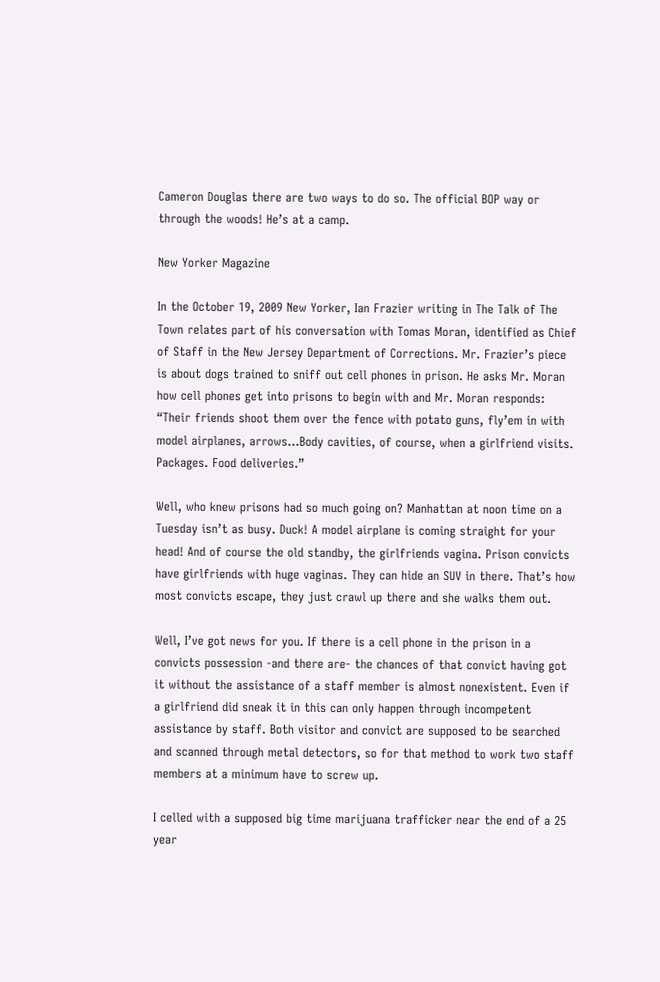Cameron Douglas there are two ways to do so. The official BOP way or through the woods! He’s at a camp.

New Yorker Magazine

In the October 19, 2009 New Yorker, Ian Frazier writing in The Talk of The Town relates part of his conversation with Tomas Moran, identified as Chief of Staff in the New Jersey Department of Corrections. Mr. Frazier’s piece is about dogs trained to sniff out cell phones in prison. He asks Mr. Moran how cell phones get into prisons to begin with and Mr. Moran responds: “Their friends shoot them over the fence with potato guns, fly’em in with model airplanes, arrows…Body cavities, of course, when a girlfriend visits. Packages. Food deliveries.”

Well, who knew prisons had so much going on? Manhattan at noon time on a Tuesday isn’t as busy. Duck! A model airplane is coming straight for your head! And of course the old standby, the girlfriends vagina. Prison convicts have girlfriends with huge vaginas. They can hide an SUV in there. That’s how most convicts escape, they just crawl up there and she walks them out.

Well, I’ve got news for you. If there is a cell phone in the prison in a convicts possession -and there are- the chances of that convict having got it without the assistance of a staff member is almost nonexistent. Even if a girlfriend did sneak it in this can only happen through incompetent assistance by staff. Both visitor and convict are supposed to be searched and scanned through metal detectors, so for that method to work two staff members at a minimum have to screw up.

I celled with a supposed big time marijuana trafficker near the end of a 25 year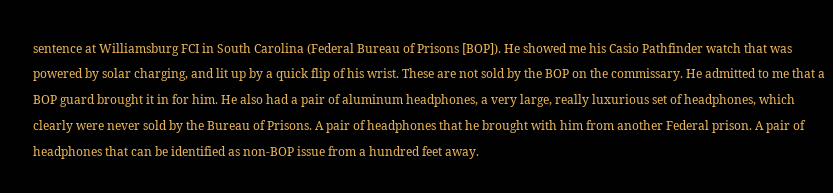sentence at Williamsburg FCI in South Carolina (Federal Bureau of Prisons [BOP]). He showed me his Casio Pathfinder watch that was powered by solar charging, and lit up by a quick flip of his wrist. These are not sold by the BOP on the commissary. He admitted to me that a BOP guard brought it in for him. He also had a pair of aluminum headphones, a very large, really luxurious set of headphones, which clearly were never sold by the Bureau of Prisons. A pair of headphones that he brought with him from another Federal prison. A pair of headphones that can be identified as non-BOP issue from a hundred feet away.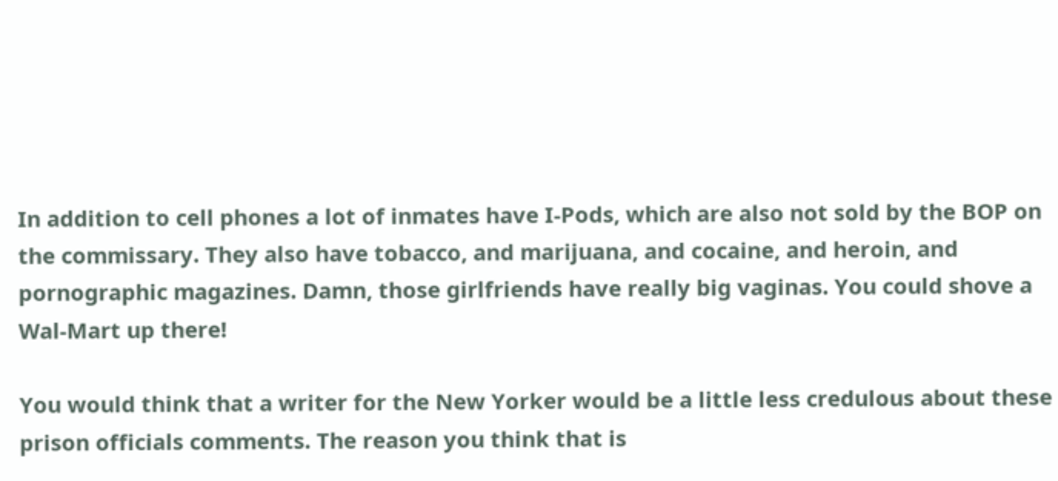In addition to cell phones a lot of inmates have I-Pods, which are also not sold by the BOP on the commissary. They also have tobacco, and marijuana, and cocaine, and heroin, and pornographic magazines. Damn, those girlfriends have really big vaginas. You could shove a Wal-Mart up there!

You would think that a writer for the New Yorker would be a little less credulous about these prison officials comments. The reason you think that is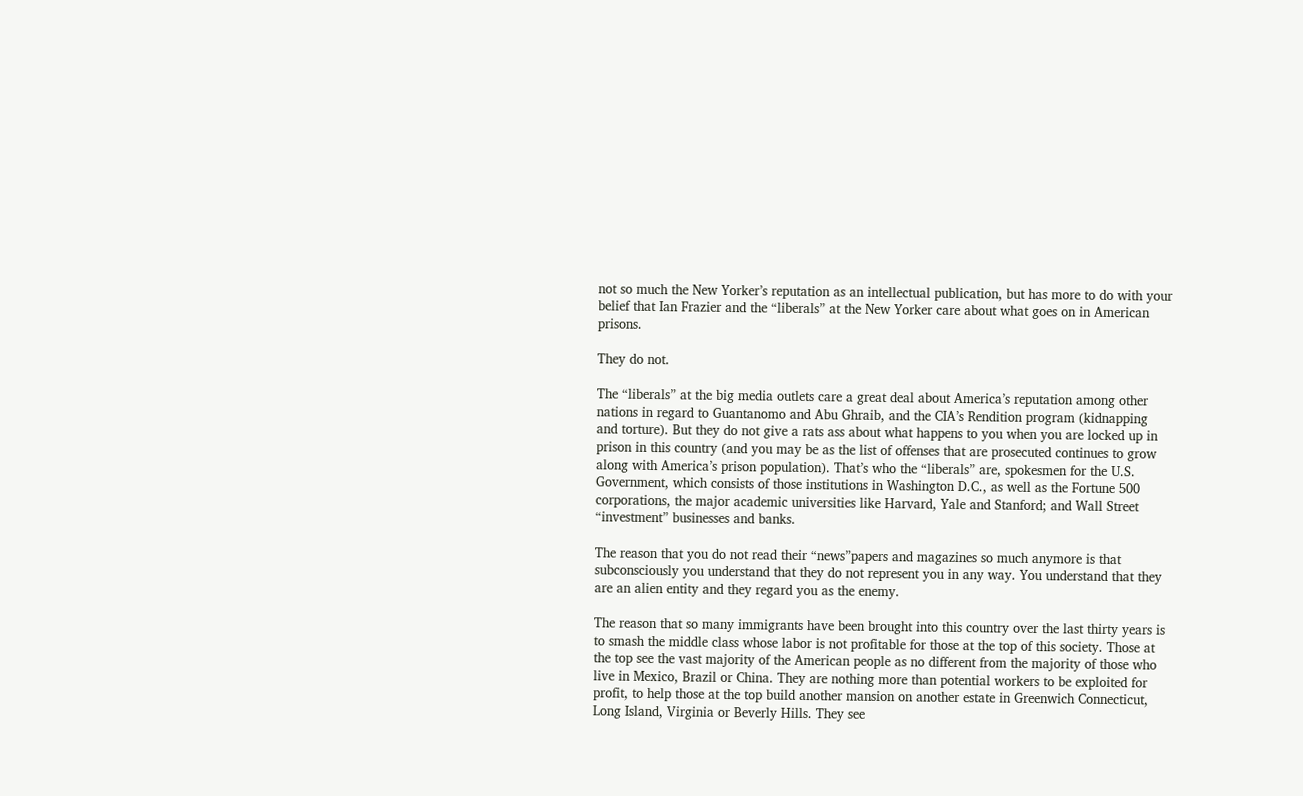not so much the New Yorker’s reputation as an intellectual publication, but has more to do with your belief that Ian Frazier and the “liberals” at the New Yorker care about what goes on in American prisons.

They do not.

The “liberals” at the big media outlets care a great deal about America’s reputation among other nations in regard to Guantanomo and Abu Ghraib, and the CIA’s Rendition program (kidnapping and torture). But they do not give a rats ass about what happens to you when you are locked up in prison in this country (and you may be as the list of offenses that are prosecuted continues to grow along with America’s prison population). That’s who the “liberals” are, spokesmen for the U.S. Government, which consists of those institutions in Washington D.C., as well as the Fortune 500 corporations, the major academic universities like Harvard, Yale and Stanford; and Wall Street “investment” businesses and banks.

The reason that you do not read their “news”papers and magazines so much anymore is that subconsciously you understand that they do not represent you in any way. You understand that they are an alien entity and they regard you as the enemy.

The reason that so many immigrants have been brought into this country over the last thirty years is to smash the middle class whose labor is not profitable for those at the top of this society. Those at the top see the vast majority of the American people as no different from the majority of those who live in Mexico, Brazil or China. They are nothing more than potential workers to be exploited for profit, to help those at the top build another mansion on another estate in Greenwich Connecticut, Long Island, Virginia or Beverly Hills. They see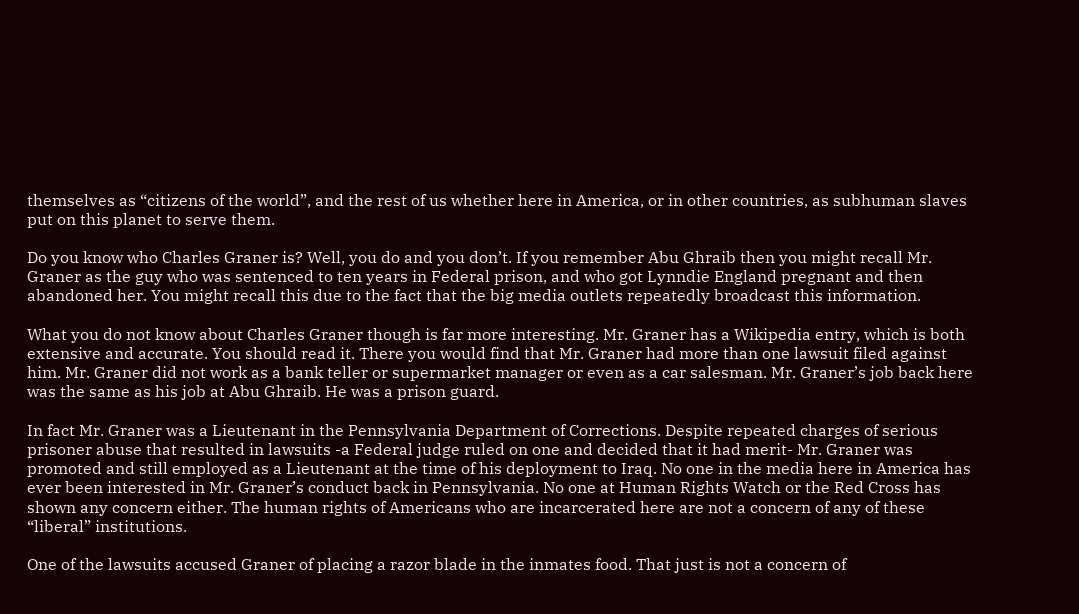themselves as “citizens of the world”, and the rest of us whether here in America, or in other countries, as subhuman slaves put on this planet to serve them.

Do you know who Charles Graner is? Well, you do and you don’t. If you remember Abu Ghraib then you might recall Mr. Graner as the guy who was sentenced to ten years in Federal prison, and who got Lynndie England pregnant and then abandoned her. You might recall this due to the fact that the big media outlets repeatedly broadcast this information.

What you do not know about Charles Graner though is far more interesting. Mr. Graner has a Wikipedia entry, which is both extensive and accurate. You should read it. There you would find that Mr. Graner had more than one lawsuit filed against him. Mr. Graner did not work as a bank teller or supermarket manager or even as a car salesman. Mr. Graner’s job back here was the same as his job at Abu Ghraib. He was a prison guard.

In fact Mr. Graner was a Lieutenant in the Pennsylvania Department of Corrections. Despite repeated charges of serious prisoner abuse that resulted in lawsuits -a Federal judge ruled on one and decided that it had merit- Mr. Graner was promoted and still employed as a Lieutenant at the time of his deployment to Iraq. No one in the media here in America has ever been interested in Mr. Graner’s conduct back in Pennsylvania. No one at Human Rights Watch or the Red Cross has shown any concern either. The human rights of Americans who are incarcerated here are not a concern of any of these “liberal” institutions.

One of the lawsuits accused Graner of placing a razor blade in the inmates food. That just is not a concern of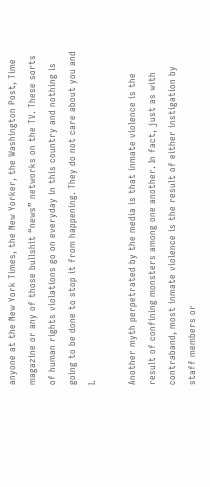anyone at the New York Times, the New Yorker, the Washington Post, Time magazine or any of those bullshit “news” networks on the TV. These sorts of human rights violations go on everyday in this country and nothing is going to be done to stop it from happening. They do not care about you and I.

Another myth perpetrated by the media is that inmate violence is the result of confining monsters among one another. In fact, just as with contraband, most inmate violence is the result of either instigation by staff members or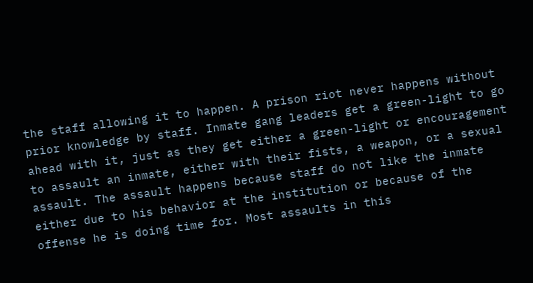the staff allowing it to happen. A prison riot never happens without prior knowledge by staff. Inmate gang leaders get a green-light to go ahead with it, just as they get either a green-light or encouragement to assault an inmate, either with their fists, a weapon, or a sexual assault. The assault happens because staff do not like the inmate either due to his behavior at the institution or because of the offense he is doing time for. Most assaults in this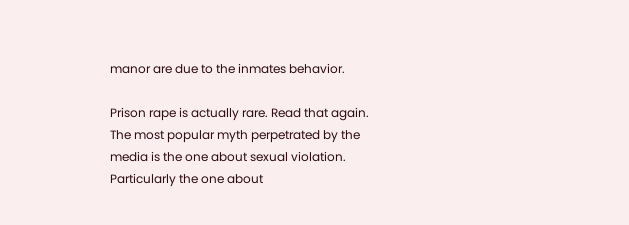manor are due to the inmates behavior.

Prison rape is actually rare. Read that again. The most popular myth perpetrated by the media is the one about sexual violation. Particularly the one about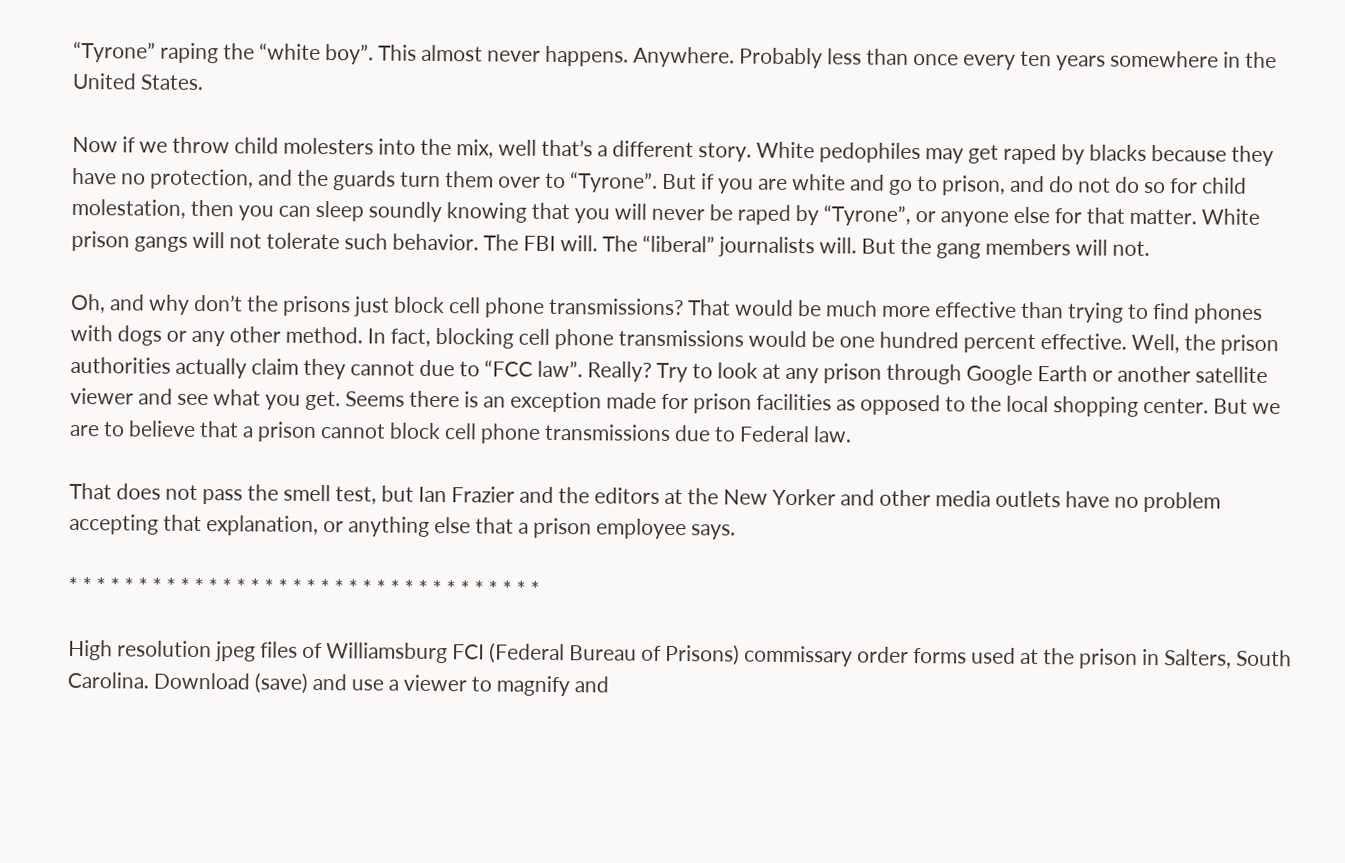“Tyrone” raping the “white boy”. This almost never happens. Anywhere. Probably less than once every ten years somewhere in the United States.

Now if we throw child molesters into the mix, well that’s a different story. White pedophiles may get raped by blacks because they have no protection, and the guards turn them over to “Tyrone”. But if you are white and go to prison, and do not do so for child molestation, then you can sleep soundly knowing that you will never be raped by “Tyrone”, or anyone else for that matter. White prison gangs will not tolerate such behavior. The FBI will. The “liberal” journalists will. But the gang members will not.

Oh, and why don’t the prisons just block cell phone transmissions? That would be much more effective than trying to find phones with dogs or any other method. In fact, blocking cell phone transmissions would be one hundred percent effective. Well, the prison authorities actually claim they cannot due to “FCC law”. Really? Try to look at any prison through Google Earth or another satellite viewer and see what you get. Seems there is an exception made for prison facilities as opposed to the local shopping center. But we are to believe that a prison cannot block cell phone transmissions due to Federal law.

That does not pass the smell test, but Ian Frazier and the editors at the New Yorker and other media outlets have no problem accepting that explanation, or anything else that a prison employee says.

* * * * * * * * * * * * * * * * * * * * * * * * * * * * * * * * * *

High resolution jpeg files of Williamsburg FCI (Federal Bureau of Prisons) commissary order forms used at the prison in Salters, South Carolina. Download (save) and use a viewer to magnify and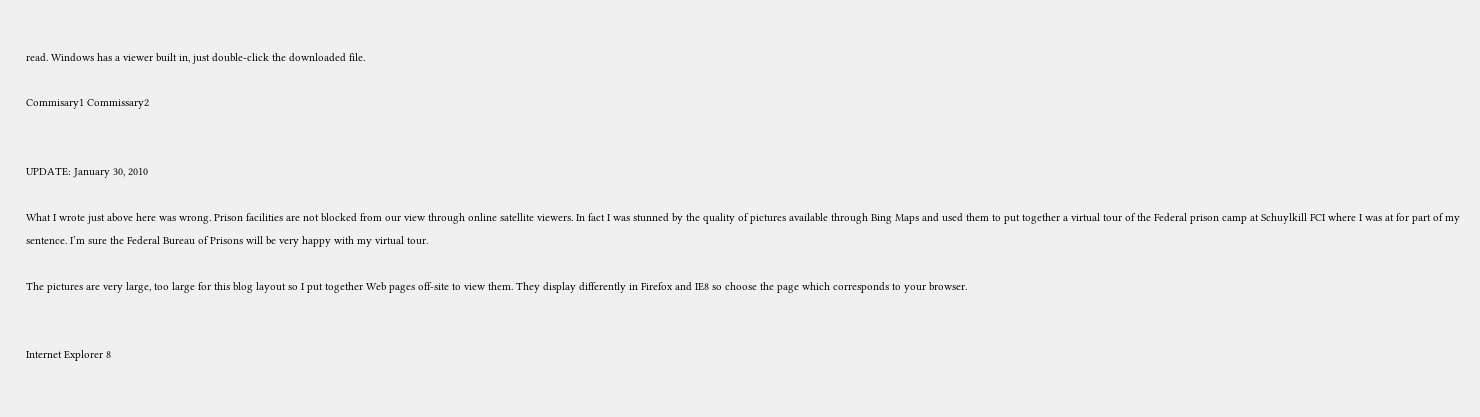read. Windows has a viewer built in, just double-click the downloaded file.

Commisary1 Commissary2


UPDATE: January 30, 2010

What I wrote just above here was wrong. Prison facilities are not blocked from our view through online satellite viewers. In fact I was stunned by the quality of pictures available through Bing Maps and used them to put together a virtual tour of the Federal prison camp at Schuylkill FCI where I was at for part of my sentence. I’m sure the Federal Bureau of Prisons will be very happy with my virtual tour.

The pictures are very large, too large for this blog layout so I put together Web pages off-site to view them. They display differently in Firefox and IE8 so choose the page which corresponds to your browser.


Internet Explorer 8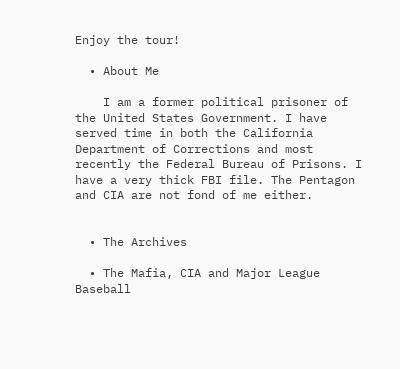Enjoy the tour!

  • About Me

    I am a former political prisoner of the United States Government. I have served time in both the California Department of Corrections and most recently the Federal Bureau of Prisons. I have a very thick FBI file. The Pentagon and CIA are not fond of me either.


  • The Archives

  • The Mafia, CIA and Major League Baseball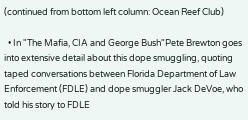(continued from bottom left column: Ocean Reef Club)

  • In "The Mafia, CIA and George Bush"Pete Brewton goes into extensive detail about this dope smuggling, quoting taped conversations between Florida Department of Law Enforcement (FDLE) and dope smuggler Jack DeVoe, who told his story to FDLE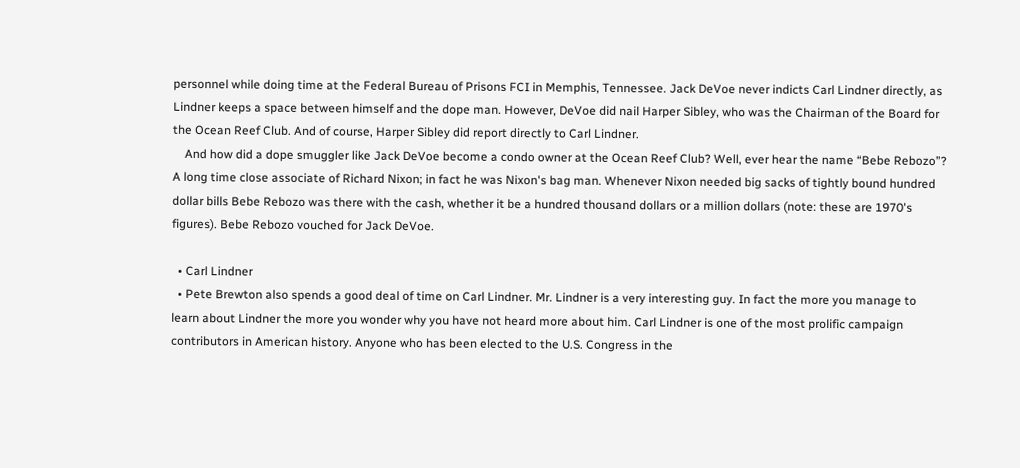personnel while doing time at the Federal Bureau of Prisons FCI in Memphis, Tennessee. Jack DeVoe never indicts Carl Lindner directly, as Lindner keeps a space between himself and the dope man. However, DeVoe did nail Harper Sibley, who was the Chairman of the Board for the Ocean Reef Club. And of course, Harper Sibley did report directly to Carl Lindner.
    And how did a dope smuggler like Jack DeVoe become a condo owner at the Ocean Reef Club? Well, ever hear the name “Bebe Rebozo”? A long time close associate of Richard Nixon; in fact he was Nixon's bag man. Whenever Nixon needed big sacks of tightly bound hundred dollar bills Bebe Rebozo was there with the cash, whether it be a hundred thousand dollars or a million dollars (note: these are 1970's figures). Bebe Rebozo vouched for Jack DeVoe.

  • Carl Lindner
  • Pete Brewton also spends a good deal of time on Carl Lindner. Mr. Lindner is a very interesting guy. In fact the more you manage to learn about Lindner the more you wonder why you have not heard more about him. Carl Lindner is one of the most prolific campaign contributors in American history. Anyone who has been elected to the U.S. Congress in the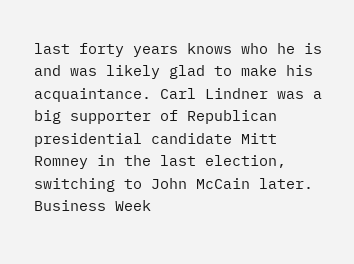last forty years knows who he is and was likely glad to make his acquaintance. Carl Lindner was a big supporter of Republican presidential candidate Mitt Romney in the last election, switching to John McCain later. Business Week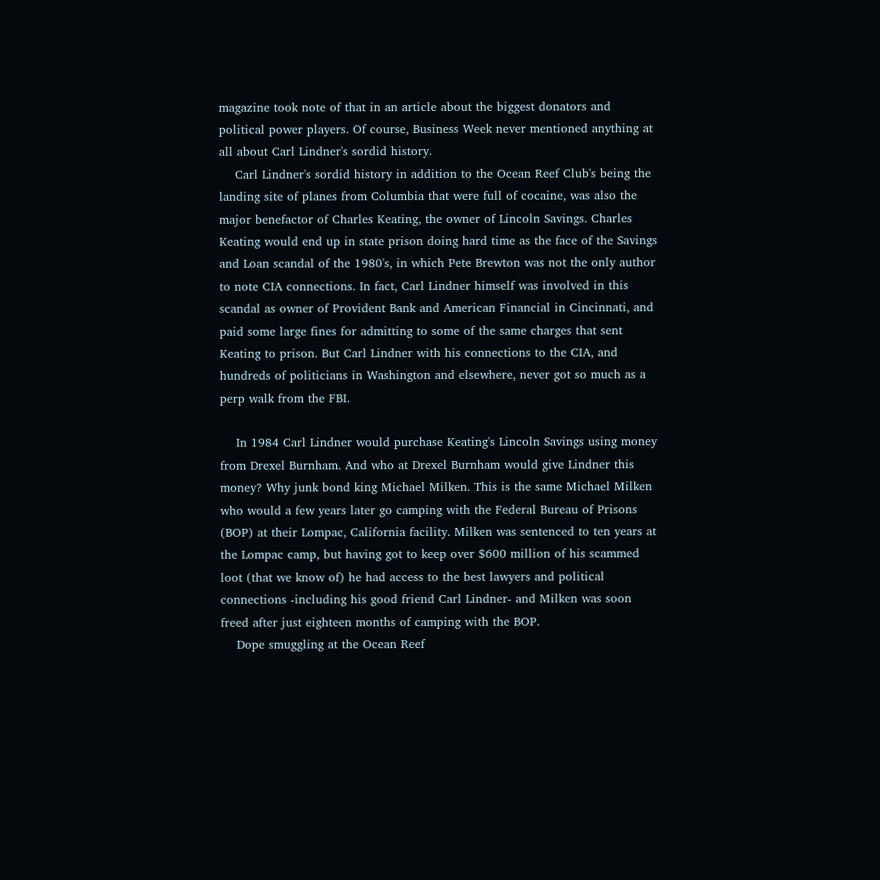magazine took note of that in an article about the biggest donators and political power players. Of course, Business Week never mentioned anything at all about Carl Lindner's sordid history.
    Carl Lindner's sordid history in addition to the Ocean Reef Club's being the landing site of planes from Columbia that were full of cocaine, was also the major benefactor of Charles Keating, the owner of Lincoln Savings. Charles Keating would end up in state prison doing hard time as the face of the Savings and Loan scandal of the 1980's, in which Pete Brewton was not the only author to note CIA connections. In fact, Carl Lindner himself was involved in this scandal as owner of Provident Bank and American Financial in Cincinnati, and paid some large fines for admitting to some of the same charges that sent Keating to prison. But Carl Lindner with his connections to the CIA, and hundreds of politicians in Washington and elsewhere, never got so much as a perp walk from the FBI.

    In 1984 Carl Lindner would purchase Keating's Lincoln Savings using money from Drexel Burnham. And who at Drexel Burnham would give Lindner this money? Why junk bond king Michael Milken. This is the same Michael Milken who would a few years later go camping with the Federal Bureau of Prisons (BOP) at their Lompac, California facility. Milken was sentenced to ten years at the Lompac camp, but having got to keep over $600 million of his scammed loot (that we know of) he had access to the best lawyers and political connections -including his good friend Carl Lindner- and Milken was soon freed after just eighteen months of camping with the BOP.
    Dope smuggling at the Ocean Reef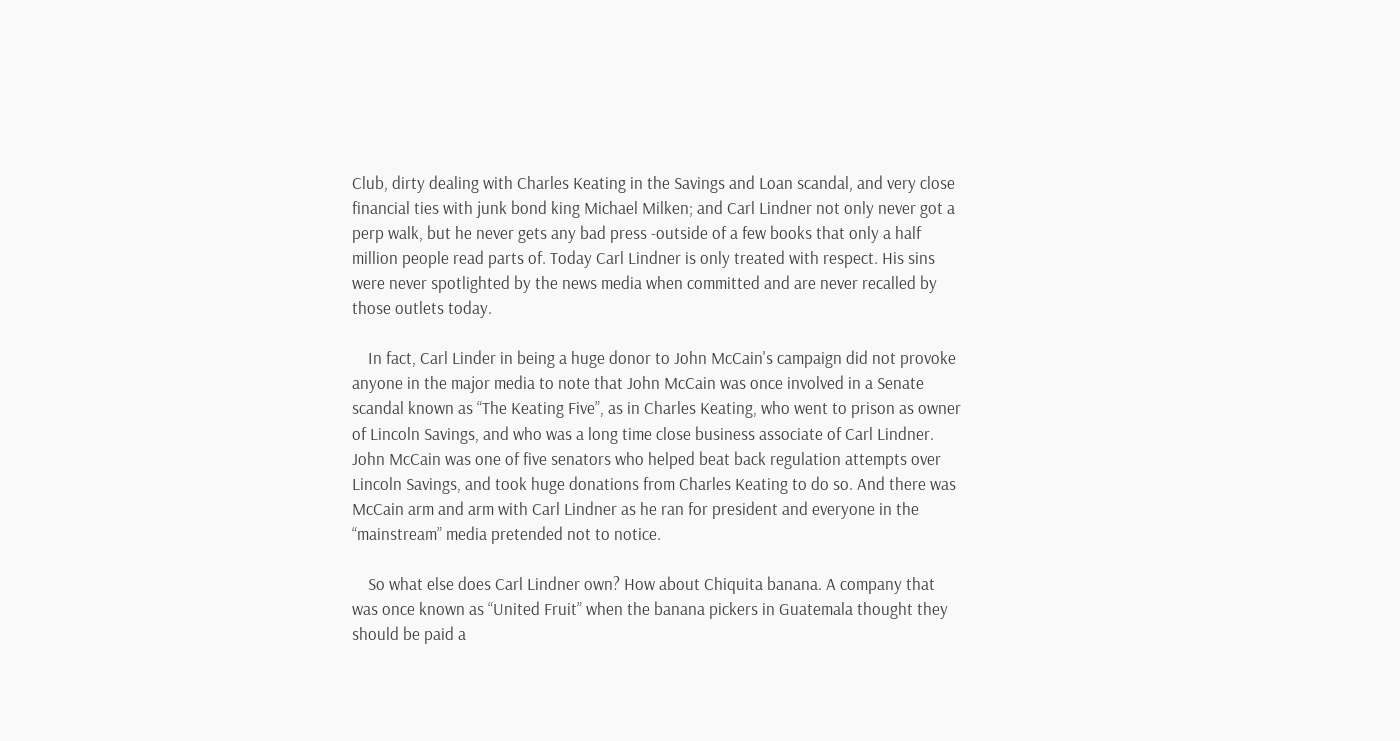Club, dirty dealing with Charles Keating in the Savings and Loan scandal, and very close financial ties with junk bond king Michael Milken; and Carl Lindner not only never got a perp walk, but he never gets any bad press -outside of a few books that only a half million people read parts of. Today Carl Lindner is only treated with respect. His sins were never spotlighted by the news media when committed and are never recalled by those outlets today.

    In fact, Carl Linder in being a huge donor to John McCain's campaign did not provoke anyone in the major media to note that John McCain was once involved in a Senate scandal known as “The Keating Five”, as in Charles Keating, who went to prison as owner of Lincoln Savings, and who was a long time close business associate of Carl Lindner. John McCain was one of five senators who helped beat back regulation attempts over Lincoln Savings, and took huge donations from Charles Keating to do so. And there was McCain arm and arm with Carl Lindner as he ran for president and everyone in the “mainstream” media pretended not to notice.

    So what else does Carl Lindner own? How about Chiquita banana. A company that was once known as “United Fruit” when the banana pickers in Guatemala thought they should be paid a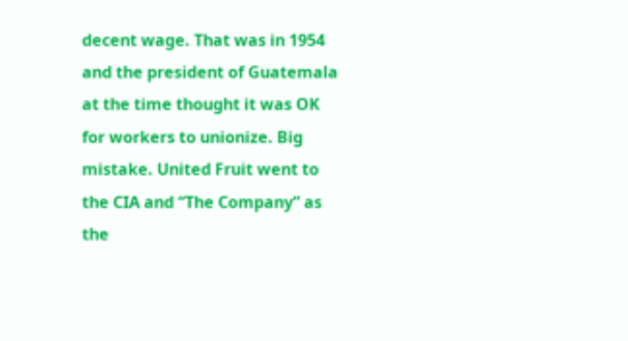decent wage. That was in 1954 and the president of Guatemala at the time thought it was OK for workers to unionize. Big mistake. United Fruit went to the CIA and “The Company” as the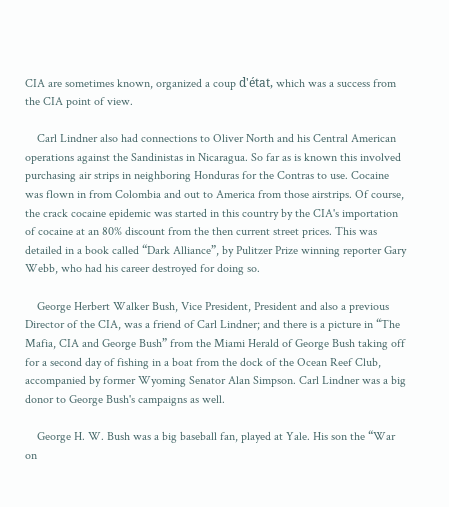CIA are sometimes known, organized a coup d'état, which was a success from the CIA point of view.

    Carl Lindner also had connections to Oliver North and his Central American operations against the Sandinistas in Nicaragua. So far as is known this involved purchasing air strips in neighboring Honduras for the Contras to use. Cocaine was flown in from Colombia and out to America from those airstrips. Of course, the crack cocaine epidemic was started in this country by the CIA's importation of cocaine at an 80% discount from the then current street prices. This was detailed in a book called “Dark Alliance”, by Pulitzer Prize winning reporter Gary Webb, who had his career destroyed for doing so.

    George Herbert Walker Bush, Vice President, President and also a previous Director of the CIA, was a friend of Carl Lindner; and there is a picture in “The Mafia, CIA and George Bush” from the Miami Herald of George Bush taking off for a second day of fishing in a boat from the dock of the Ocean Reef Club, accompanied by former Wyoming Senator Alan Simpson. Carl Lindner was a big donor to George Bush's campaigns as well.

    George H. W. Bush was a big baseball fan, played at Yale. His son the “War on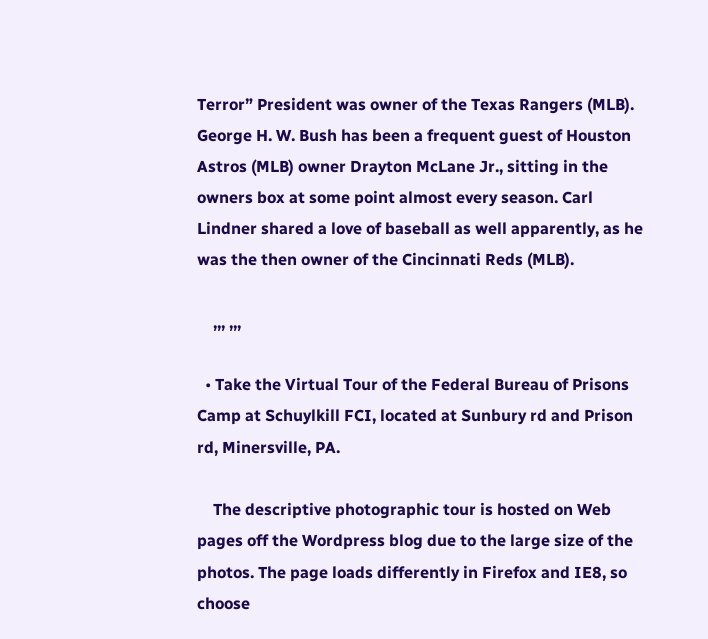Terror” President was owner of the Texas Rangers (MLB). George H. W. Bush has been a frequent guest of Houston Astros (MLB) owner Drayton McLane Jr., sitting in the owners box at some point almost every season. Carl Lindner shared a love of baseball as well apparently, as he was the then owner of the Cincinnati Reds (MLB).

    ,,, ,,,

  • Take the Virtual Tour of the Federal Bureau of Prisons Camp at Schuylkill FCI, located at Sunbury rd and Prison rd, Minersville, PA.

    The descriptive photographic tour is hosted on Web pages off the Wordpress blog due to the large size of the photos. The page loads differently in Firefox and IE8, so choose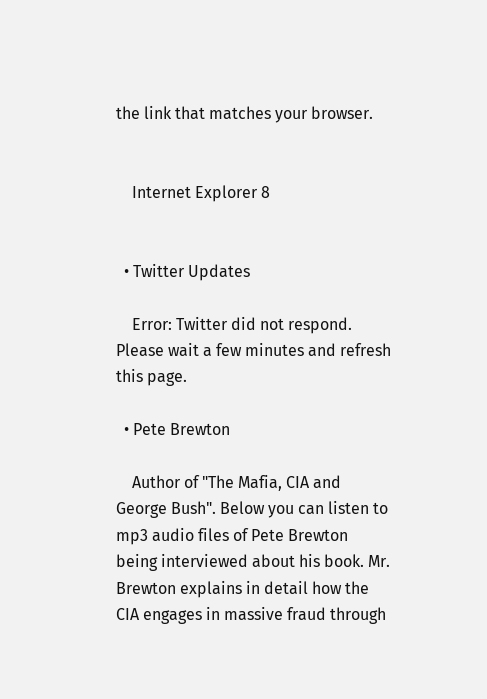the link that matches your browser.


    Internet Explorer 8


  • Twitter Updates

    Error: Twitter did not respond. Please wait a few minutes and refresh this page.

  • Pete Brewton

    Author of "The Mafia, CIA and George Bush". Below you can listen to mp3 audio files of Pete Brewton being interviewed about his book. Mr. Brewton explains in detail how the CIA engages in massive fraud through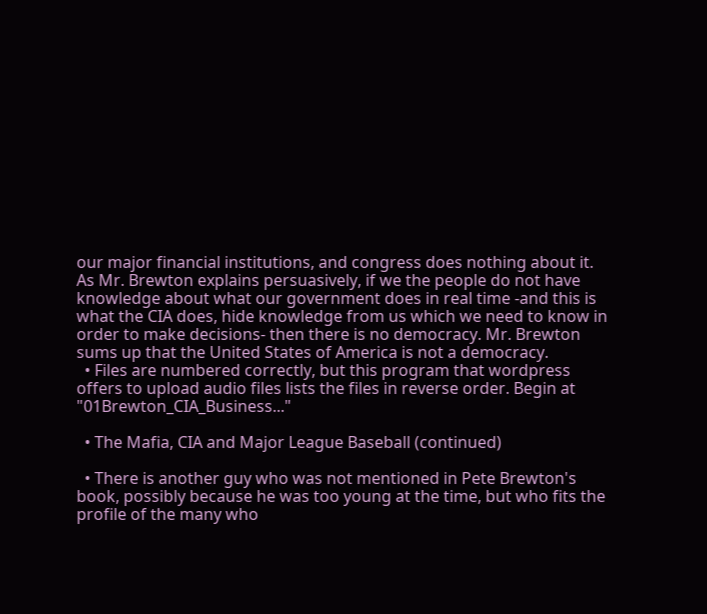our major financial institutions, and congress does nothing about it. As Mr. Brewton explains persuasively, if we the people do not have knowledge about what our government does in real time -and this is what the CIA does, hide knowledge from us which we need to know in order to make decisions- then there is no democracy. Mr. Brewton sums up that the United States of America is not a democracy.
  • Files are numbered correctly, but this program that wordpress offers to upload audio files lists the files in reverse order. Begin at "01Brewton_CIA_Business..."

  • The Mafia, CIA and Major League Baseball (continued)

  • There is another guy who was not mentioned in Pete Brewton's book, possibly because he was too young at the time, but who fits the profile of the many who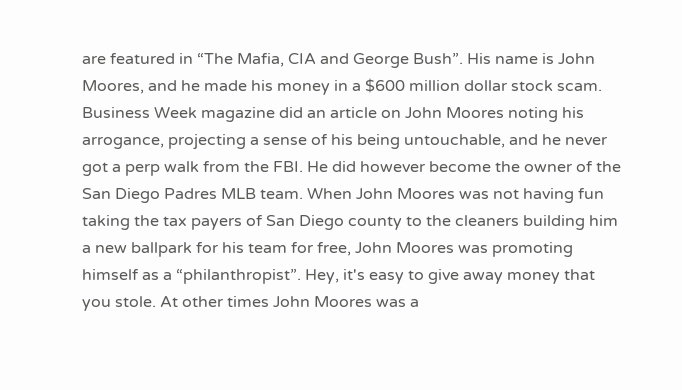are featured in “The Mafia, CIA and George Bush”. His name is John Moores, and he made his money in a $600 million dollar stock scam. Business Week magazine did an article on John Moores noting his arrogance, projecting a sense of his being untouchable, and he never got a perp walk from the FBI. He did however become the owner of the San Diego Padres MLB team. When John Moores was not having fun taking the tax payers of San Diego county to the cleaners building him a new ballpark for his team for free, John Moores was promoting himself as a “philanthropist”. Hey, it's easy to give away money that you stole. At other times John Moores was a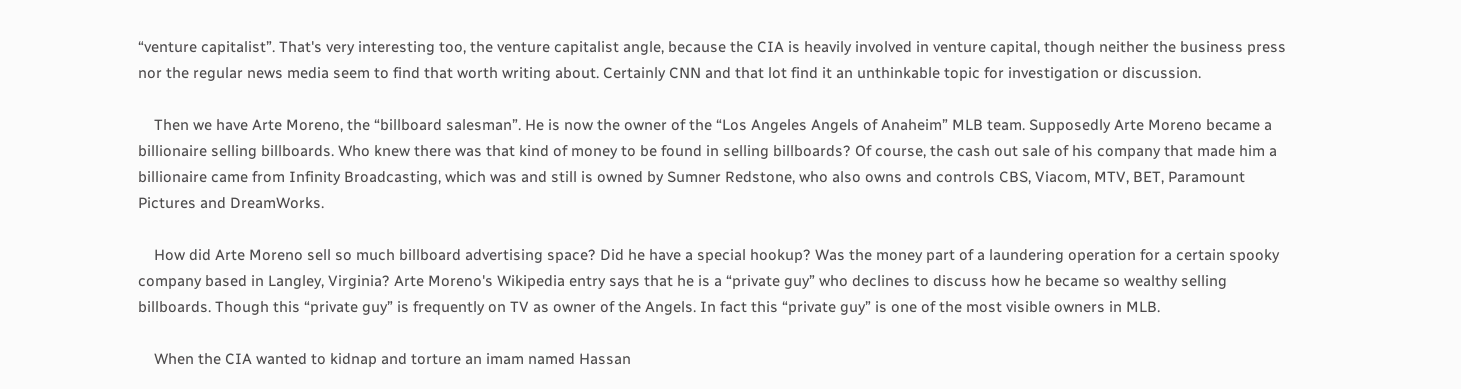“venture capitalist”. That's very interesting too, the venture capitalist angle, because the CIA is heavily involved in venture capital, though neither the business press nor the regular news media seem to find that worth writing about. Certainly CNN and that lot find it an unthinkable topic for investigation or discussion.

    Then we have Arte Moreno, the “billboard salesman”. He is now the owner of the “Los Angeles Angels of Anaheim” MLB team. Supposedly Arte Moreno became a billionaire selling billboards. Who knew there was that kind of money to be found in selling billboards? Of course, the cash out sale of his company that made him a billionaire came from Infinity Broadcasting, which was and still is owned by Sumner Redstone, who also owns and controls CBS, Viacom, MTV, BET, Paramount Pictures and DreamWorks.

    How did Arte Moreno sell so much billboard advertising space? Did he have a special hookup? Was the money part of a laundering operation for a certain spooky company based in Langley, Virginia? Arte Moreno's Wikipedia entry says that he is a “private guy” who declines to discuss how he became so wealthy selling billboards. Though this “private guy” is frequently on TV as owner of the Angels. In fact this “private guy” is one of the most visible owners in MLB.

    When the CIA wanted to kidnap and torture an imam named Hassan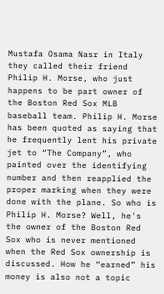Mustafa Osama Nasr in Italy they called their friend Philip H. Morse, who just happens to be part owner of the Boston Red Sox MLB baseball team. Philip H. Morse has been quoted as saying that he frequently lent his private jet to “The Company”, who painted over the identifying number and then reapplied the proper marking when they were done with the plane. So who is Philip H. Morse? Well, he's the owner of the Boston Red Sox who is never mentioned when the Red Sox ownership is discussed. How he “earned” his money is also not a topic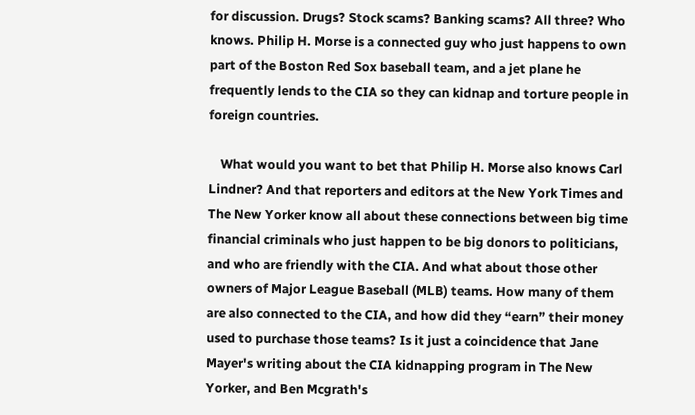for discussion. Drugs? Stock scams? Banking scams? All three? Who knows. Philip H. Morse is a connected guy who just happens to own part of the Boston Red Sox baseball team, and a jet plane he frequently lends to the CIA so they can kidnap and torture people in foreign countries.

    What would you want to bet that Philip H. Morse also knows Carl Lindner? And that reporters and editors at the New York Times and The New Yorker know all about these connections between big time financial criminals who just happen to be big donors to politicians, and who are friendly with the CIA. And what about those other owners of Major League Baseball (MLB) teams. How many of them are also connected to the CIA, and how did they “earn” their money used to purchase those teams? Is it just a coincidence that Jane Mayer's writing about the CIA kidnapping program in The New Yorker, and Ben Mcgrath's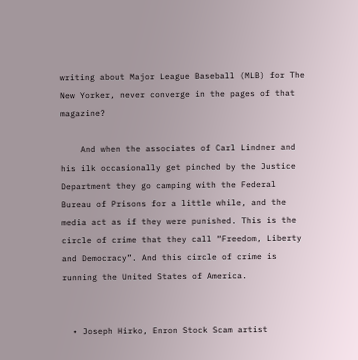writing about Major League Baseball (MLB) for The New Yorker, never converge in the pages of that magazine?

    And when the associates of Carl Lindner and his ilk occasionally get pinched by the Justice Department they go camping with the Federal Bureau of Prisons for a little while, and the media act as if they were punished. This is the circle of crime that they call “Freedom, Liberty and Democracy”. And this circle of crime is running the United States of America.


  • Joseph Hirko, Enron Stock Scam artist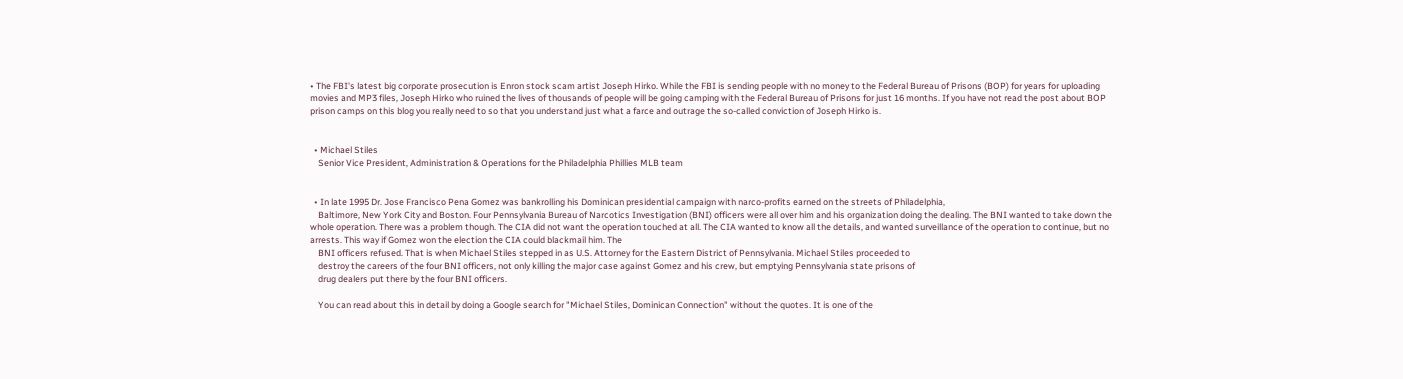• The FBI's latest big corporate prosecution is Enron stock scam artist Joseph Hirko. While the FBI is sending people with no money to the Federal Bureau of Prisons (BOP) for years for uploading movies and MP3 files, Joseph Hirko who ruined the lives of thousands of people will be going camping with the Federal Bureau of Prisons for just 16 months. If you have not read the post about BOP prison camps on this blog you really need to so that you understand just what a farce and outrage the so-called conviction of Joseph Hirko is.


  • Michael Stiles
    Senior Vice President, Administration & Operations for the Philadelphia Phillies MLB team


  • In late 1995 Dr. Jose Francisco Pena Gomez was bankrolling his Dominican presidential campaign with narco-profits earned on the streets of Philadelphia,
    Baltimore, New York City and Boston. Four Pennsylvania Bureau of Narcotics Investigation (BNI) officers were all over him and his organization doing the dealing. The BNI wanted to take down the whole operation. There was a problem though. The CIA did not want the operation touched at all. The CIA wanted to know all the details, and wanted surveillance of the operation to continue, but no arrests. This way if Gomez won the election the CIA could blackmail him. The
    BNI officers refused. That is when Michael Stiles stepped in as U.S. Attorney for the Eastern District of Pennsylvania. Michael Stiles proceeded to
    destroy the careers of the four BNI officers, not only killing the major case against Gomez and his crew, but emptying Pennsylvania state prisons of
    drug dealers put there by the four BNI officers.

    You can read about this in detail by doing a Google search for "Michael Stiles, Dominican Connection" without the quotes. It is one of the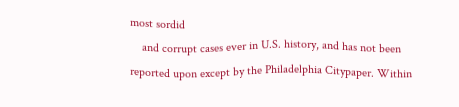most sordid
    and corrupt cases ever in U.S. history, and has not been reported upon except by the Philadelphia Citypaper. Within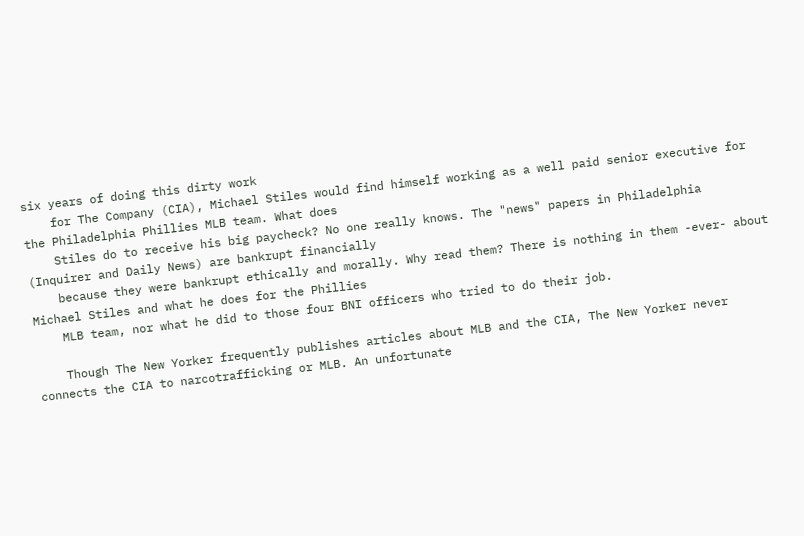six years of doing this dirty work
    for The Company (CIA), Michael Stiles would find himself working as a well paid senior executive for the Philadelphia Phillies MLB team. What does
    Stiles do to receive his big paycheck? No one really knows. The "news" papers in Philadelphia (Inquirer and Daily News) are bankrupt financially
    because they were bankrupt ethically and morally. Why read them? There is nothing in them -ever- about Michael Stiles and what he does for the Phillies
    MLB team, nor what he did to those four BNI officers who tried to do their job.

    Though The New Yorker frequently publishes articles about MLB and the CIA, The New Yorker never connects the CIA to narcotrafficking or MLB. An unfortunate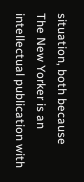situation, both because The New Yorker is an intellectual publication with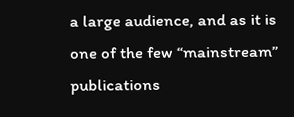a large audience, and as it is one of the few “mainstream” publications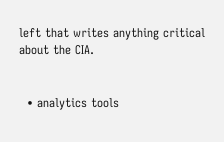left that writes anything critical about the CIA.


  • analytics tools